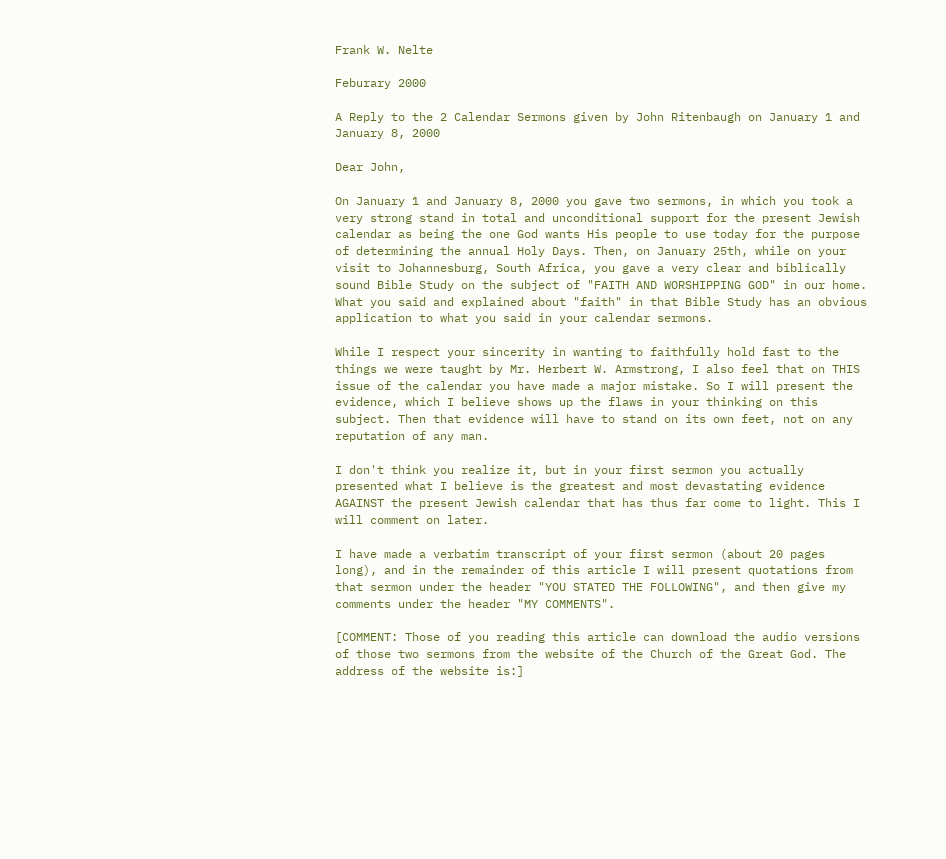Frank W. Nelte

Feburary 2000

A Reply to the 2 Calendar Sermons given by John Ritenbaugh on January 1 and January 8, 2000

Dear John,

On January 1 and January 8, 2000 you gave two sermons, in which you took a very strong stand in total and unconditional support for the present Jewish calendar as being the one God wants His people to use today for the purpose of determining the annual Holy Days. Then, on January 25th, while on your visit to Johannesburg, South Africa, you gave a very clear and biblically sound Bible Study on the subject of "FAITH AND WORSHIPPING GOD" in our home. What you said and explained about "faith" in that Bible Study has an obvious application to what you said in your calendar sermons.

While I respect your sincerity in wanting to faithfully hold fast to the things we were taught by Mr. Herbert W. Armstrong, I also feel that on THIS issue of the calendar you have made a major mistake. So I will present the evidence, which I believe shows up the flaws in your thinking on this subject. Then that evidence will have to stand on its own feet, not on any reputation of any man.

I don't think you realize it, but in your first sermon you actually presented what I believe is the greatest and most devastating evidence AGAINST the present Jewish calendar that has thus far come to light. This I will comment on later.

I have made a verbatim transcript of your first sermon (about 20 pages long), and in the remainder of this article I will present quotations from that sermon under the header "YOU STATED THE FOLLOWING", and then give my comments under the header "MY COMMENTS".

[COMMENT: Those of you reading this article can download the audio versions of those two sermons from the website of the Church of the Great God. The address of the website is:]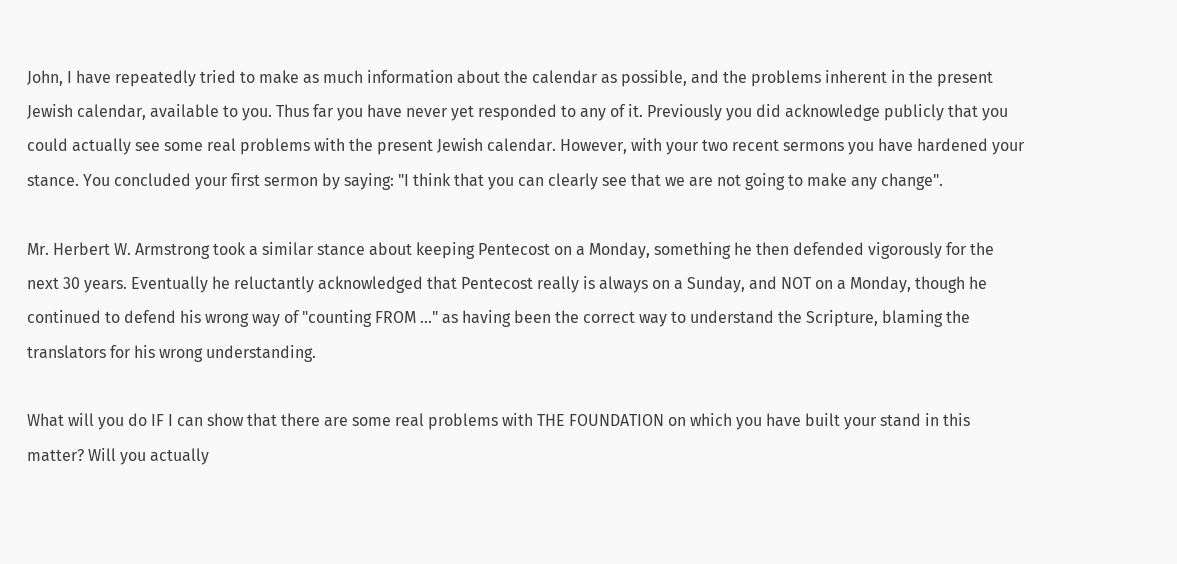John, I have repeatedly tried to make as much information about the calendar as possible, and the problems inherent in the present Jewish calendar, available to you. Thus far you have never yet responded to any of it. Previously you did acknowledge publicly that you could actually see some real problems with the present Jewish calendar. However, with your two recent sermons you have hardened your stance. You concluded your first sermon by saying: "I think that you can clearly see that we are not going to make any change".

Mr. Herbert W. Armstrong took a similar stance about keeping Pentecost on a Monday, something he then defended vigorously for the next 30 years. Eventually he reluctantly acknowledged that Pentecost really is always on a Sunday, and NOT on a Monday, though he continued to defend his wrong way of "counting FROM ..." as having been the correct way to understand the Scripture, blaming the translators for his wrong understanding.

What will you do IF I can show that there are some real problems with THE FOUNDATION on which you have built your stand in this matter? Will you actually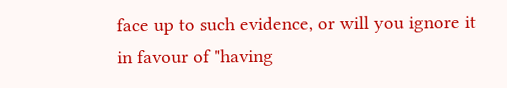face up to such evidence, or will you ignore it in favour of "having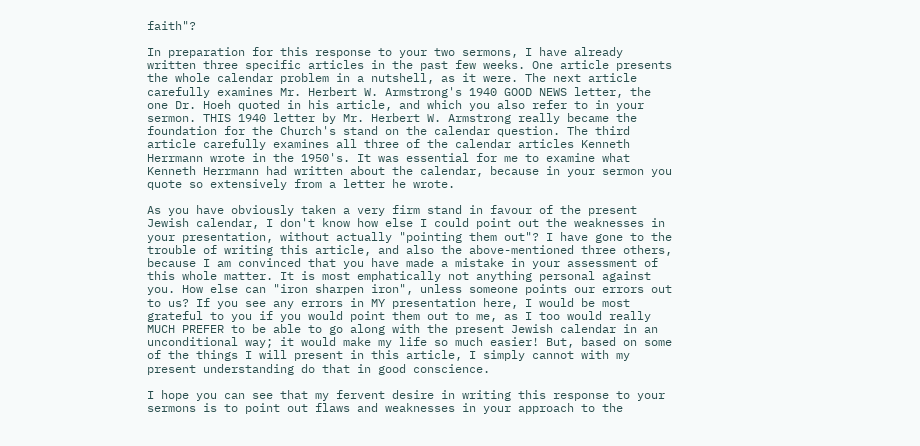faith"?

In preparation for this response to your two sermons, I have already written three specific articles in the past few weeks. One article presents the whole calendar problem in a nutshell, as it were. The next article carefully examines Mr. Herbert W. Armstrong's 1940 GOOD NEWS letter, the one Dr. Hoeh quoted in his article, and which you also refer to in your sermon. THIS 1940 letter by Mr. Herbert W. Armstrong really became the foundation for the Church's stand on the calendar question. The third article carefully examines all three of the calendar articles Kenneth Herrmann wrote in the 1950's. It was essential for me to examine what Kenneth Herrmann had written about the calendar, because in your sermon you quote so extensively from a letter he wrote.

As you have obviously taken a very firm stand in favour of the present Jewish calendar, I don't know how else I could point out the weaknesses in your presentation, without actually "pointing them out"? I have gone to the trouble of writing this article, and also the above-mentioned three others, because I am convinced that you have made a mistake in your assessment of this whole matter. It is most emphatically not anything personal against you. How else can "iron sharpen iron", unless someone points our errors out to us? If you see any errors in MY presentation here, I would be most grateful to you if you would point them out to me, as I too would really MUCH PREFER to be able to go along with the present Jewish calendar in an unconditional way; it would make my life so much easier! But, based on some of the things I will present in this article, I simply cannot with my present understanding do that in good conscience.

I hope you can see that my fervent desire in writing this response to your sermons is to point out flaws and weaknesses in your approach to the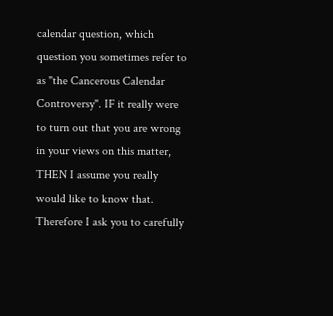calendar question, which question you sometimes refer to as "the Cancerous Calendar Controversy". IF it really were to turn out that you are wrong in your views on this matter, THEN I assume you really would like to know that. Therefore I ask you to carefully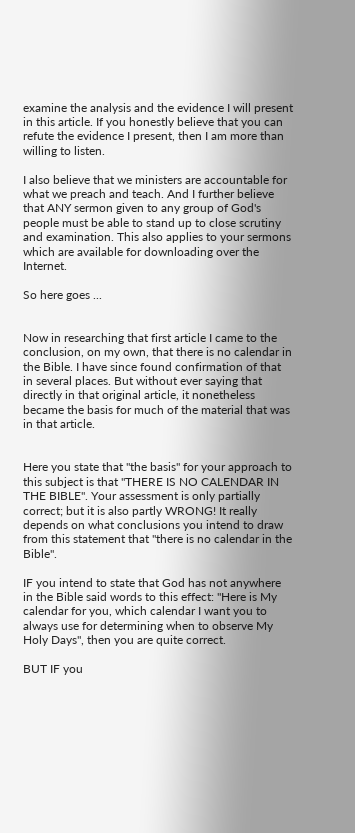examine the analysis and the evidence I will present in this article. If you honestly believe that you can refute the evidence I present, then I am more than willing to listen.

I also believe that we ministers are accountable for what we preach and teach. And I further believe that ANY sermon given to any group of God's people must be able to stand up to close scrutiny and examination. This also applies to your sermons which are available for downloading over the Internet.

So here goes ...


Now in researching that first article I came to the conclusion, on my own, that there is no calendar in the Bible. I have since found confirmation of that in several places. But without ever saying that directly in that original article, it nonetheless became the basis for much of the material that was in that article.


Here you state that "the basis" for your approach to this subject is that "THERE IS NO CALENDAR IN THE BIBLE". Your assessment is only partially correct; but it is also partly WRONG! It really depends on what conclusions you intend to draw from this statement that "there is no calendar in the Bible".

IF you intend to state that God has not anywhere in the Bible said words to this effect: "Here is My calendar for you, which calendar I want you to always use for determining when to observe My Holy Days", then you are quite correct.

BUT IF you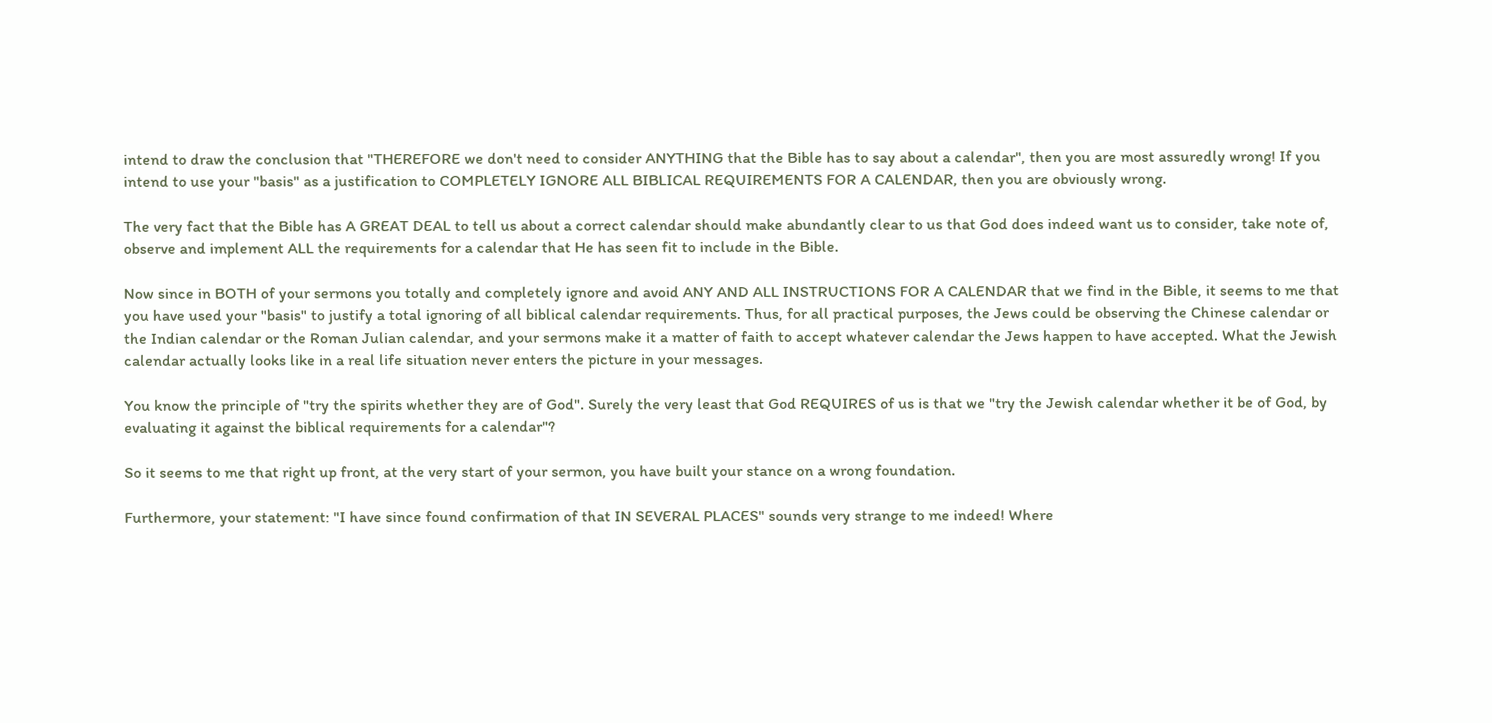intend to draw the conclusion that "THEREFORE we don't need to consider ANYTHING that the Bible has to say about a calendar", then you are most assuredly wrong! If you intend to use your "basis" as a justification to COMPLETELY IGNORE ALL BIBLICAL REQUIREMENTS FOR A CALENDAR, then you are obviously wrong.

The very fact that the Bible has A GREAT DEAL to tell us about a correct calendar should make abundantly clear to us that God does indeed want us to consider, take note of, observe and implement ALL the requirements for a calendar that He has seen fit to include in the Bible.

Now since in BOTH of your sermons you totally and completely ignore and avoid ANY AND ALL INSTRUCTIONS FOR A CALENDAR that we find in the Bible, it seems to me that you have used your "basis" to justify a total ignoring of all biblical calendar requirements. Thus, for all practical purposes, the Jews could be observing the Chinese calendar or the Indian calendar or the Roman Julian calendar, and your sermons make it a matter of faith to accept whatever calendar the Jews happen to have accepted. What the Jewish calendar actually looks like in a real life situation never enters the picture in your messages.

You know the principle of "try the spirits whether they are of God". Surely the very least that God REQUIRES of us is that we "try the Jewish calendar whether it be of God, by evaluating it against the biblical requirements for a calendar"?

So it seems to me that right up front, at the very start of your sermon, you have built your stance on a wrong foundation.

Furthermore, your statement: "I have since found confirmation of that IN SEVERAL PLACES" sounds very strange to me indeed! Where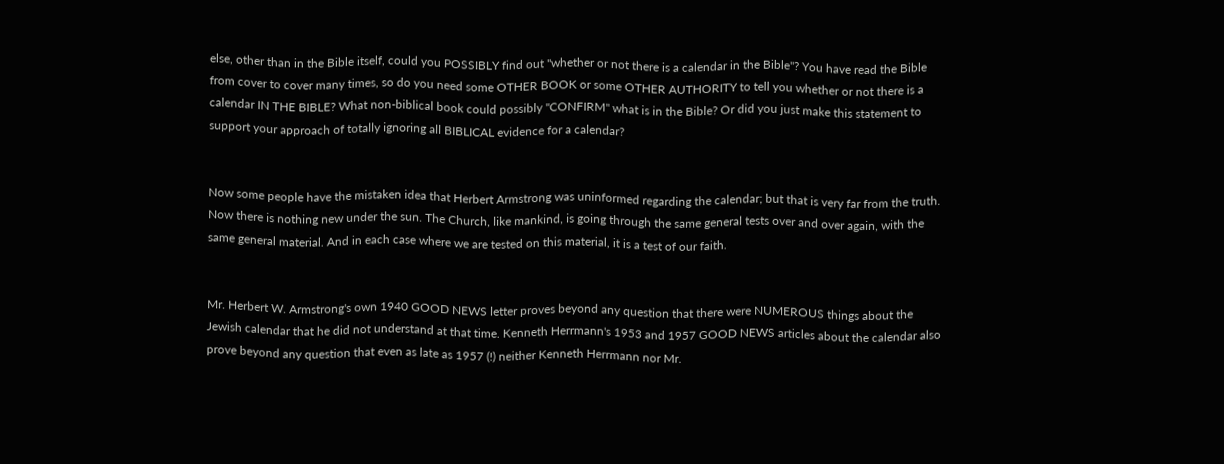else, other than in the Bible itself, could you POSSIBLY find out "whether or not there is a calendar in the Bible"? You have read the Bible from cover to cover many times, so do you need some OTHER BOOK or some OTHER AUTHORITY to tell you whether or not there is a calendar IN THE BIBLE? What non-biblical book could possibly "CONFIRM" what is in the Bible? Or did you just make this statement to support your approach of totally ignoring all BIBLICAL evidence for a calendar?


Now some people have the mistaken idea that Herbert Armstrong was uninformed regarding the calendar; but that is very far from the truth. Now there is nothing new under the sun. The Church, like mankind, is going through the same general tests over and over again, with the same general material. And in each case where we are tested on this material, it is a test of our faith.


Mr. Herbert W. Armstrong's own 1940 GOOD NEWS letter proves beyond any question that there were NUMEROUS things about the Jewish calendar that he did not understand at that time. Kenneth Herrmann's 1953 and 1957 GOOD NEWS articles about the calendar also prove beyond any question that even as late as 1957 (!) neither Kenneth Herrmann nor Mr.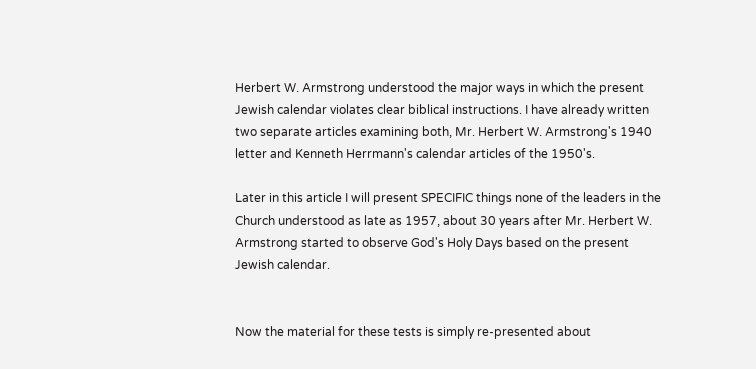Herbert W. Armstrong understood the major ways in which the present Jewish calendar violates clear biblical instructions. I have already written two separate articles examining both, Mr. Herbert W. Armstrong's 1940 letter and Kenneth Herrmann's calendar articles of the 1950's.

Later in this article I will present SPECIFIC things none of the leaders in the Church understood as late as 1957, about 30 years after Mr. Herbert W. Armstrong started to observe God's Holy Days based on the present Jewish calendar.


Now the material for these tests is simply re-presented about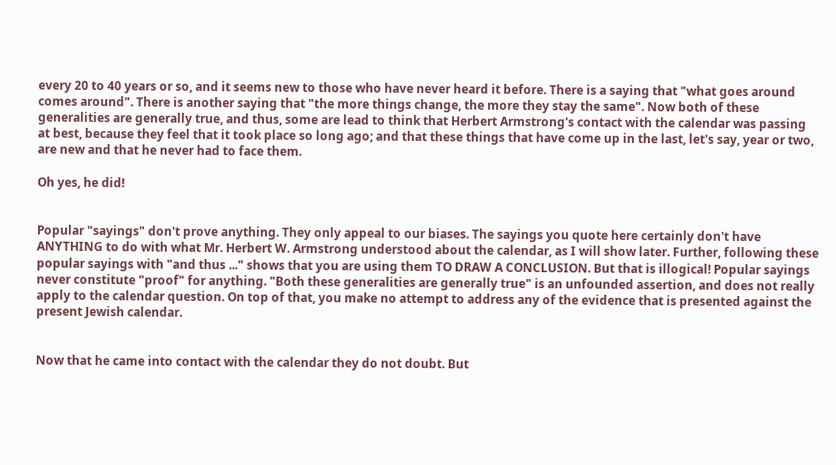every 20 to 40 years or so, and it seems new to those who have never heard it before. There is a saying that "what goes around comes around". There is another saying that "the more things change, the more they stay the same". Now both of these generalities are generally true, and thus, some are lead to think that Herbert Armstrong's contact with the calendar was passing at best, because they feel that it took place so long ago; and that these things that have come up in the last, let's say, year or two, are new and that he never had to face them.

Oh yes, he did!


Popular "sayings" don't prove anything. They only appeal to our biases. The sayings you quote here certainly don't have ANYTHING to do with what Mr. Herbert W. Armstrong understood about the calendar, as I will show later. Further, following these popular sayings with "and thus ..." shows that you are using them TO DRAW A CONCLUSION. But that is illogical! Popular sayings never constitute "proof" for anything. "Both these generalities are generally true" is an unfounded assertion, and does not really apply to the calendar question. On top of that, you make no attempt to address any of the evidence that is presented against the present Jewish calendar.


Now that he came into contact with the calendar they do not doubt. But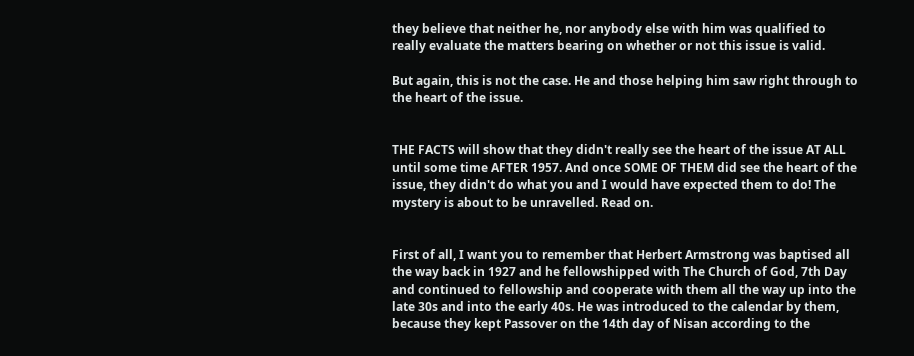they believe that neither he, nor anybody else with him was qualified to really evaluate the matters bearing on whether or not this issue is valid.

But again, this is not the case. He and those helping him saw right through to the heart of the issue.


THE FACTS will show that they didn't really see the heart of the issue AT ALL until some time AFTER 1957. And once SOME OF THEM did see the heart of the issue, they didn't do what you and I would have expected them to do! The mystery is about to be unravelled. Read on.


First of all, I want you to remember that Herbert Armstrong was baptised all the way back in 1927 and he fellowshipped with The Church of God, 7th Day and continued to fellowship and cooperate with them all the way up into the late 30s and into the early 40s. He was introduced to the calendar by them, because they kept Passover on the 14th day of Nisan according to the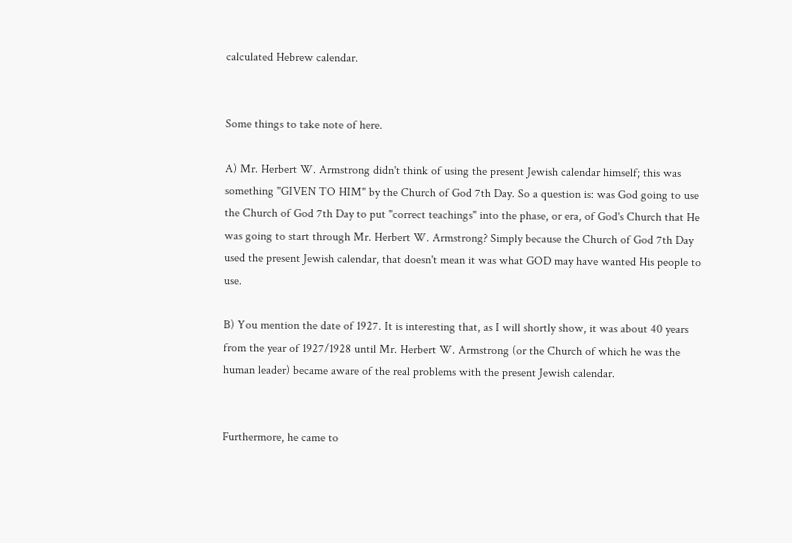calculated Hebrew calendar.


Some things to take note of here.

A) Mr. Herbert W. Armstrong didn't think of using the present Jewish calendar himself; this was something "GIVEN TO HIM" by the Church of God 7th Day. So a question is: was God going to use the Church of God 7th Day to put "correct teachings" into the phase, or era, of God's Church that He was going to start through Mr. Herbert W. Armstrong? Simply because the Church of God 7th Day used the present Jewish calendar, that doesn't mean it was what GOD may have wanted His people to use.

B) You mention the date of 1927. It is interesting that, as I will shortly show, it was about 40 years from the year of 1927/1928 until Mr. Herbert W. Armstrong (or the Church of which he was the human leader) became aware of the real problems with the present Jewish calendar.


Furthermore, he came to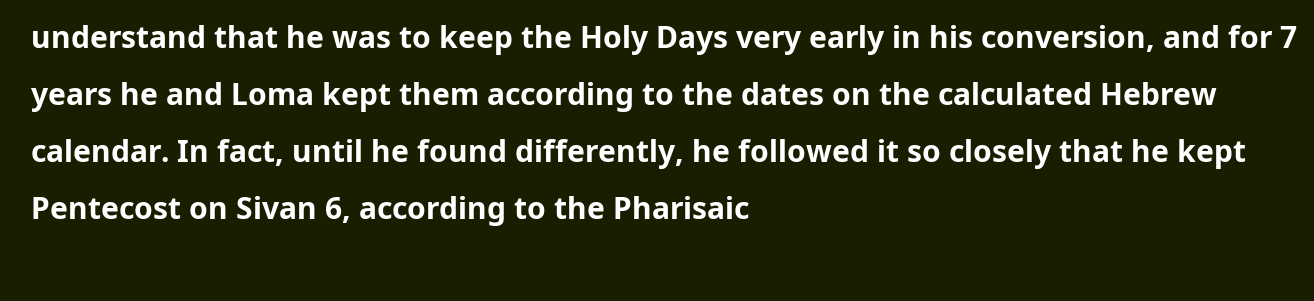understand that he was to keep the Holy Days very early in his conversion, and for 7 years he and Loma kept them according to the dates on the calculated Hebrew calendar. In fact, until he found differently, he followed it so closely that he kept Pentecost on Sivan 6, according to the Pharisaic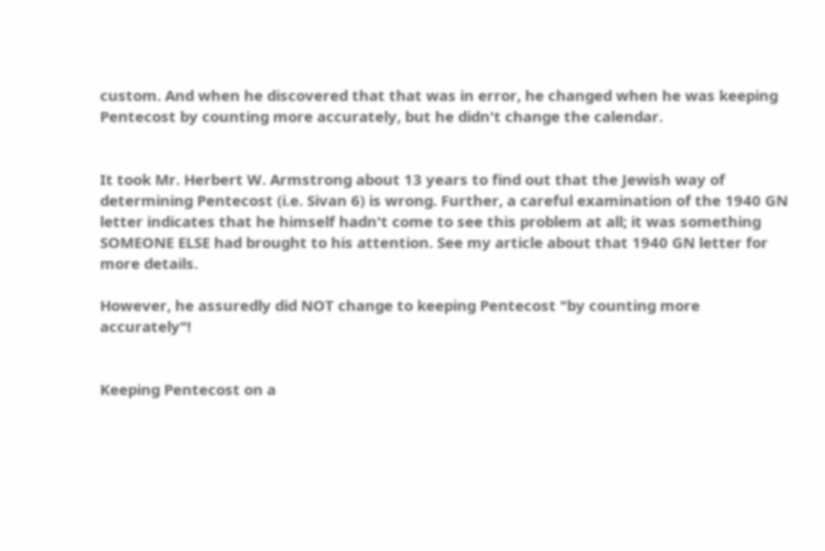custom. And when he discovered that that was in error, he changed when he was keeping Pentecost by counting more accurately, but he didn't change the calendar.


It took Mr. Herbert W. Armstrong about 13 years to find out that the Jewish way of determining Pentecost (i.e. Sivan 6) is wrong. Further, a careful examination of the 1940 GN letter indicates that he himself hadn't come to see this problem at all; it was something SOMEONE ELSE had brought to his attention. See my article about that 1940 GN letter for more details.

However, he assuredly did NOT change to keeping Pentecost "by counting more accurately"!


Keeping Pentecost on a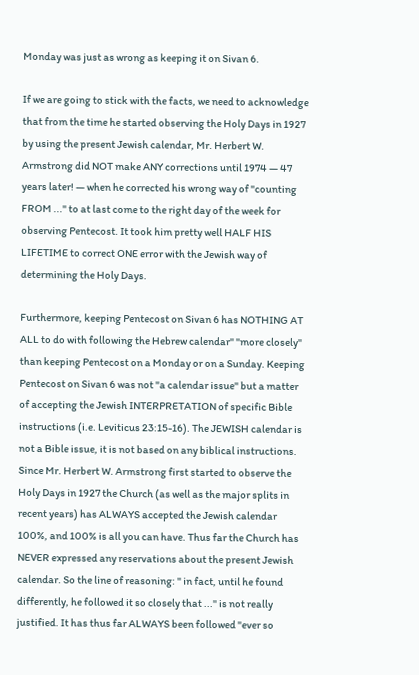Monday was just as wrong as keeping it on Sivan 6.

If we are going to stick with the facts, we need to acknowledge that from the time he started observing the Holy Days in 1927 by using the present Jewish calendar, Mr. Herbert W. Armstrong did NOT make ANY corrections until 1974 — 47 years later! — when he corrected his wrong way of "counting FROM ..." to at last come to the right day of the week for observing Pentecost. It took him pretty well HALF HIS LIFETIME to correct ONE error with the Jewish way of determining the Holy Days.

Furthermore, keeping Pentecost on Sivan 6 has NOTHING AT ALL to do with following the Hebrew calendar" "more closely" than keeping Pentecost on a Monday or on a Sunday. Keeping Pentecost on Sivan 6 was not "a calendar issue" but a matter of accepting the Jewish INTERPRETATION of specific Bible instructions (i.e. Leviticus 23:15-16). The JEWISH calendar is not a Bible issue, it is not based on any biblical instructions. Since Mr. Herbert W. Armstrong first started to observe the Holy Days in 1927 the Church (as well as the major splits in recent years) has ALWAYS accepted the Jewish calendar 100%, and 100% is all you can have. Thus far the Church has NEVER expressed any reservations about the present Jewish calendar. So the line of reasoning: " in fact, until he found differently, he followed it so closely that ..." is not really justified. It has thus far ALWAYS been followed "ever so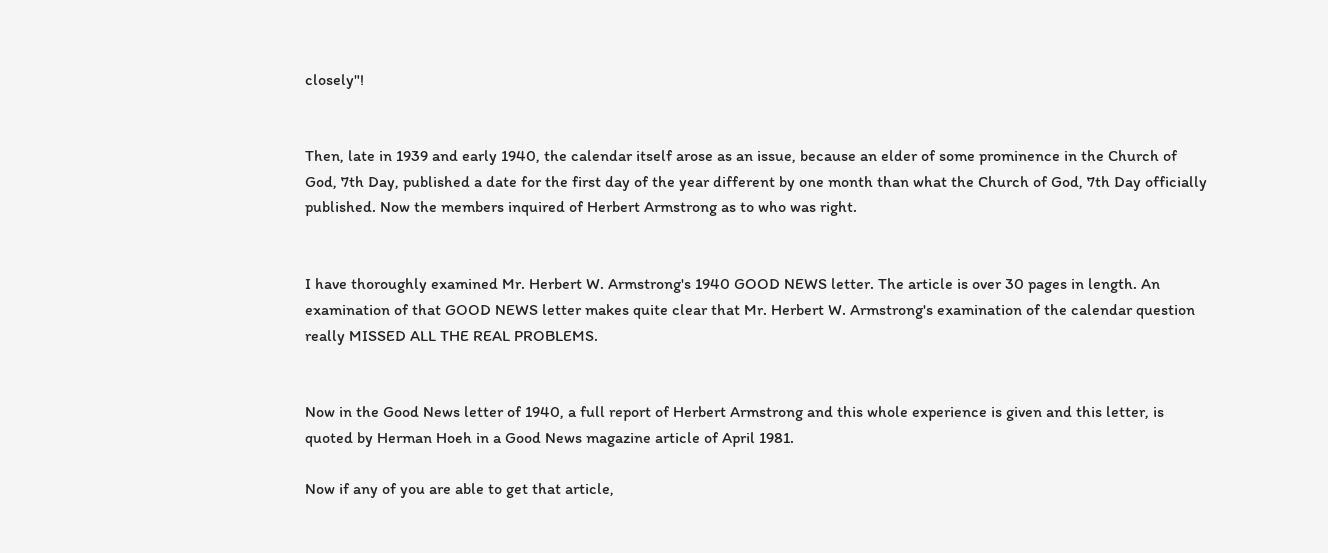closely"!


Then, late in 1939 and early 1940, the calendar itself arose as an issue, because an elder of some prominence in the Church of God, 7th Day, published a date for the first day of the year different by one month than what the Church of God, 7th Day officially published. Now the members inquired of Herbert Armstrong as to who was right.


I have thoroughly examined Mr. Herbert W. Armstrong's 1940 GOOD NEWS letter. The article is over 30 pages in length. An examination of that GOOD NEWS letter makes quite clear that Mr. Herbert W. Armstrong's examination of the calendar question really MISSED ALL THE REAL PROBLEMS.


Now in the Good News letter of 1940, a full report of Herbert Armstrong and this whole experience is given and this letter, is quoted by Herman Hoeh in a Good News magazine article of April 1981.

Now if any of you are able to get that article,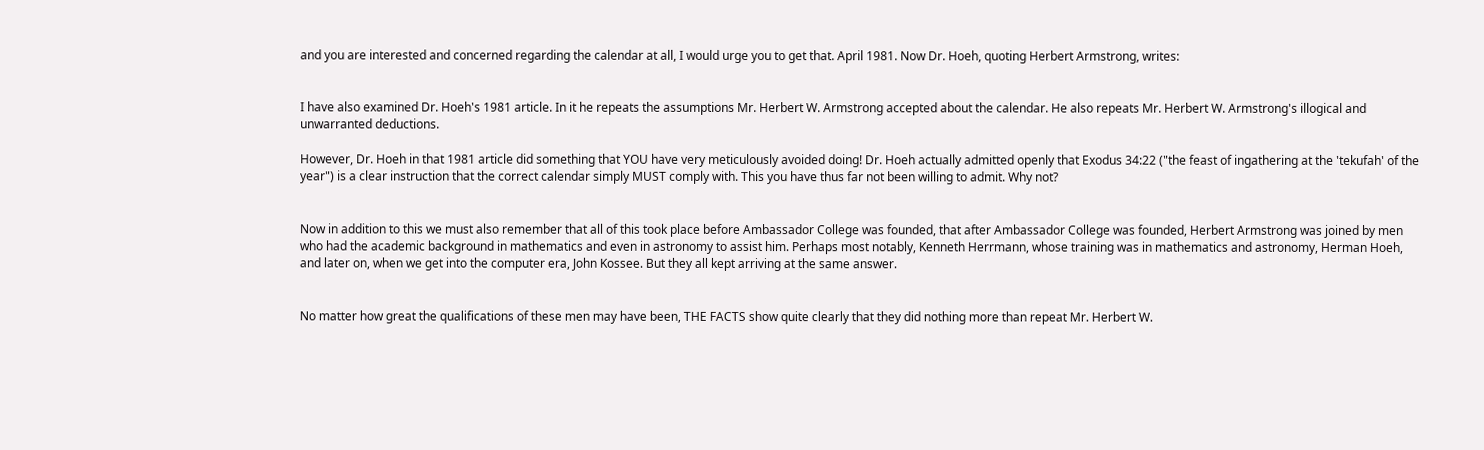and you are interested and concerned regarding the calendar at all, I would urge you to get that. April 1981. Now Dr. Hoeh, quoting Herbert Armstrong, writes:


I have also examined Dr. Hoeh's 1981 article. In it he repeats the assumptions Mr. Herbert W. Armstrong accepted about the calendar. He also repeats Mr. Herbert W. Armstrong's illogical and unwarranted deductions.

However, Dr. Hoeh in that 1981 article did something that YOU have very meticulously avoided doing! Dr. Hoeh actually admitted openly that Exodus 34:22 ("the feast of ingathering at the 'tekufah' of the year") is a clear instruction that the correct calendar simply MUST comply with. This you have thus far not been willing to admit. Why not?


Now in addition to this we must also remember that all of this took place before Ambassador College was founded, that after Ambassador College was founded, Herbert Armstrong was joined by men who had the academic background in mathematics and even in astronomy to assist him. Perhaps most notably, Kenneth Herrmann, whose training was in mathematics and astronomy, Herman Hoeh, and later on, when we get into the computer era, John Kossee. But they all kept arriving at the same answer.


No matter how great the qualifications of these men may have been, THE FACTS show quite clearly that they did nothing more than repeat Mr. Herbert W.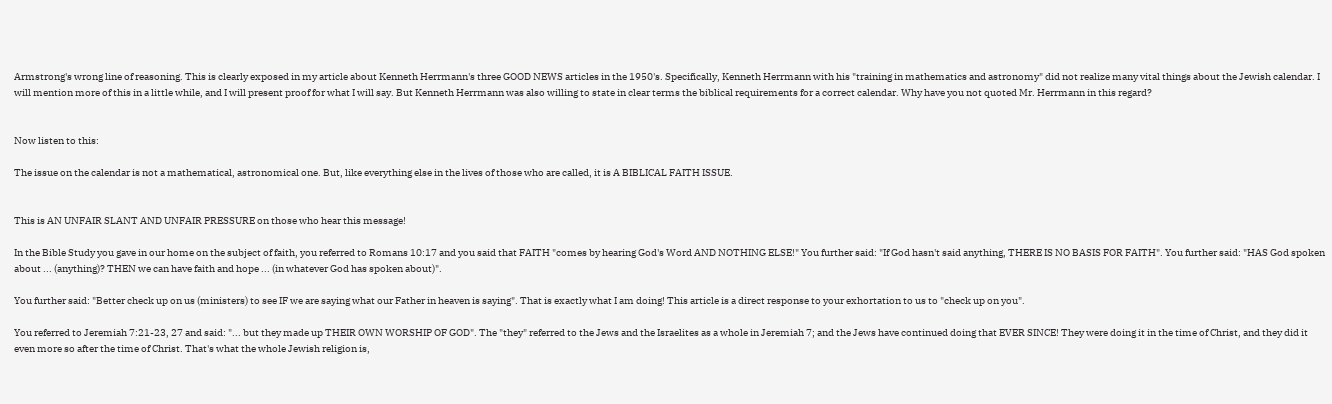Armstrong's wrong line of reasoning. This is clearly exposed in my article about Kenneth Herrmann's three GOOD NEWS articles in the 1950's. Specifically, Kenneth Herrmann with his "training in mathematics and astronomy" did not realize many vital things about the Jewish calendar. I will mention more of this in a little while, and I will present proof for what I will say. But Kenneth Herrmann was also willing to state in clear terms the biblical requirements for a correct calendar. Why have you not quoted Mr. Herrmann in this regard?


Now listen to this:

The issue on the calendar is not a mathematical, astronomical one. But, like everything else in the lives of those who are called, it is A BIBLICAL FAITH ISSUE.


This is AN UNFAIR SLANT AND UNFAIR PRESSURE on those who hear this message!

In the Bible Study you gave in our home on the subject of faith, you referred to Romans 10:17 and you said that FAITH "comes by hearing God's Word AND NOTHING ELSE!" You further said: "If God hasn't said anything, THERE IS NO BASIS FOR FAITH". You further said: "HAS God spoken about ... (anything)? THEN we can have faith and hope ... (in whatever God has spoken about)".

You further said: "Better check up on us (ministers) to see IF we are saying what our Father in heaven is saying". That is exactly what I am doing! This article is a direct response to your exhortation to us to "check up on you".

You referred to Jeremiah 7:21-23, 27 and said: "... but they made up THEIR OWN WORSHIP OF GOD". The "they" referred to the Jews and the Israelites as a whole in Jeremiah 7; and the Jews have continued doing that EVER SINCE! They were doing it in the time of Christ, and they did it even more so after the time of Christ. That's what the whole Jewish religion is,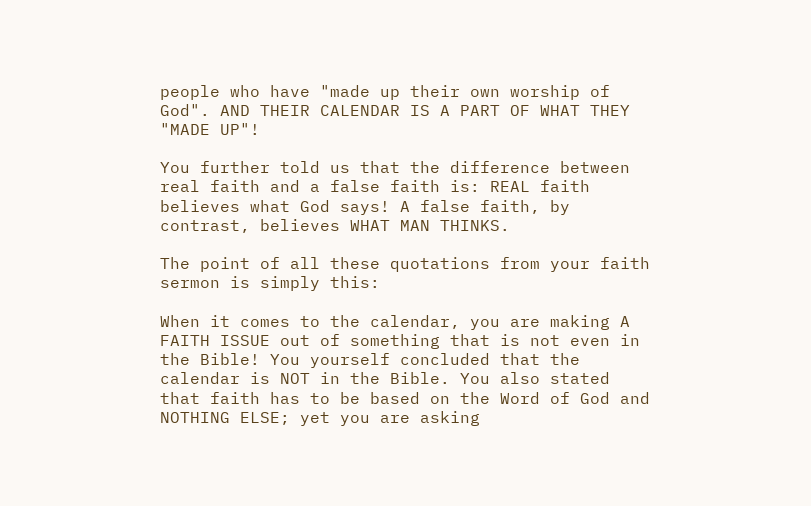people who have "made up their own worship of God". AND THEIR CALENDAR IS A PART OF WHAT THEY "MADE UP"!

You further told us that the difference between real faith and a false faith is: REAL faith believes what God says! A false faith, by contrast, believes WHAT MAN THINKS.

The point of all these quotations from your faith sermon is simply this:

When it comes to the calendar, you are making A FAITH ISSUE out of something that is not even in the Bible! You yourself concluded that the calendar is NOT in the Bible. You also stated that faith has to be based on the Word of God and NOTHING ELSE; yet you are asking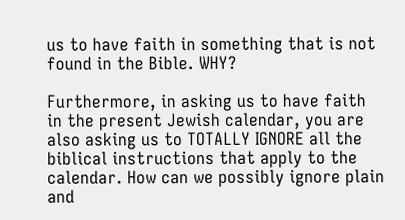us to have faith in something that is not found in the Bible. WHY?

Furthermore, in asking us to have faith in the present Jewish calendar, you are also asking us to TOTALLY IGNORE all the biblical instructions that apply to the calendar. How can we possibly ignore plain and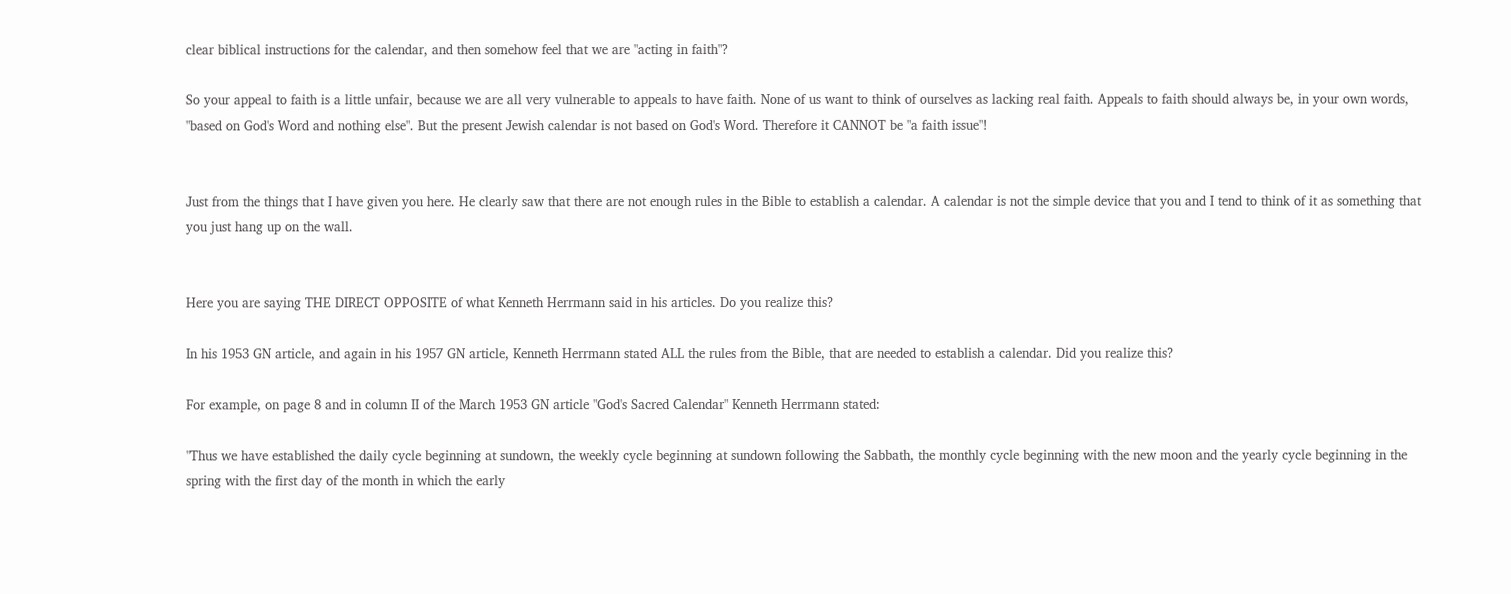clear biblical instructions for the calendar, and then somehow feel that we are "acting in faith"?

So your appeal to faith is a little unfair, because we are all very vulnerable to appeals to have faith. None of us want to think of ourselves as lacking real faith. Appeals to faith should always be, in your own words, "based on God's Word and nothing else". But the present Jewish calendar is not based on God's Word. Therefore it CANNOT be "a faith issue"!


Just from the things that I have given you here. He clearly saw that there are not enough rules in the Bible to establish a calendar. A calendar is not the simple device that you and I tend to think of it as something that you just hang up on the wall.


Here you are saying THE DIRECT OPPOSITE of what Kenneth Herrmann said in his articles. Do you realize this?

In his 1953 GN article, and again in his 1957 GN article, Kenneth Herrmann stated ALL the rules from the Bible, that are needed to establish a calendar. Did you realize this?

For example, on page 8 and in column II of the March 1953 GN article "God's Sacred Calendar" Kenneth Herrmann stated:

"Thus we have established the daily cycle beginning at sundown, the weekly cycle beginning at sundown following the Sabbath, the monthly cycle beginning with the new moon and the yearly cycle beginning in the spring with the first day of the month in which the early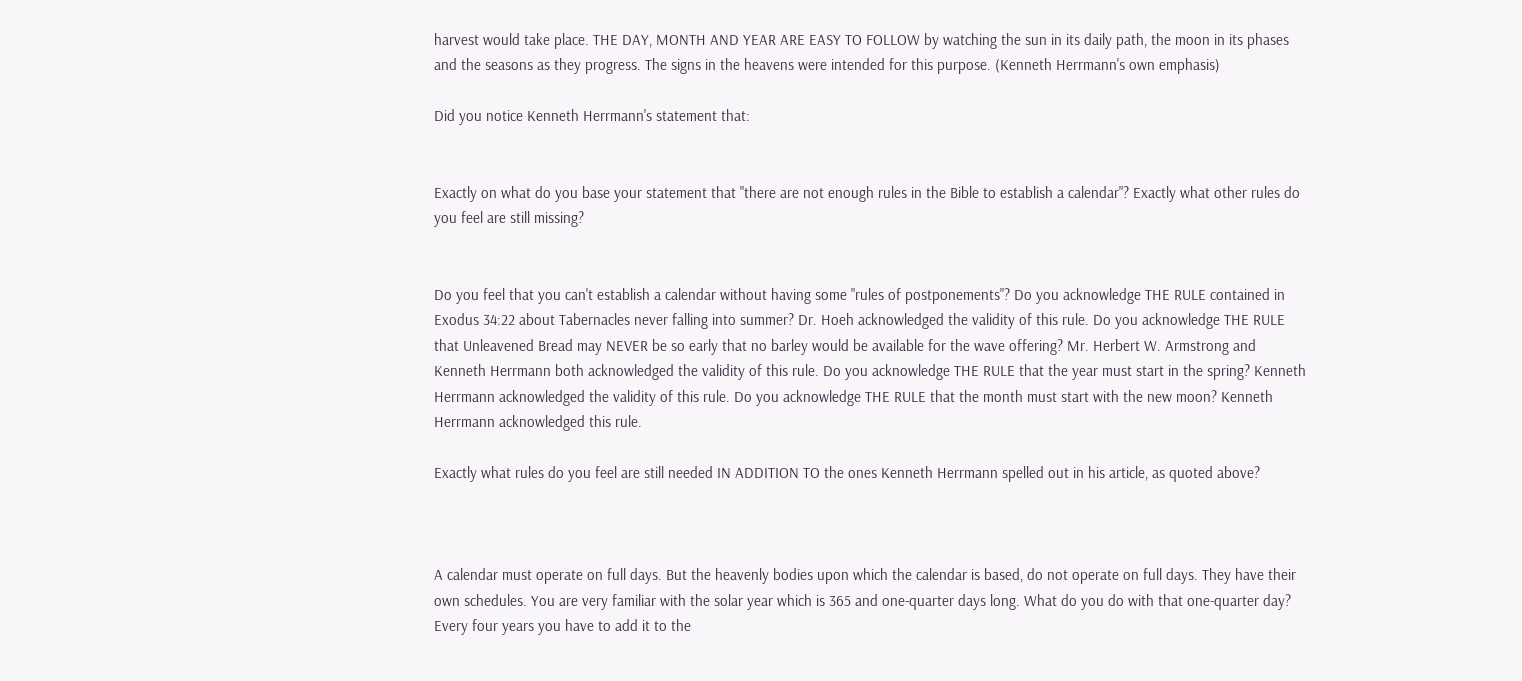harvest would take place. THE DAY, MONTH AND YEAR ARE EASY TO FOLLOW by watching the sun in its daily path, the moon in its phases and the seasons as they progress. The signs in the heavens were intended for this purpose. (Kenneth Herrmann's own emphasis)

Did you notice Kenneth Herrmann's statement that:


Exactly on what do you base your statement that "there are not enough rules in the Bible to establish a calendar"? Exactly what other rules do you feel are still missing?


Do you feel that you can't establish a calendar without having some "rules of postponements"? Do you acknowledge THE RULE contained in Exodus 34:22 about Tabernacles never falling into summer? Dr. Hoeh acknowledged the validity of this rule. Do you acknowledge THE RULE that Unleavened Bread may NEVER be so early that no barley would be available for the wave offering? Mr. Herbert W. Armstrong and Kenneth Herrmann both acknowledged the validity of this rule. Do you acknowledge THE RULE that the year must start in the spring? Kenneth Herrmann acknowledged the validity of this rule. Do you acknowledge THE RULE that the month must start with the new moon? Kenneth Herrmann acknowledged this rule.

Exactly what rules do you feel are still needed IN ADDITION TO the ones Kenneth Herrmann spelled out in his article, as quoted above?



A calendar must operate on full days. But the heavenly bodies upon which the calendar is based, do not operate on full days. They have their own schedules. You are very familiar with the solar year which is 365 and one-quarter days long. What do you do with that one-quarter day? Every four years you have to add it to the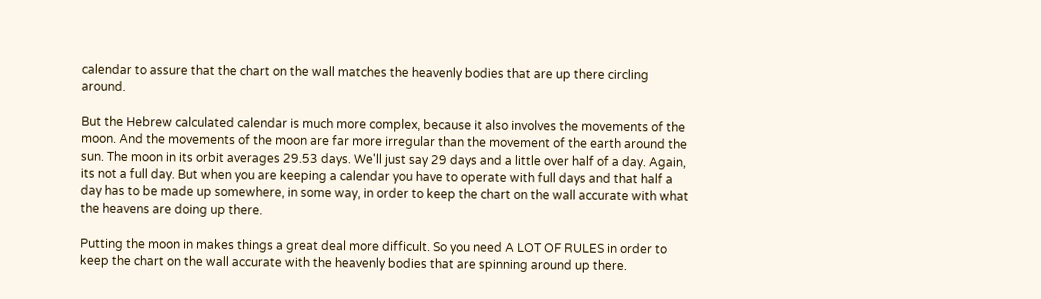calendar to assure that the chart on the wall matches the heavenly bodies that are up there circling around.

But the Hebrew calculated calendar is much more complex, because it also involves the movements of the moon. And the movements of the moon are far more irregular than the movement of the earth around the sun. The moon in its orbit averages 29.53 days. We'll just say 29 days and a little over half of a day. Again, its not a full day. But when you are keeping a calendar you have to operate with full days and that half a day has to be made up somewhere, in some way, in order to keep the chart on the wall accurate with what the heavens are doing up there.

Putting the moon in makes things a great deal more difficult. So you need A LOT OF RULES in order to keep the chart on the wall accurate with the heavenly bodies that are spinning around up there.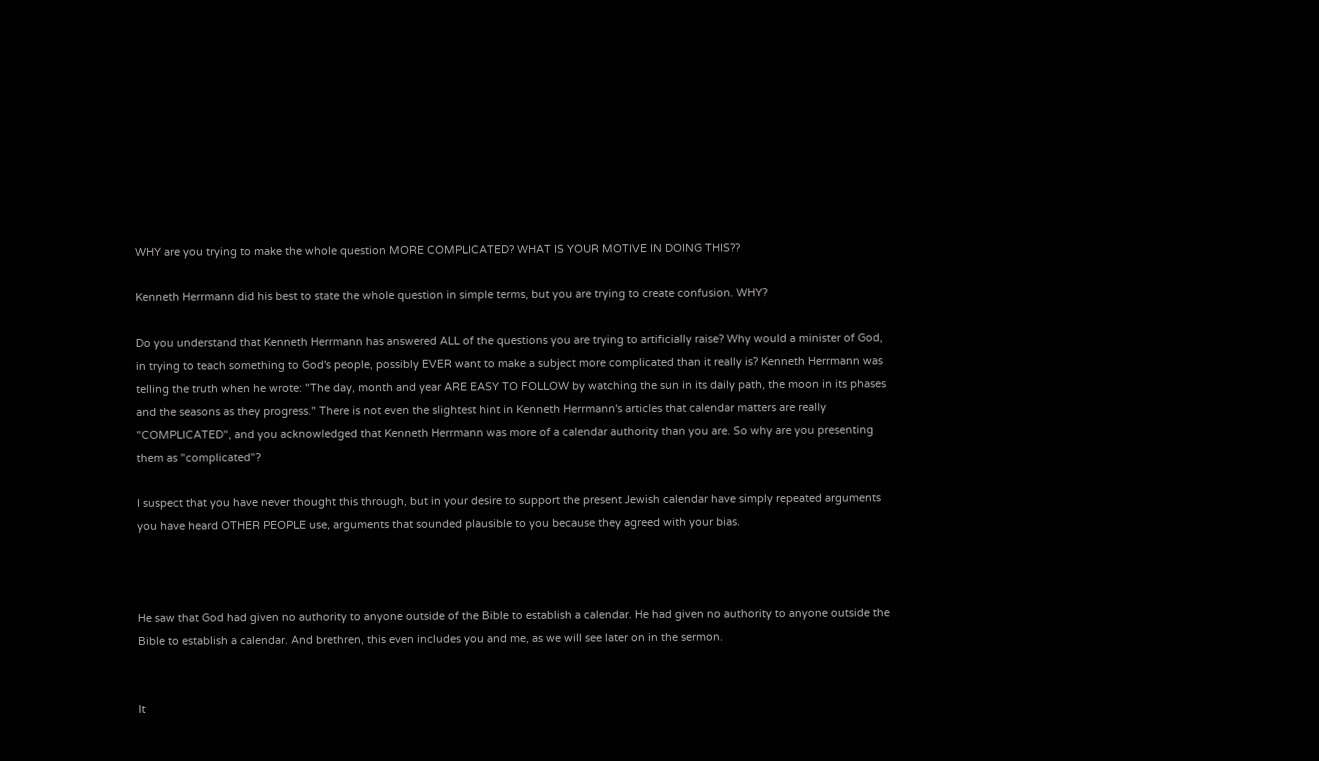WHY are you trying to make the whole question MORE COMPLICATED? WHAT IS YOUR MOTIVE IN DOING THIS??

Kenneth Herrmann did his best to state the whole question in simple terms, but you are trying to create confusion. WHY?

Do you understand that Kenneth Herrmann has answered ALL of the questions you are trying to artificially raise? Why would a minister of God, in trying to teach something to God's people, possibly EVER want to make a subject more complicated than it really is? Kenneth Herrmann was telling the truth when he wrote: "The day, month and year ARE EASY TO FOLLOW by watching the sun in its daily path, the moon in its phases and the seasons as they progress." There is not even the slightest hint in Kenneth Herrmann's articles that calendar matters are really "COMPLICATED", and you acknowledged that Kenneth Herrmann was more of a calendar authority than you are. So why are you presenting them as "complicated"?

I suspect that you have never thought this through, but in your desire to support the present Jewish calendar have simply repeated arguments you have heard OTHER PEOPLE use, arguments that sounded plausible to you because they agreed with your bias.



He saw that God had given no authority to anyone outside of the Bible to establish a calendar. He had given no authority to anyone outside the Bible to establish a calendar. And brethren, this even includes you and me, as we will see later on in the sermon.


It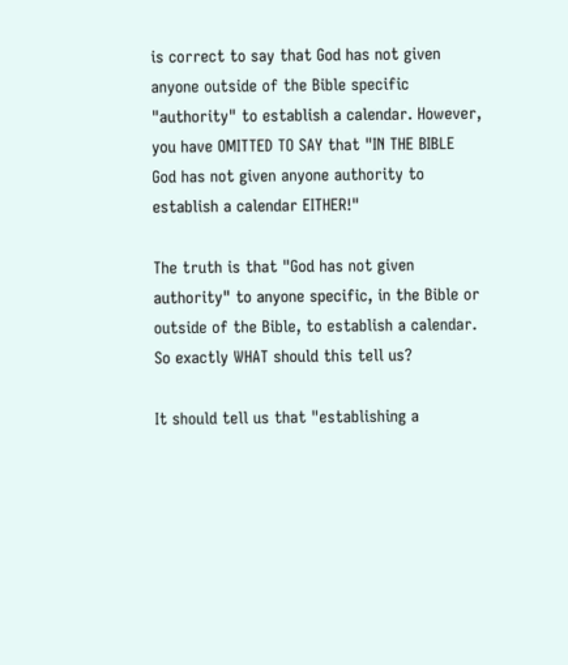is correct to say that God has not given anyone outside of the Bible specific "authority" to establish a calendar. However, you have OMITTED TO SAY that "IN THE BIBLE God has not given anyone authority to establish a calendar EITHER!"

The truth is that "God has not given authority" to anyone specific, in the Bible or outside of the Bible, to establish a calendar. So exactly WHAT should this tell us?

It should tell us that "establishing a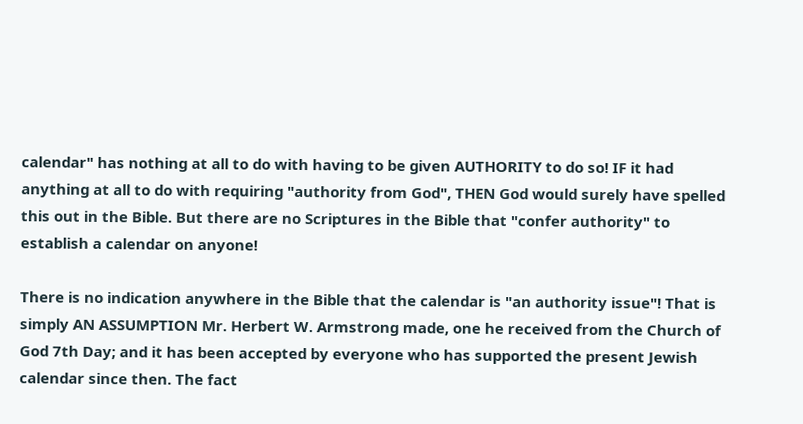calendar" has nothing at all to do with having to be given AUTHORITY to do so! IF it had anything at all to do with requiring "authority from God", THEN God would surely have spelled this out in the Bible. But there are no Scriptures in the Bible that "confer authority" to establish a calendar on anyone!

There is no indication anywhere in the Bible that the calendar is "an authority issue"! That is simply AN ASSUMPTION Mr. Herbert W. Armstrong made, one he received from the Church of God 7th Day; and it has been accepted by everyone who has supported the present Jewish calendar since then. The fact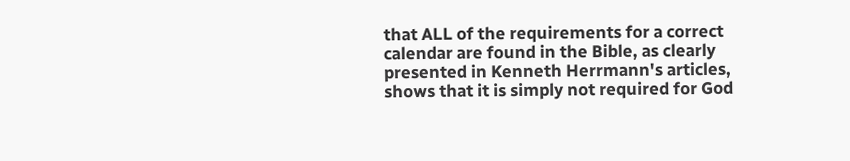that ALL of the requirements for a correct calendar are found in the Bible, as clearly presented in Kenneth Herrmann's articles, shows that it is simply not required for God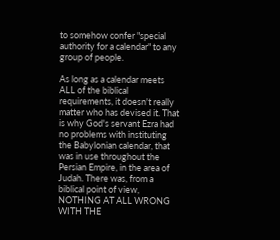to somehow confer "special authority for a calendar" to any group of people.

As long as a calendar meets ALL of the biblical requirements, it doesn't really matter who has devised it. That is why God's servant Ezra had no problems with instituting the Babylonian calendar, that was in use throughout the Persian Empire, in the area of Judah. There was, from a biblical point of view, NOTHING AT ALL WRONG WITH THE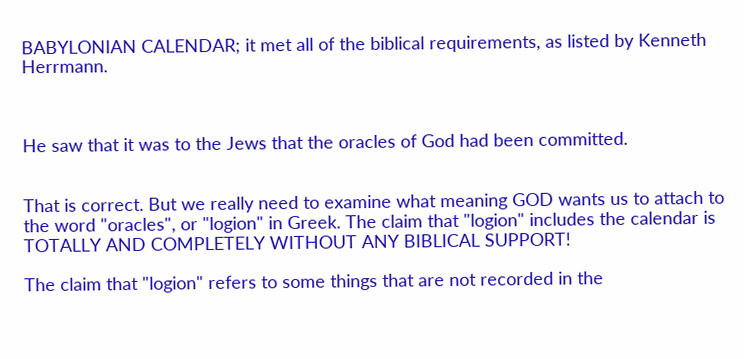BABYLONIAN CALENDAR; it met all of the biblical requirements, as listed by Kenneth Herrmann.



He saw that it was to the Jews that the oracles of God had been committed.


That is correct. But we really need to examine what meaning GOD wants us to attach to the word "oracles", or "logion" in Greek. The claim that "logion" includes the calendar is TOTALLY AND COMPLETELY WITHOUT ANY BIBLICAL SUPPORT!

The claim that "logion" refers to some things that are not recorded in the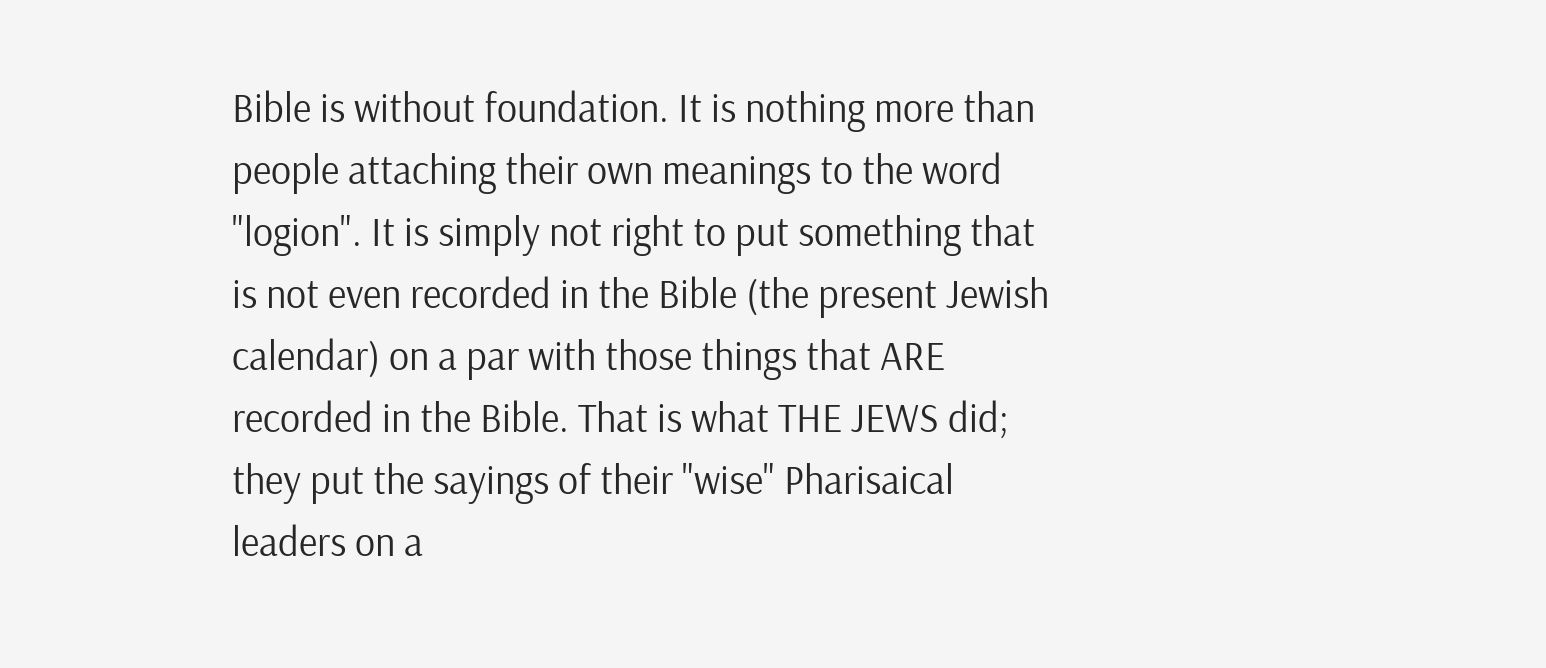Bible is without foundation. It is nothing more than people attaching their own meanings to the word "logion". It is simply not right to put something that is not even recorded in the Bible (the present Jewish calendar) on a par with those things that ARE recorded in the Bible. That is what THE JEWS did; they put the sayings of their "wise" Pharisaical leaders on a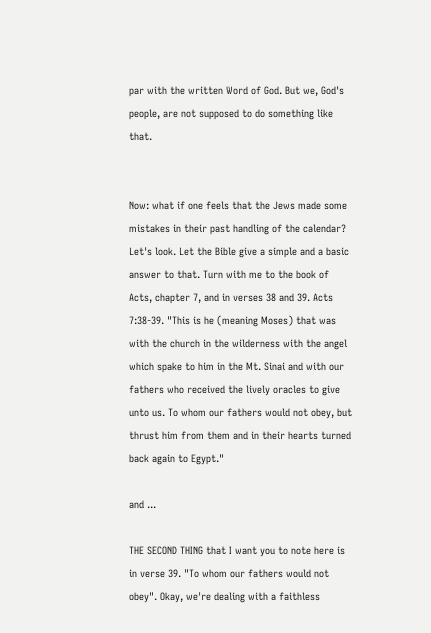par with the written Word of God. But we, God's people, are not supposed to do something like that.


Now: what if one feels that the Jews made some mistakes in their past handling of the calendar? Let's look. Let the Bible give a simple and a basic answer to that. Turn with me to the book of Acts, chapter 7, and in verses 38 and 39. Acts 7:38-39. "This is he (meaning Moses) that was with the church in the wilderness with the angel which spake to him in the Mt. Sinai and with our fathers who received the lively oracles to give unto us. To whom our fathers would not obey, but thrust him from them and in their hearts turned back again to Egypt."

and ...

THE SECOND THING that I want you to note here is in verse 39. "To whom our fathers would not obey". Okay, we're dealing with a faithless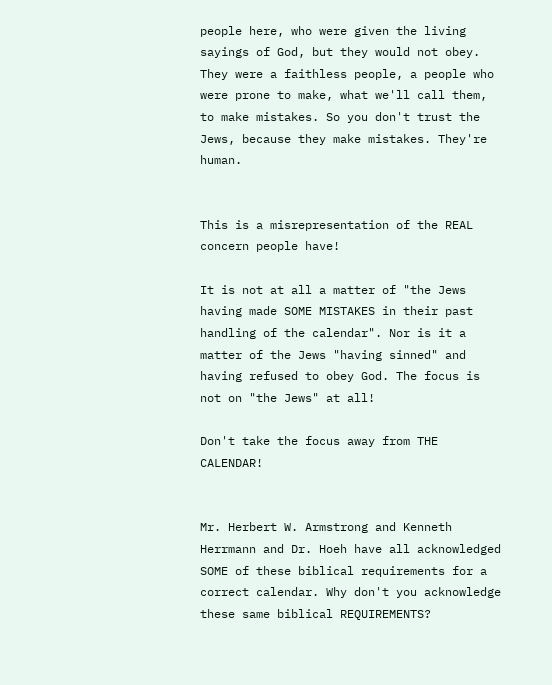people here, who were given the living sayings of God, but they would not obey. They were a faithless people, a people who were prone to make, what we'll call them, to make mistakes. So you don't trust the Jews, because they make mistakes. They're human.


This is a misrepresentation of the REAL concern people have!

It is not at all a matter of "the Jews having made SOME MISTAKES in their past handling of the calendar". Nor is it a matter of the Jews "having sinned" and having refused to obey God. The focus is not on "the Jews" at all!

Don't take the focus away from THE CALENDAR!


Mr. Herbert W. Armstrong and Kenneth Herrmann and Dr. Hoeh have all acknowledged SOME of these biblical requirements for a correct calendar. Why don't you acknowledge these same biblical REQUIREMENTS?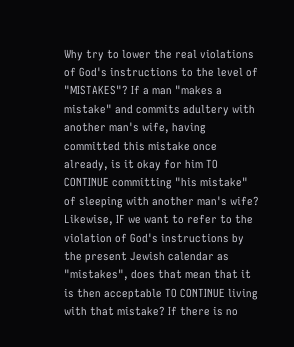Why try to lower the real violations of God's instructions to the level of "MISTAKES"? If a man "makes a mistake" and commits adultery with another man's wife, having committed this mistake once already, is it okay for him TO CONTINUE committing "his mistake" of sleeping with another man's wife? Likewise, IF we want to refer to the violation of God's instructions by the present Jewish calendar as "mistakes", does that mean that it is then acceptable TO CONTINUE living with that mistake? If there is no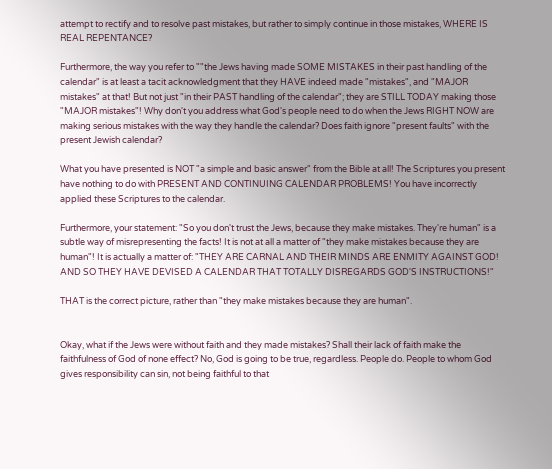attempt to rectify and to resolve past mistakes, but rather to simply continue in those mistakes, WHERE IS REAL REPENTANCE?

Furthermore, the way you refer to ""the Jews having made SOME MISTAKES in their past handling of the calendar" is at least a tacit acknowledgment that they HAVE indeed made "mistakes", and "MAJOR mistakes" at that! But not just "in their PAST handling of the calendar"; they are STILL TODAY making those "MAJOR mistakes"! Why don't you address what God's people need to do when the Jews RIGHT NOW are making serious mistakes with the way they handle the calendar? Does faith ignore "present faults" with the present Jewish calendar?

What you have presented is NOT "a simple and basic answer" from the Bible at all! The Scriptures you present have nothing to do with PRESENT AND CONTINUING CALENDAR PROBLEMS! You have incorrectly applied these Scriptures to the calendar.

Furthermore, your statement: "So you don't trust the Jews, because they make mistakes. They're human" is a subtle way of misrepresenting the facts! It is not at all a matter of "they make mistakes because they are human"! It is actually a matter of: "THEY ARE CARNAL AND THEIR MINDS ARE ENMITY AGAINST GOD! AND SO THEY HAVE DEVISED A CALENDAR THAT TOTALLY DISREGARDS GOD'S INSTRUCTIONS!"

THAT is the correct picture, rather than "they make mistakes because they are human".


Okay, what if the Jews were without faith and they made mistakes? Shall their lack of faith make the faithfulness of God of none effect? No, God is going to be true, regardless. People do. People to whom God gives responsibility can sin, not being faithful to that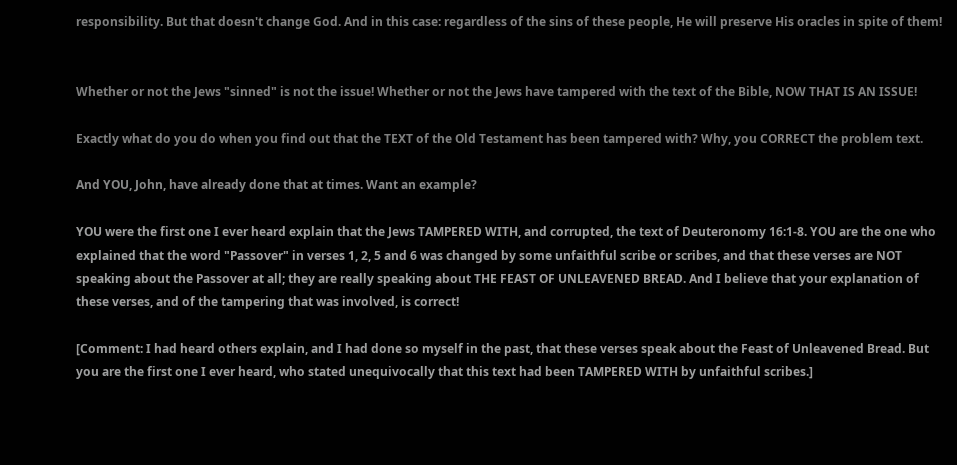responsibility. But that doesn't change God. And in this case: regardless of the sins of these people, He will preserve His oracles in spite of them!


Whether or not the Jews "sinned" is not the issue! Whether or not the Jews have tampered with the text of the Bible, NOW THAT IS AN ISSUE!

Exactly what do you do when you find out that the TEXT of the Old Testament has been tampered with? Why, you CORRECT the problem text.

And YOU, John, have already done that at times. Want an example?

YOU were the first one I ever heard explain that the Jews TAMPERED WITH, and corrupted, the text of Deuteronomy 16:1-8. YOU are the one who explained that the word "Passover" in verses 1, 2, 5 and 6 was changed by some unfaithful scribe or scribes, and that these verses are NOT speaking about the Passover at all; they are really speaking about THE FEAST OF UNLEAVENED BREAD. And I believe that your explanation of these verses, and of the tampering that was involved, is correct!

[Comment: I had heard others explain, and I had done so myself in the past, that these verses speak about the Feast of Unleavened Bread. But you are the first one I ever heard, who stated unequivocally that this text had been TAMPERED WITH by unfaithful scribes.]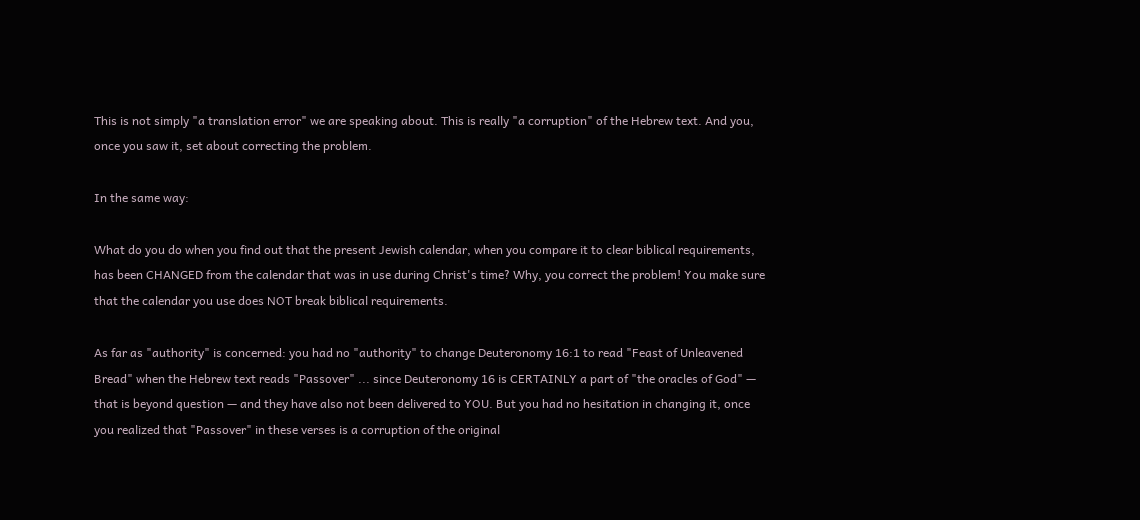This is not simply "a translation error" we are speaking about. This is really "a corruption" of the Hebrew text. And you, once you saw it, set about correcting the problem.

In the same way:

What do you do when you find out that the present Jewish calendar, when you compare it to clear biblical requirements, has been CHANGED from the calendar that was in use during Christ's time? Why, you correct the problem! You make sure that the calendar you use does NOT break biblical requirements.

As far as "authority" is concerned: you had no "authority" to change Deuteronomy 16:1 to read "Feast of Unleavened Bread" when the Hebrew text reads "Passover" ... since Deuteronomy 16 is CERTAINLY a part of "the oracles of God" — that is beyond question — and they have also not been delivered to YOU. But you had no hesitation in changing it, once you realized that "Passover" in these verses is a corruption of the original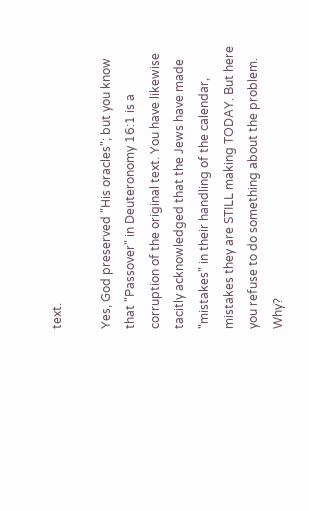text.

Yes, God preserved "His oracles"; but you know that "Passover" in Deuteronomy 16:1 is a corruption of the original text. You have likewise tacitly acknowledged that the Jews have made "mistakes" in their handling of the calendar, mistakes they are STILL making TODAY. But here you refuse to do something about the problem. Why?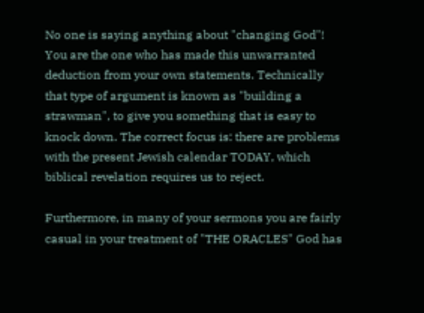No one is saying anything about "changing God"! You are the one who has made this unwarranted deduction from your own statements. Technically that type of argument is known as "building a strawman", to give you something that is easy to knock down. The correct focus is: there are problems with the present Jewish calendar TODAY, which biblical revelation requires us to reject.

Furthermore, in many of your sermons you are fairly casual in your treatment of "THE ORACLES" God has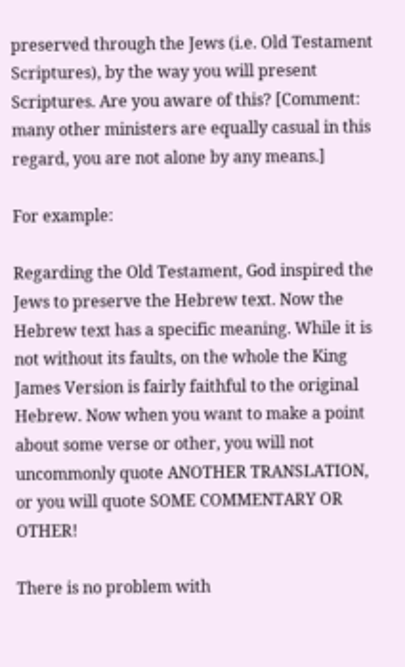preserved through the Jews (i.e. Old Testament Scriptures), by the way you will present Scriptures. Are you aware of this? [Comment: many other ministers are equally casual in this regard, you are not alone by any means.]

For example:

Regarding the Old Testament, God inspired the Jews to preserve the Hebrew text. Now the Hebrew text has a specific meaning. While it is not without its faults, on the whole the King James Version is fairly faithful to the original Hebrew. Now when you want to make a point about some verse or other, you will not uncommonly quote ANOTHER TRANSLATION, or you will quote SOME COMMENTARY OR OTHER!

There is no problem with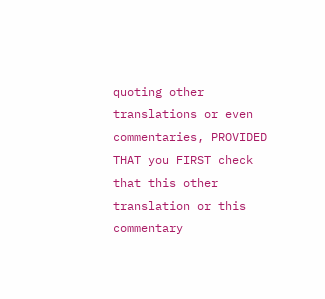quoting other translations or even commentaries, PROVIDED THAT you FIRST check that this other translation or this commentary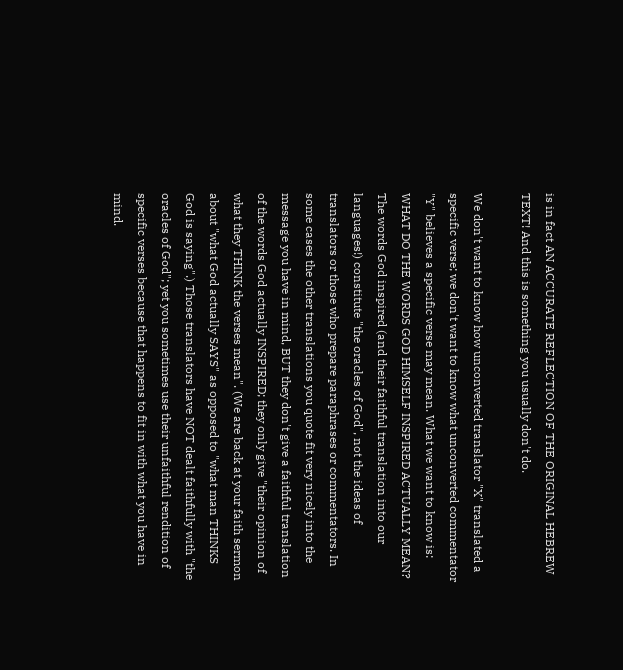is in fact AN ACCURATE REFLECTION OF THE ORIGINAL HEBREW TEXT! And this is something you usually don't do.

We don't want to know how unconverted translator "X" translated a specific verse; we don't want to know what unconverted commentator "Y" believes a specific verse may mean. What we want to know is: WHAT DO THE WORDS GOD HIMSELF INSPIRED ACTUALLY MEAN? The words God inspired (and their faithful translation into our languages!) constitute "the oracles of God", not the ideas of translators or those who prepare paraphrases or commentators. In some cases the other translations you quote fit very nicely into the message you have in mind, BUT they don't give a faithful translation of the words God actually INSPIRED; they only give "their opinion of what they THINK the verses mean". (We are back at your faith sermon about "what God actually SAYS" as opposed to "what man THINKS God is saying".) Those translators have NOT dealt faithfully with "the oracles of God"; yet you sometimes use their unfaithful rendition of specific verses because that happens to fit in with what you have in mind.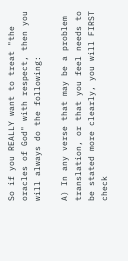So if you REALLY want to treat "the oracles of God" with respect, then you will always do the following:

A) In any verse that may be a problem translation, or that you feel needs to be stated more clearly, you will FIRST check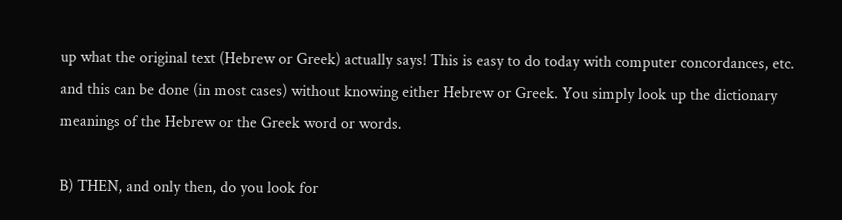up what the original text (Hebrew or Greek) actually says! This is easy to do today with computer concordances, etc. and this can be done (in most cases) without knowing either Hebrew or Greek. You simply look up the dictionary meanings of the Hebrew or the Greek word or words.

B) THEN, and only then, do you look for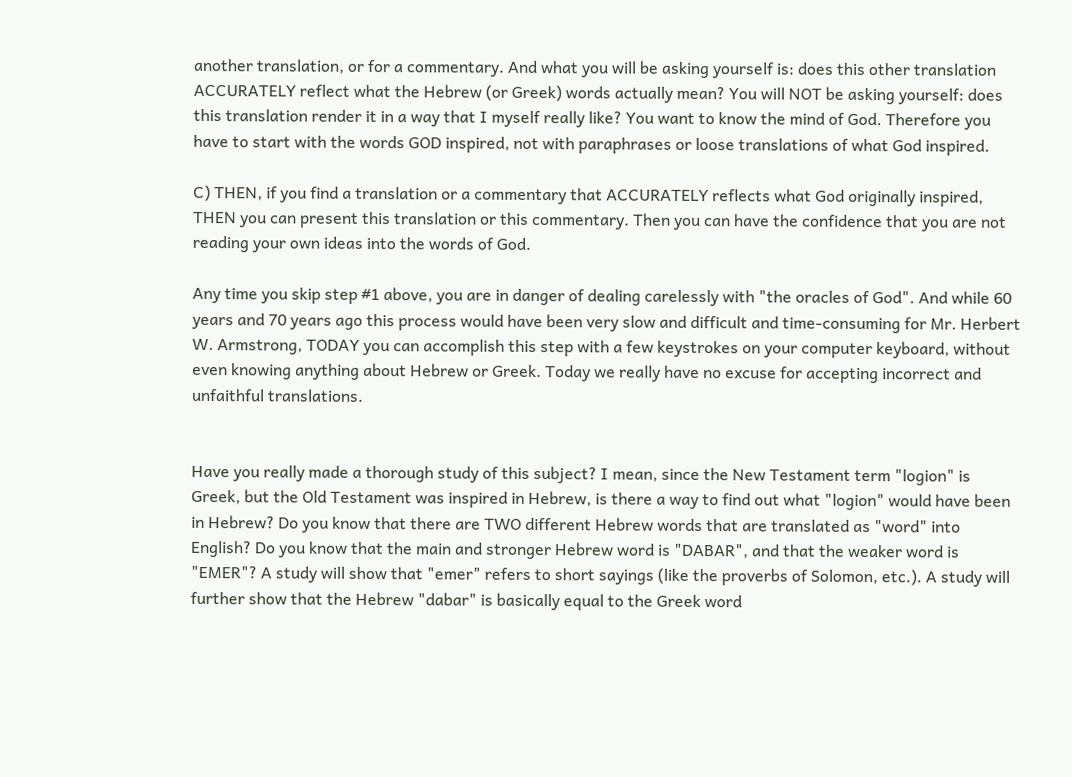another translation, or for a commentary. And what you will be asking yourself is: does this other translation ACCURATELY reflect what the Hebrew (or Greek) words actually mean? You will NOT be asking yourself: does this translation render it in a way that I myself really like? You want to know the mind of God. Therefore you have to start with the words GOD inspired, not with paraphrases or loose translations of what God inspired.

C) THEN, if you find a translation or a commentary that ACCURATELY reflects what God originally inspired, THEN you can present this translation or this commentary. Then you can have the confidence that you are not reading your own ideas into the words of God.

Any time you skip step #1 above, you are in danger of dealing carelessly with "the oracles of God". And while 60 years and 70 years ago this process would have been very slow and difficult and time-consuming for Mr. Herbert W. Armstrong, TODAY you can accomplish this step with a few keystrokes on your computer keyboard, without even knowing anything about Hebrew or Greek. Today we really have no excuse for accepting incorrect and unfaithful translations.


Have you really made a thorough study of this subject? I mean, since the New Testament term "logion" is Greek, but the Old Testament was inspired in Hebrew, is there a way to find out what "logion" would have been in Hebrew? Do you know that there are TWO different Hebrew words that are translated as "word" into English? Do you know that the main and stronger Hebrew word is "DABAR", and that the weaker word is "EMER"? A study will show that "emer" refers to short sayings (like the proverbs of Solomon, etc.). A study will further show that the Hebrew "dabar" is basically equal to the Greek word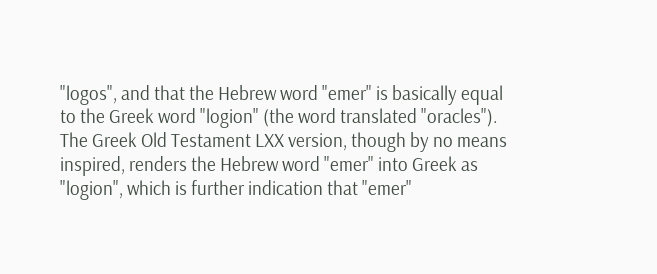"logos", and that the Hebrew word "emer" is basically equal to the Greek word "logion" (the word translated "oracles"). The Greek Old Testament LXX version, though by no means inspired, renders the Hebrew word "emer" into Greek as "logion", which is further indication that "emer"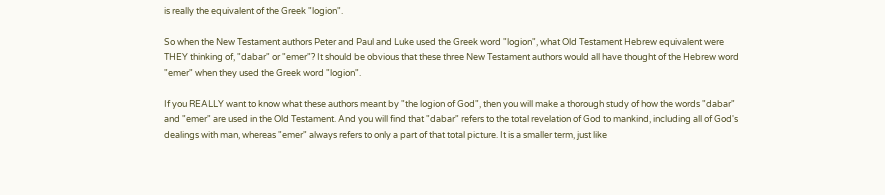is really the equivalent of the Greek "logion".

So when the New Testament authors Peter and Paul and Luke used the Greek word "logion", what Old Testament Hebrew equivalent were THEY thinking of, "dabar" or "emer"? It should be obvious that these three New Testament authors would all have thought of the Hebrew word "emer" when they used the Greek word "logion".

If you REALLY want to know what these authors meant by "the logion of God", then you will make a thorough study of how the words "dabar" and "emer" are used in the Old Testament. And you will find that "dabar" refers to the total revelation of God to mankind, including all of God's dealings with man, whereas "emer" always refers to only a part of that total picture. It is a smaller term, just like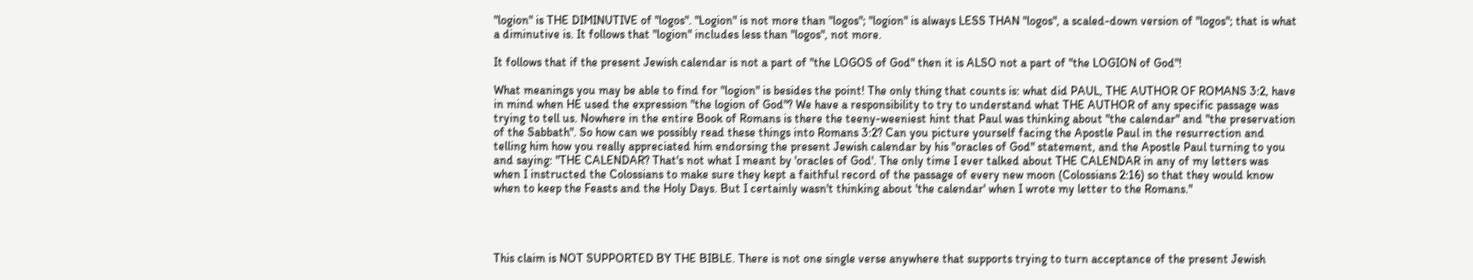"logion" is THE DIMINUTIVE of "logos". "Logion" is not more than "logos"; "logion" is always LESS THAN "logos", a scaled-down version of "logos"; that is what a diminutive is. It follows that "logion" includes less than "logos", not more.

It follows that if the present Jewish calendar is not a part of "the LOGOS of God" then it is ALSO not a part of "the LOGION of God"!

What meanings you may be able to find for "logion" is besides the point! The only thing that counts is: what did PAUL, THE AUTHOR OF ROMANS 3:2, have in mind when HE used the expression "the logion of God"? We have a responsibility to try to understand what THE AUTHOR of any specific passage was trying to tell us. Nowhere in the entire Book of Romans is there the teeny-weeniest hint that Paul was thinking about "the calendar" and "the preservation of the Sabbath". So how can we possibly read these things into Romans 3:2? Can you picture yourself facing the Apostle Paul in the resurrection and telling him how you really appreciated him endorsing the present Jewish calendar by his "oracles of God" statement, and the Apostle Paul turning to you and saying: "THE CALENDAR? That's not what I meant by 'oracles of God'. The only time I ever talked about THE CALENDAR in any of my letters was when I instructed the Colossians to make sure they kept a faithful record of the passage of every new moon (Colossians 2:16) so that they would know when to keep the Feasts and the Holy Days. But I certainly wasn't thinking about 'the calendar' when I wrote my letter to the Romans."




This claim is NOT SUPPORTED BY THE BIBLE. There is not one single verse anywhere that supports trying to turn acceptance of the present Jewish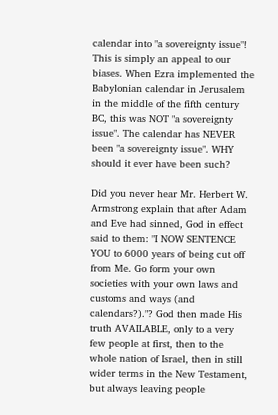calendar into "a sovereignty issue"! This is simply an appeal to our biases. When Ezra implemented the Babylonian calendar in Jerusalem in the middle of the fifth century BC, this was NOT "a sovereignty issue". The calendar has NEVER been "a sovereignty issue". WHY should it ever have been such?

Did you never hear Mr. Herbert W. Armstrong explain that after Adam and Eve had sinned, God in effect said to them: "I NOW SENTENCE YOU to 6000 years of being cut off from Me. Go form your own societies with your own laws and customs and ways (and calendars?)."? God then made His truth AVAILABLE, only to a very few people at first, then to the whole nation of Israel, then in still wider terms in the New Testament, but always leaving people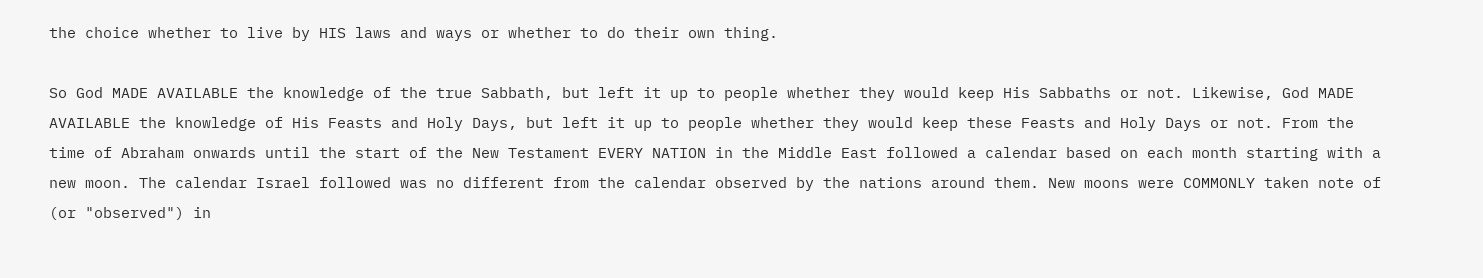the choice whether to live by HIS laws and ways or whether to do their own thing.

So God MADE AVAILABLE the knowledge of the true Sabbath, but left it up to people whether they would keep His Sabbaths or not. Likewise, God MADE AVAILABLE the knowledge of His Feasts and Holy Days, but left it up to people whether they would keep these Feasts and Holy Days or not. From the time of Abraham onwards until the start of the New Testament EVERY NATION in the Middle East followed a calendar based on each month starting with a new moon. The calendar Israel followed was no different from the calendar observed by the nations around them. New moons were COMMONLY taken note of (or "observed") in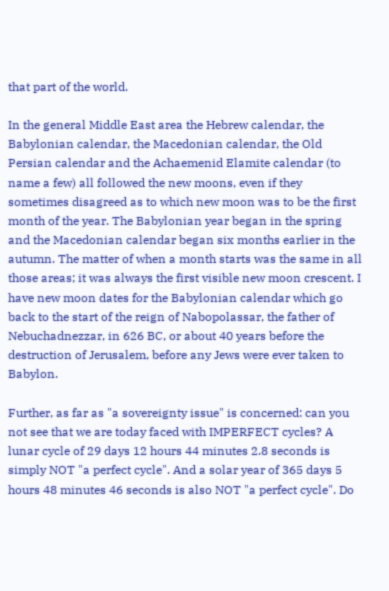that part of the world.

In the general Middle East area the Hebrew calendar, the Babylonian calendar, the Macedonian calendar, the Old Persian calendar and the Achaemenid Elamite calendar (to name a few) all followed the new moons, even if they sometimes disagreed as to which new moon was to be the first month of the year. The Babylonian year began in the spring and the Macedonian calendar began six months earlier in the autumn. The matter of when a month starts was the same in all those areas; it was always the first visible new moon crescent. I have new moon dates for the Babylonian calendar which go back to the start of the reign of Nabopolassar, the father of Nebuchadnezzar, in 626 BC, or about 40 years before the destruction of Jerusalem, before any Jews were ever taken to Babylon.

Further, as far as "a sovereignty issue" is concerned: can you not see that we are today faced with IMPERFECT cycles? A lunar cycle of 29 days 12 hours 44 minutes 2.8 seconds is simply NOT "a perfect cycle". And a solar year of 365 days 5 hours 48 minutes 46 seconds is also NOT "a perfect cycle". Do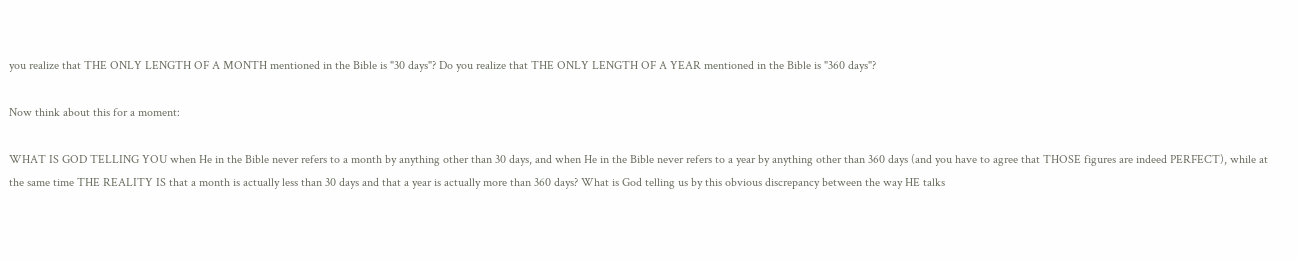you realize that THE ONLY LENGTH OF A MONTH mentioned in the Bible is "30 days"? Do you realize that THE ONLY LENGTH OF A YEAR mentioned in the Bible is "360 days"?

Now think about this for a moment:

WHAT IS GOD TELLING YOU when He in the Bible never refers to a month by anything other than 30 days, and when He in the Bible never refers to a year by anything other than 360 days (and you have to agree that THOSE figures are indeed PERFECT), while at the same time THE REALITY IS that a month is actually less than 30 days and that a year is actually more than 360 days? What is God telling us by this obvious discrepancy between the way HE talks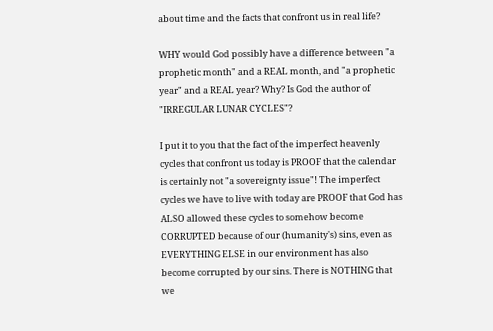about time and the facts that confront us in real life?

WHY would God possibly have a difference between "a prophetic month" and a REAL month, and "a prophetic year" and a REAL year? Why? Is God the author of "IRREGULAR LUNAR CYCLES"?

I put it to you that the fact of the imperfect heavenly cycles that confront us today is PROOF that the calendar is certainly not "a sovereignty issue"! The imperfect cycles we have to live with today are PROOF that God has ALSO allowed these cycles to somehow become CORRUPTED because of our (humanity's) sins, even as EVERYTHING ELSE in our environment has also become corrupted by our sins. There is NOTHING that we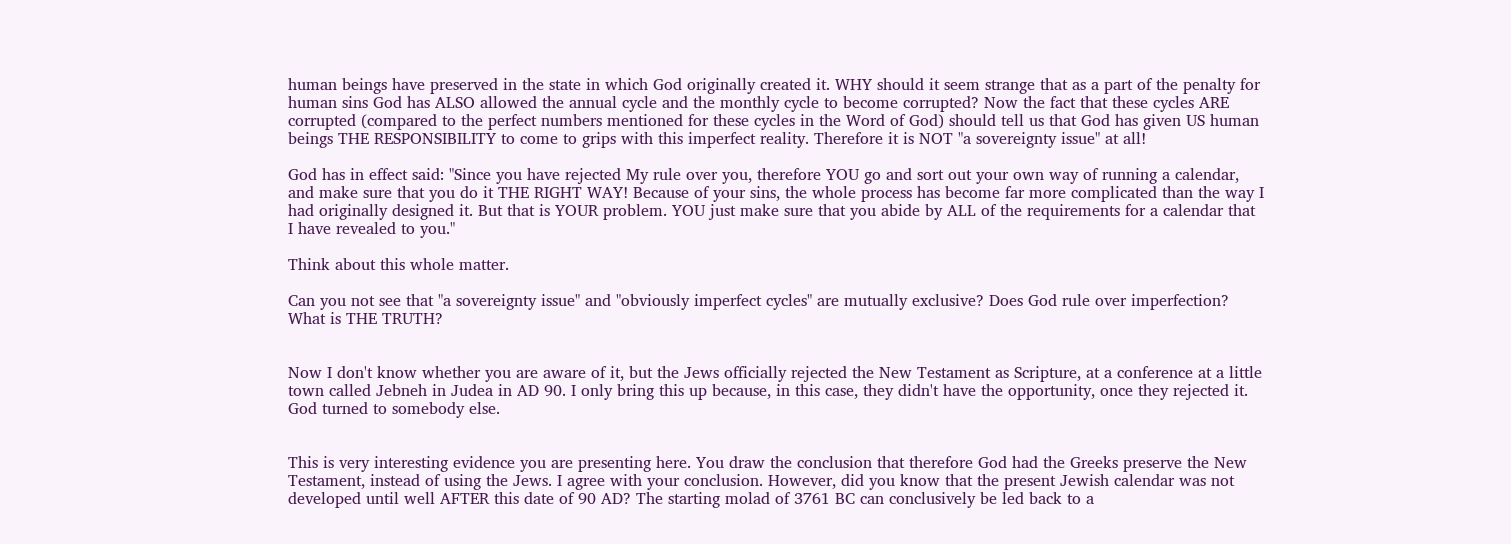human beings have preserved in the state in which God originally created it. WHY should it seem strange that as a part of the penalty for human sins God has ALSO allowed the annual cycle and the monthly cycle to become corrupted? Now the fact that these cycles ARE corrupted (compared to the perfect numbers mentioned for these cycles in the Word of God) should tell us that God has given US human beings THE RESPONSIBILITY to come to grips with this imperfect reality. Therefore it is NOT "a sovereignty issue" at all!

God has in effect said: "Since you have rejected My rule over you, therefore YOU go and sort out your own way of running a calendar, and make sure that you do it THE RIGHT WAY! Because of your sins, the whole process has become far more complicated than the way I had originally designed it. But that is YOUR problem. YOU just make sure that you abide by ALL of the requirements for a calendar that I have revealed to you."

Think about this whole matter.

Can you not see that "a sovereignty issue" and "obviously imperfect cycles" are mutually exclusive? Does God rule over imperfection? What is THE TRUTH?


Now I don't know whether you are aware of it, but the Jews officially rejected the New Testament as Scripture, at a conference at a little town called Jebneh in Judea in AD 90. I only bring this up because, in this case, they didn't have the opportunity, once they rejected it. God turned to somebody else.


This is very interesting evidence you are presenting here. You draw the conclusion that therefore God had the Greeks preserve the New Testament, instead of using the Jews. I agree with your conclusion. However, did you know that the present Jewish calendar was not developed until well AFTER this date of 90 AD? The starting molad of 3761 BC can conclusively be led back to a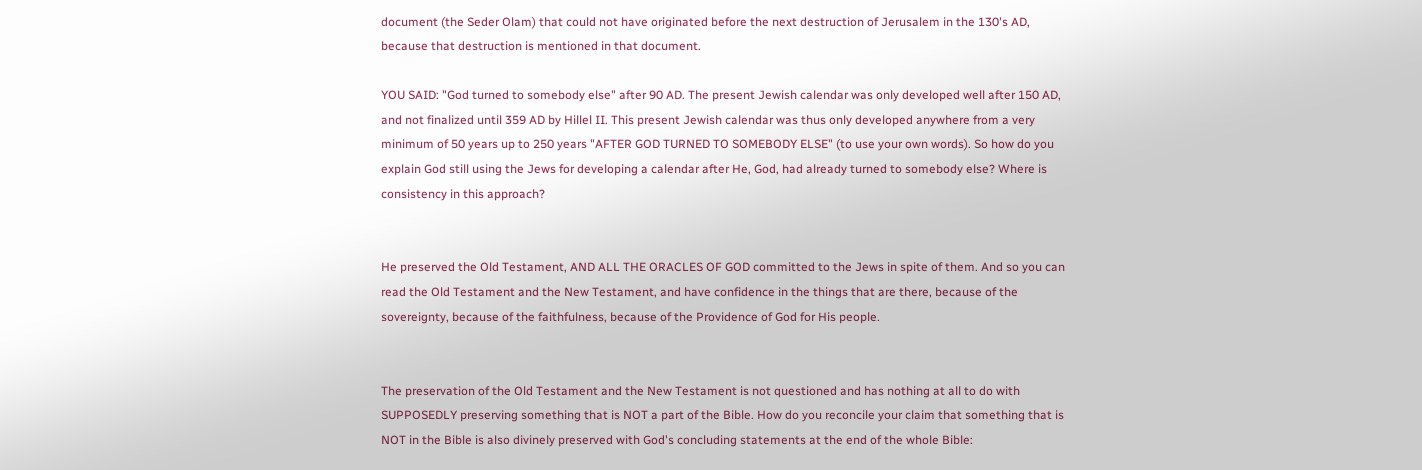document (the Seder Olam) that could not have originated before the next destruction of Jerusalem in the 130's AD, because that destruction is mentioned in that document.

YOU SAID: "God turned to somebody else" after 90 AD. The present Jewish calendar was only developed well after 150 AD, and not finalized until 359 AD by Hillel II. This present Jewish calendar was thus only developed anywhere from a very minimum of 50 years up to 250 years "AFTER GOD TURNED TO SOMEBODY ELSE" (to use your own words). So how do you explain God still using the Jews for developing a calendar after He, God, had already turned to somebody else? Where is consistency in this approach?


He preserved the Old Testament, AND ALL THE ORACLES OF GOD committed to the Jews in spite of them. And so you can read the Old Testament and the New Testament, and have confidence in the things that are there, because of the sovereignty, because of the faithfulness, because of the Providence of God for His people.


The preservation of the Old Testament and the New Testament is not questioned and has nothing at all to do with SUPPOSEDLY preserving something that is NOT a part of the Bible. How do you reconcile your claim that something that is NOT in the Bible is also divinely preserved with God's concluding statements at the end of the whole Bible: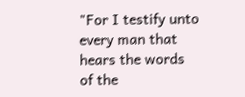"For I testify unto every man that hears the words of the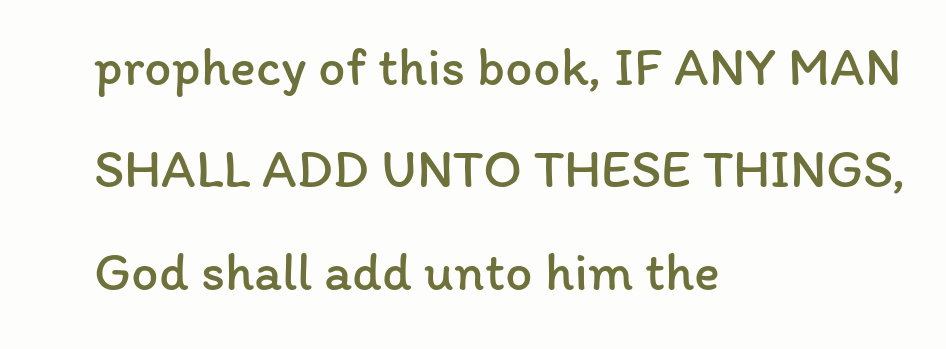prophecy of this book, IF ANY MAN SHALL ADD UNTO THESE THINGS, God shall add unto him the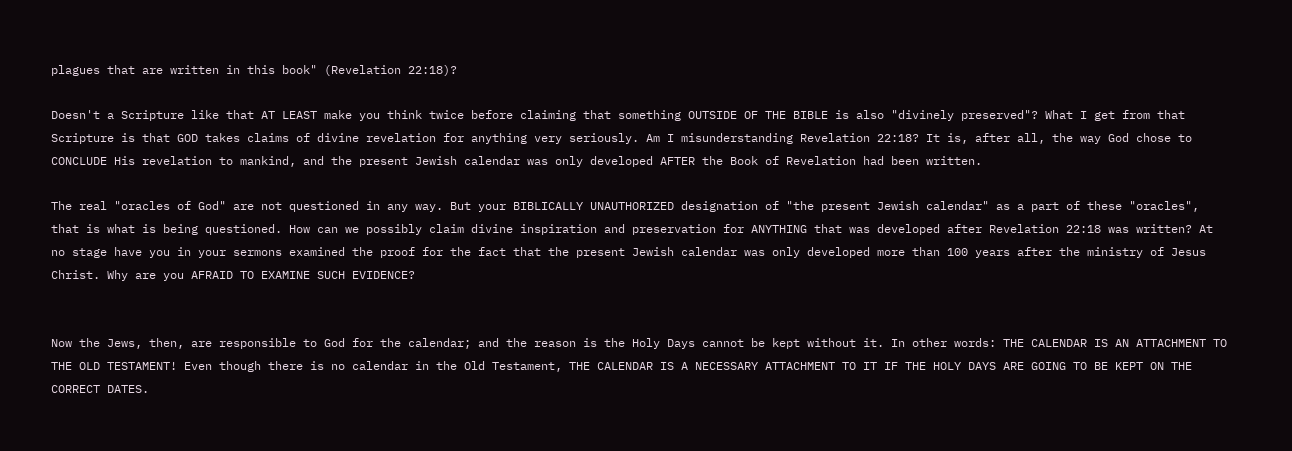plagues that are written in this book" (Revelation 22:18)?

Doesn't a Scripture like that AT LEAST make you think twice before claiming that something OUTSIDE OF THE BIBLE is also "divinely preserved"? What I get from that Scripture is that GOD takes claims of divine revelation for anything very seriously. Am I misunderstanding Revelation 22:18? It is, after all, the way God chose to CONCLUDE His revelation to mankind, and the present Jewish calendar was only developed AFTER the Book of Revelation had been written.

The real "oracles of God" are not questioned in any way. But your BIBLICALLY UNAUTHORIZED designation of "the present Jewish calendar" as a part of these "oracles", that is what is being questioned. How can we possibly claim divine inspiration and preservation for ANYTHING that was developed after Revelation 22:18 was written? At no stage have you in your sermons examined the proof for the fact that the present Jewish calendar was only developed more than 100 years after the ministry of Jesus Christ. Why are you AFRAID TO EXAMINE SUCH EVIDENCE?


Now the Jews, then, are responsible to God for the calendar; and the reason is the Holy Days cannot be kept without it. In other words: THE CALENDAR IS AN ATTACHMENT TO THE OLD TESTAMENT! Even though there is no calendar in the Old Testament, THE CALENDAR IS A NECESSARY ATTACHMENT TO IT IF THE HOLY DAYS ARE GOING TO BE KEPT ON THE CORRECT DATES.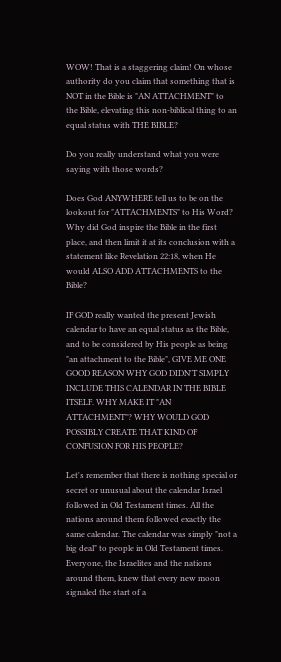WOW! That is a staggering claim! On whose authority do you claim that something that is NOT in the Bible is "AN ATTACHMENT" to the Bible, elevating this non-biblical thing to an equal status with THE BIBLE?

Do you really understand what you were saying with those words?

Does God ANYWHERE tell us to be on the lookout for "ATTACHMENTS" to His Word? Why did God inspire the Bible in the first place, and then limit it at its conclusion with a statement like Revelation 22:18, when He would ALSO ADD ATTACHMENTS to the Bible?

IF GOD really wanted the present Jewish calendar to have an equal status as the Bible, and to be considered by His people as being "an attachment to the Bible", GIVE ME ONE GOOD REASON WHY GOD DIDN'T SIMPLY INCLUDE THIS CALENDAR IN THE BIBLE ITSELF. WHY MAKE IT "AN ATTACHMENT"? WHY WOULD GOD POSSIBLY CREATE THAT KIND OF CONFUSION FOR HIS PEOPLE?

Let's remember that there is nothing special or secret or unusual about the calendar Israel followed in Old Testament times. All the nations around them followed exactly the same calendar. The calendar was simply "not a big deal" to people in Old Testament times. Everyone, the Israelites and the nations around them, knew that every new moon signaled the start of a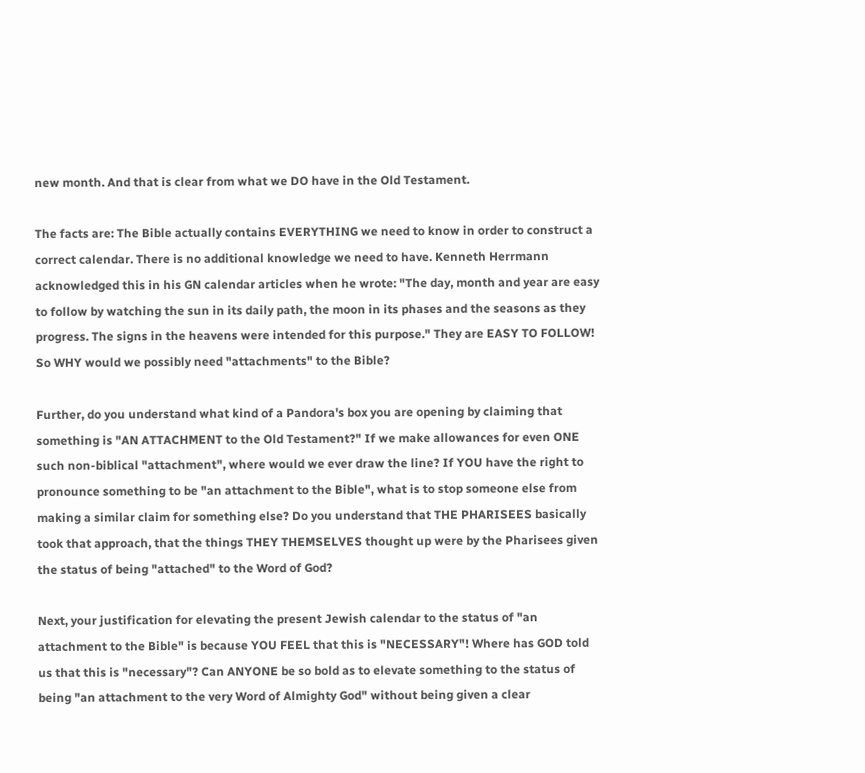new month. And that is clear from what we DO have in the Old Testament.

The facts are: The Bible actually contains EVERYTHING we need to know in order to construct a correct calendar. There is no additional knowledge we need to have. Kenneth Herrmann acknowledged this in his GN calendar articles when he wrote: "The day, month and year are easy to follow by watching the sun in its daily path, the moon in its phases and the seasons as they progress. The signs in the heavens were intended for this purpose." They are EASY TO FOLLOW! So WHY would we possibly need "attachments" to the Bible?

Further, do you understand what kind of a Pandora's box you are opening by claiming that something is "AN ATTACHMENT to the Old Testament?" If we make allowances for even ONE such non-biblical "attachment", where would we ever draw the line? If YOU have the right to pronounce something to be "an attachment to the Bible", what is to stop someone else from making a similar claim for something else? Do you understand that THE PHARISEES basically took that approach, that the things THEY THEMSELVES thought up were by the Pharisees given the status of being "attached" to the Word of God?

Next, your justification for elevating the present Jewish calendar to the status of "an attachment to the Bible" is because YOU FEEL that this is "NECESSARY"! Where has GOD told us that this is "necessary"? Can ANYONE be so bold as to elevate something to the status of being "an attachment to the very Word of Almighty God" without being given a clear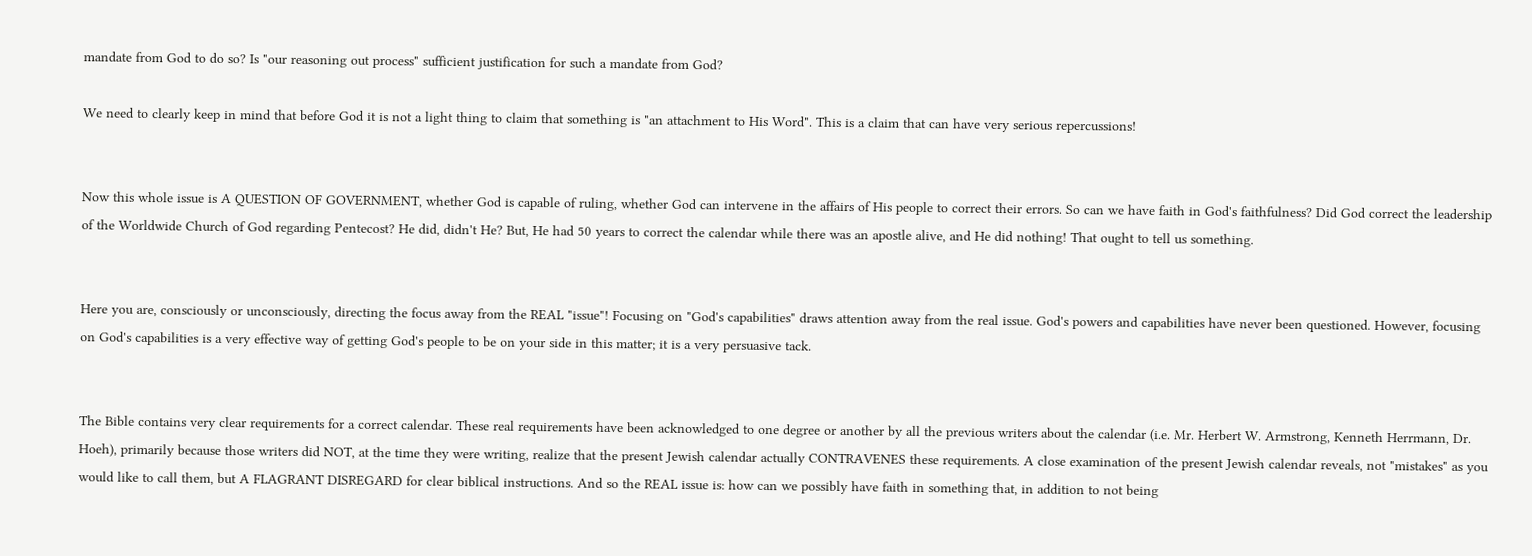mandate from God to do so? Is "our reasoning out process" sufficient justification for such a mandate from God?

We need to clearly keep in mind that before God it is not a light thing to claim that something is "an attachment to His Word". This is a claim that can have very serious repercussions!


Now this whole issue is A QUESTION OF GOVERNMENT, whether God is capable of ruling, whether God can intervene in the affairs of His people to correct their errors. So can we have faith in God's faithfulness? Did God correct the leadership of the Worldwide Church of God regarding Pentecost? He did, didn't He? But, He had 50 years to correct the calendar while there was an apostle alive, and He did nothing! That ought to tell us something.


Here you are, consciously or unconsciously, directing the focus away from the REAL "issue"! Focusing on "God's capabilities" draws attention away from the real issue. God's powers and capabilities have never been questioned. However, focusing on God's capabilities is a very effective way of getting God's people to be on your side in this matter; it is a very persuasive tack.


The Bible contains very clear requirements for a correct calendar. These real requirements have been acknowledged to one degree or another by all the previous writers about the calendar (i.e. Mr. Herbert W. Armstrong, Kenneth Herrmann, Dr. Hoeh), primarily because those writers did NOT, at the time they were writing, realize that the present Jewish calendar actually CONTRAVENES these requirements. A close examination of the present Jewish calendar reveals, not "mistakes" as you would like to call them, but A FLAGRANT DISREGARD for clear biblical instructions. And so the REAL issue is: how can we possibly have faith in something that, in addition to not being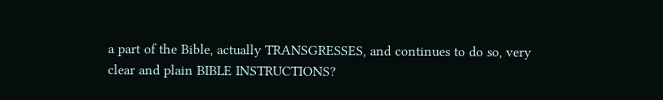a part of the Bible, actually TRANSGRESSES, and continues to do so, very clear and plain BIBLE INSTRUCTIONS?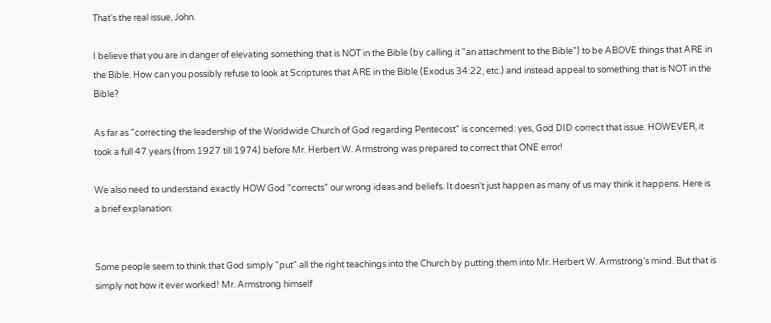That's the real issue, John.

I believe that you are in danger of elevating something that is NOT in the Bible (by calling it "an attachment to the Bible") to be ABOVE things that ARE in the Bible. How can you possibly refuse to look at Scriptures that ARE in the Bible (Exodus 34:22, etc.) and instead appeal to something that is NOT in the Bible?

As far as "correcting the leadership of the Worldwide Church of God regarding Pentecost" is concerned: yes, God DID correct that issue. HOWEVER, it took a full 47 years (from 1927 till 1974) before Mr. Herbert W. Armstrong was prepared to correct that ONE error!

We also need to understand exactly HOW God "corrects" our wrong ideas and beliefs. It doesn't just happen as many of us may think it happens. Here is a brief explanation:


Some people seem to think that God simply "put" all the right teachings into the Church by putting them into Mr. Herbert W. Armstrong's mind. But that is simply not how it ever worked! Mr. Armstrong himself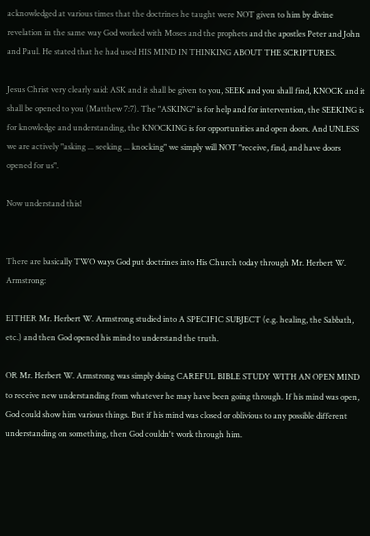acknowledged at various times that the doctrines he taught were NOT given to him by divine revelation in the same way God worked with Moses and the prophets and the apostles Peter and John and Paul. He stated that he had used HIS MIND IN THINKING ABOUT THE SCRIPTURES.

Jesus Christ very clearly said: ASK and it shall be given to you, SEEK and you shall find, KNOCK and it shall be opened to you (Matthew 7:7). The "ASKING" is for help and for intervention, the SEEKING is for knowledge and understanding, the KNOCKING is for opportunities and open doors. And UNLESS we are actively "asking ... seeking ... knocking" we simply will NOT "receive, find, and have doors opened for us".

Now understand this!


There are basically TWO ways God put doctrines into His Church today through Mr. Herbert W. Armstrong:

EITHER Mr. Herbert W. Armstrong studied into A SPECIFIC SUBJECT (e.g. healing, the Sabbath, etc.) and then God opened his mind to understand the truth.

OR Mr. Herbert W. Armstrong was simply doing CAREFUL BIBLE STUDY WITH AN OPEN MIND to receive new understanding from whatever he may have been going through. If his mind was open, God could show him various things. But if his mind was closed or oblivious to any possible different understanding on something, then God couldn't work through him.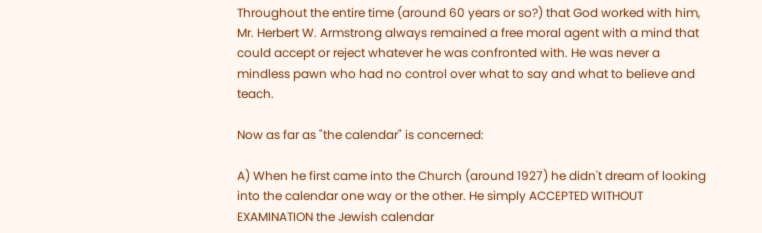Throughout the entire time (around 60 years or so?) that God worked with him, Mr. Herbert W. Armstrong always remained a free moral agent with a mind that could accept or reject whatever he was confronted with. He was never a mindless pawn who had no control over what to say and what to believe and teach.

Now as far as "the calendar" is concerned:

A) When he first came into the Church (around 1927) he didn't dream of looking into the calendar one way or the other. He simply ACCEPTED WITHOUT EXAMINATION the Jewish calendar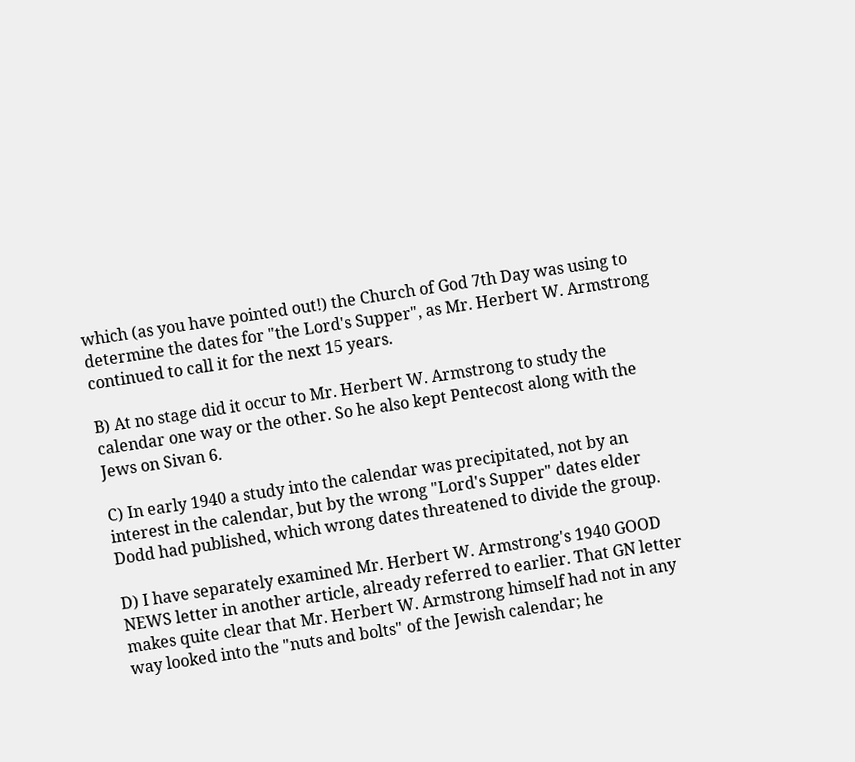which (as you have pointed out!) the Church of God 7th Day was using to determine the dates for "the Lord's Supper", as Mr. Herbert W. Armstrong continued to call it for the next 15 years.

B) At no stage did it occur to Mr. Herbert W. Armstrong to study the calendar one way or the other. So he also kept Pentecost along with the Jews on Sivan 6.

C) In early 1940 a study into the calendar was precipitated, not by an interest in the calendar, but by the wrong "Lord's Supper" dates elder Dodd had published, which wrong dates threatened to divide the group.

D) I have separately examined Mr. Herbert W. Armstrong's 1940 GOOD NEWS letter in another article, already referred to earlier. That GN letter makes quite clear that Mr. Herbert W. Armstrong himself had not in any way looked into the "nuts and bolts" of the Jewish calendar; he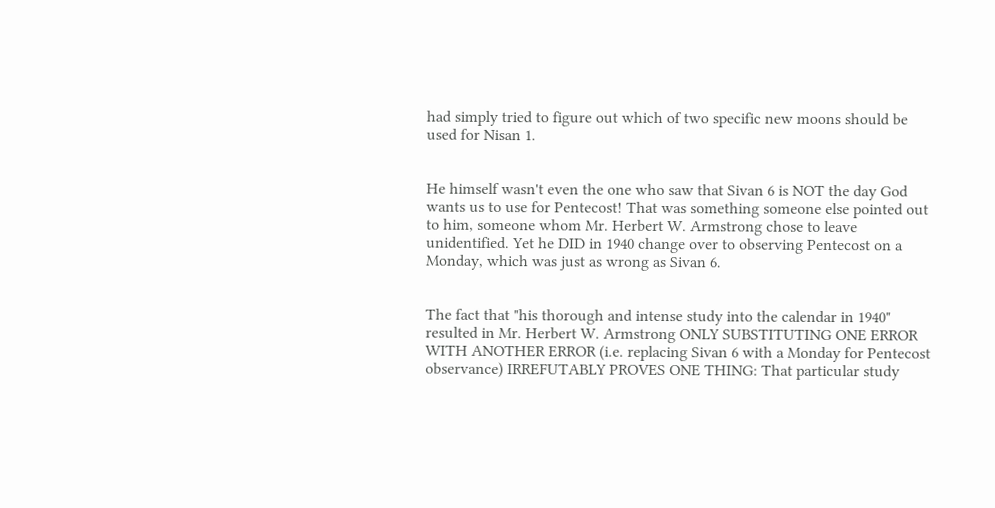had simply tried to figure out which of two specific new moons should be used for Nisan 1.


He himself wasn't even the one who saw that Sivan 6 is NOT the day God wants us to use for Pentecost! That was something someone else pointed out to him, someone whom Mr. Herbert W. Armstrong chose to leave unidentified. Yet he DID in 1940 change over to observing Pentecost on a Monday, which was just as wrong as Sivan 6.


The fact that "his thorough and intense study into the calendar in 1940" resulted in Mr. Herbert W. Armstrong ONLY SUBSTITUTING ONE ERROR WITH ANOTHER ERROR (i.e. replacing Sivan 6 with a Monday for Pentecost observance) IRREFUTABLY PROVES ONE THING: That particular study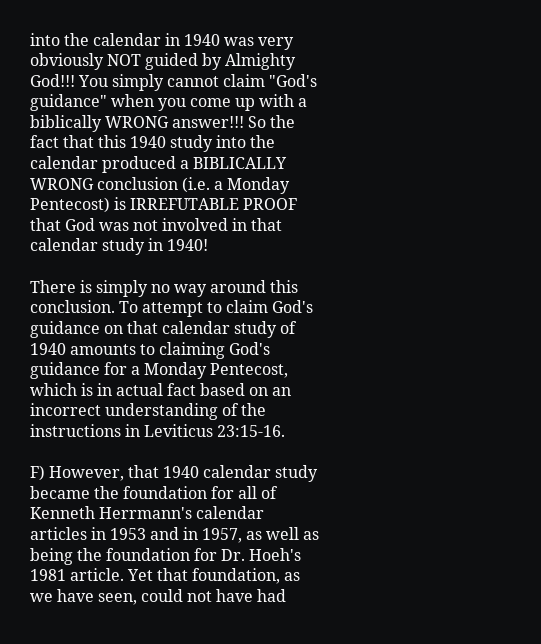into the calendar in 1940 was very obviously NOT guided by Almighty God!!! You simply cannot claim "God's guidance" when you come up with a biblically WRONG answer!!! So the fact that this 1940 study into the calendar produced a BIBLICALLY WRONG conclusion (i.e. a Monday Pentecost) is IRREFUTABLE PROOF that God was not involved in that calendar study in 1940!

There is simply no way around this conclusion. To attempt to claim God's guidance on that calendar study of 1940 amounts to claiming God's guidance for a Monday Pentecost, which is in actual fact based on an incorrect understanding of the instructions in Leviticus 23:15-16.

F) However, that 1940 calendar study became the foundation for all of Kenneth Herrmann's calendar articles in 1953 and in 1957, as well as being the foundation for Dr. Hoeh's 1981 article. Yet that foundation, as we have seen, could not have had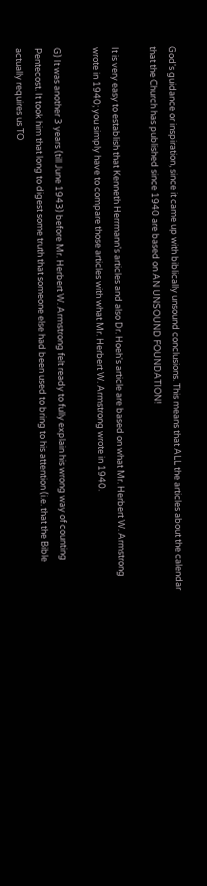God's guidance or inspiration, since it came up with biblically unsound conclusions. This means that ALL the articles about the calendar that the Church has published since 1940 are based on AN UNSOUND FOUNDATION!

It is very easy to establish that Kenneth Herrmann's articles and also Dr. Hoeh's article are based on what Mr. Herbert W. Armstrong wrote in 1940; you simply have to compare those articles with what Mr. Herbert W. Armstrong wrote in 1940.

G) It was another 3 years (till June 1943) before Mr. Herbert W. Armstrong felt ready to fully explain his wrong way of counting Pentecost. It took him that long to digest some truth that someone else had been used to bring to his attention (i.e. that the Bible actually requires us TO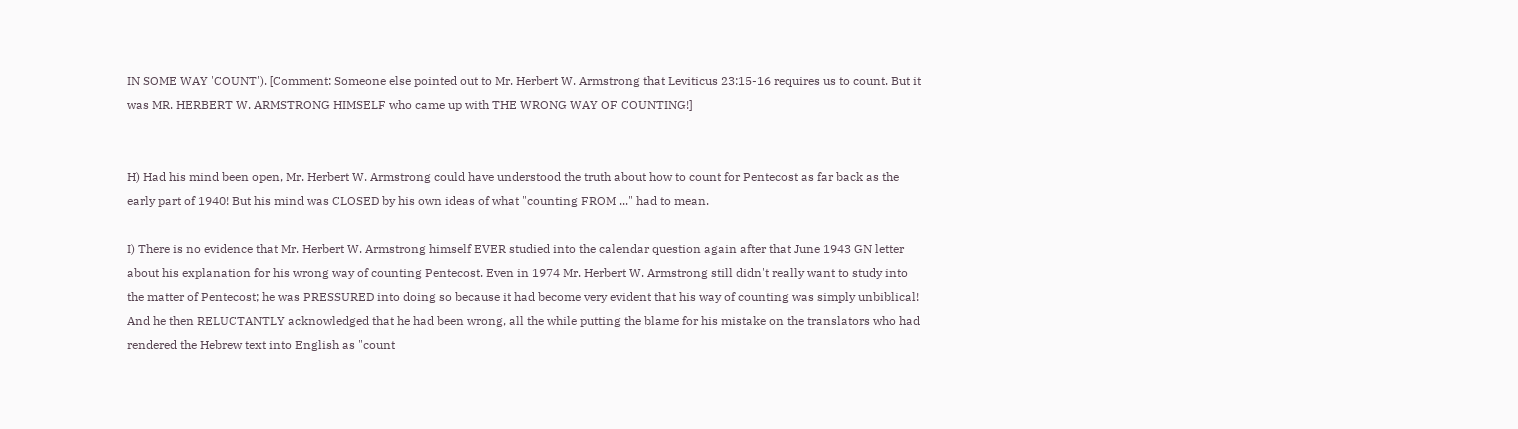IN SOME WAY 'COUNT'). [Comment: Someone else pointed out to Mr. Herbert W. Armstrong that Leviticus 23:15-16 requires us to count. But it was MR. HERBERT W. ARMSTRONG HIMSELF who came up with THE WRONG WAY OF COUNTING!]


H) Had his mind been open, Mr. Herbert W. Armstrong could have understood the truth about how to count for Pentecost as far back as the early part of 1940! But his mind was CLOSED by his own ideas of what "counting FROM ..." had to mean.

I) There is no evidence that Mr. Herbert W. Armstrong himself EVER studied into the calendar question again after that June 1943 GN letter about his explanation for his wrong way of counting Pentecost. Even in 1974 Mr. Herbert W. Armstrong still didn't really want to study into the matter of Pentecost; he was PRESSURED into doing so because it had become very evident that his way of counting was simply unbiblical! And he then RELUCTANTLY acknowledged that he had been wrong, all the while putting the blame for his mistake on the translators who had rendered the Hebrew text into English as "count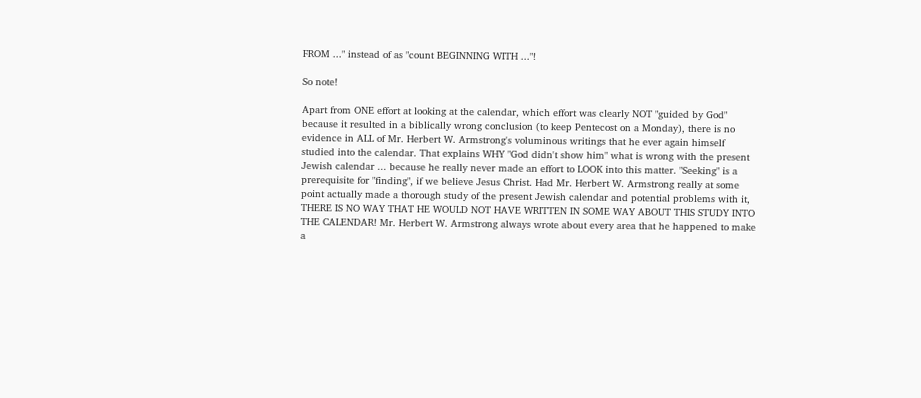FROM ..." instead of as "count BEGINNING WITH ..."!

So note!

Apart from ONE effort at looking at the calendar, which effort was clearly NOT "guided by God" because it resulted in a biblically wrong conclusion (to keep Pentecost on a Monday), there is no evidence in ALL of Mr. Herbert W. Armstrong's voluminous writings that he ever again himself studied into the calendar. That explains WHY "God didn't show him" what is wrong with the present Jewish calendar ... because he really never made an effort to LOOK into this matter. "Seeking" is a prerequisite for "finding", if we believe Jesus Christ. Had Mr. Herbert W. Armstrong really at some point actually made a thorough study of the present Jewish calendar and potential problems with it, THERE IS NO WAY THAT HE WOULD NOT HAVE WRITTEN IN SOME WAY ABOUT THIS STUDY INTO THE CALENDAR! Mr. Herbert W. Armstrong always wrote about every area that he happened to make a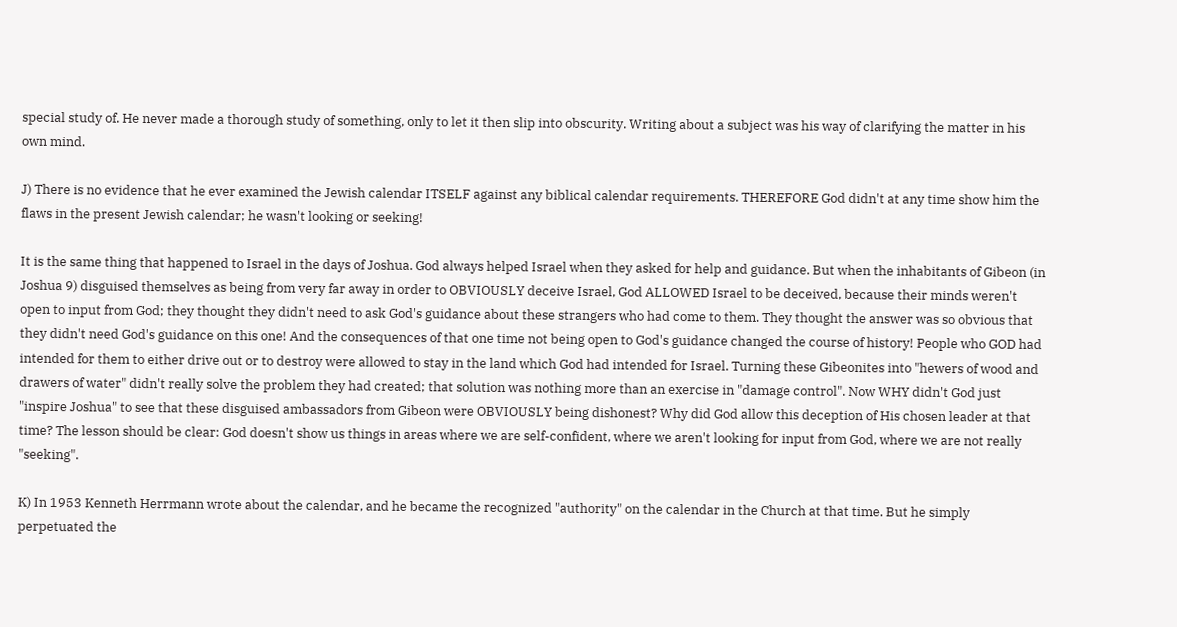special study of. He never made a thorough study of something, only to let it then slip into obscurity. Writing about a subject was his way of clarifying the matter in his own mind.

J) There is no evidence that he ever examined the Jewish calendar ITSELF against any biblical calendar requirements. THEREFORE God didn't at any time show him the flaws in the present Jewish calendar; he wasn't looking or seeking!

It is the same thing that happened to Israel in the days of Joshua. God always helped Israel when they asked for help and guidance. But when the inhabitants of Gibeon (in Joshua 9) disguised themselves as being from very far away in order to OBVIOUSLY deceive Israel, God ALLOWED Israel to be deceived, because their minds weren't open to input from God; they thought they didn't need to ask God's guidance about these strangers who had come to them. They thought the answer was so obvious that they didn't need God's guidance on this one! And the consequences of that one time not being open to God's guidance changed the course of history! People who GOD had intended for them to either drive out or to destroy were allowed to stay in the land which God had intended for Israel. Turning these Gibeonites into "hewers of wood and drawers of water" didn't really solve the problem they had created; that solution was nothing more than an exercise in "damage control". Now WHY didn't God just "inspire Joshua" to see that these disguised ambassadors from Gibeon were OBVIOUSLY being dishonest? Why did God allow this deception of His chosen leader at that time? The lesson should be clear: God doesn't show us things in areas where we are self-confident, where we aren't looking for input from God, where we are not really "seeking".

K) In 1953 Kenneth Herrmann wrote about the calendar, and he became the recognized "authority" on the calendar in the Church at that time. But he simply perpetuated the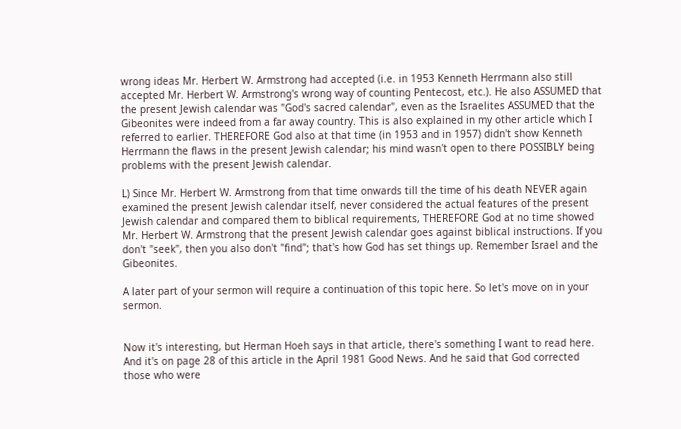wrong ideas Mr. Herbert W. Armstrong had accepted (i.e. in 1953 Kenneth Herrmann also still accepted Mr. Herbert W. Armstrong's wrong way of counting Pentecost, etc.). He also ASSUMED that the present Jewish calendar was "God's sacred calendar", even as the Israelites ASSUMED that the Gibeonites were indeed from a far away country. This is also explained in my other article which I referred to earlier. THEREFORE God also at that time (in 1953 and in 1957) didn't show Kenneth Herrmann the flaws in the present Jewish calendar; his mind wasn't open to there POSSIBLY being problems with the present Jewish calendar.

L) Since Mr. Herbert W. Armstrong from that time onwards till the time of his death NEVER again examined the present Jewish calendar itself, never considered the actual features of the present Jewish calendar and compared them to biblical requirements, THEREFORE God at no time showed Mr. Herbert W. Armstrong that the present Jewish calendar goes against biblical instructions. If you don't "seek", then you also don't "find"; that's how God has set things up. Remember Israel and the Gibeonites.

A later part of your sermon will require a continuation of this topic here. So let's move on in your sermon.


Now it's interesting, but Herman Hoeh says in that article, there's something I want to read here. And it's on page 28 of this article in the April 1981 Good News. And he said that God corrected those who were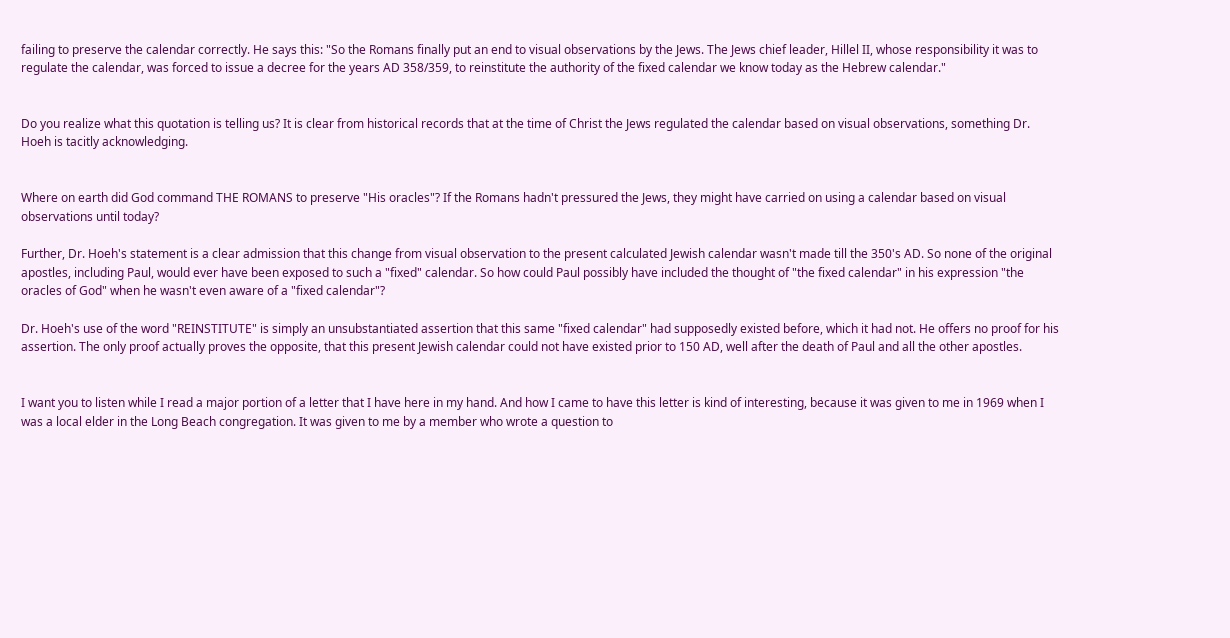failing to preserve the calendar correctly. He says this: "So the Romans finally put an end to visual observations by the Jews. The Jews chief leader, Hillel II, whose responsibility it was to regulate the calendar, was forced to issue a decree for the years AD 358/359, to reinstitute the authority of the fixed calendar we know today as the Hebrew calendar."


Do you realize what this quotation is telling us? It is clear from historical records that at the time of Christ the Jews regulated the calendar based on visual observations, something Dr. Hoeh is tacitly acknowledging.


Where on earth did God command THE ROMANS to preserve "His oracles"? If the Romans hadn't pressured the Jews, they might have carried on using a calendar based on visual observations until today?

Further, Dr. Hoeh's statement is a clear admission that this change from visual observation to the present calculated Jewish calendar wasn't made till the 350's AD. So none of the original apostles, including Paul, would ever have been exposed to such a "fixed" calendar. So how could Paul possibly have included the thought of "the fixed calendar" in his expression "the oracles of God" when he wasn't even aware of a "fixed calendar"?

Dr. Hoeh's use of the word "REINSTITUTE" is simply an unsubstantiated assertion that this same "fixed calendar" had supposedly existed before, which it had not. He offers no proof for his assertion. The only proof actually proves the opposite, that this present Jewish calendar could not have existed prior to 150 AD, well after the death of Paul and all the other apostles.


I want you to listen while I read a major portion of a letter that I have here in my hand. And how I came to have this letter is kind of interesting, because it was given to me in 1969 when I was a local elder in the Long Beach congregation. It was given to me by a member who wrote a question to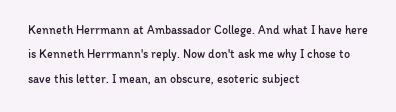Kenneth Herrmann at Ambassador College. And what I have here is Kenneth Herrmann's reply. Now don't ask me why I chose to save this letter. I mean, an obscure, esoteric subject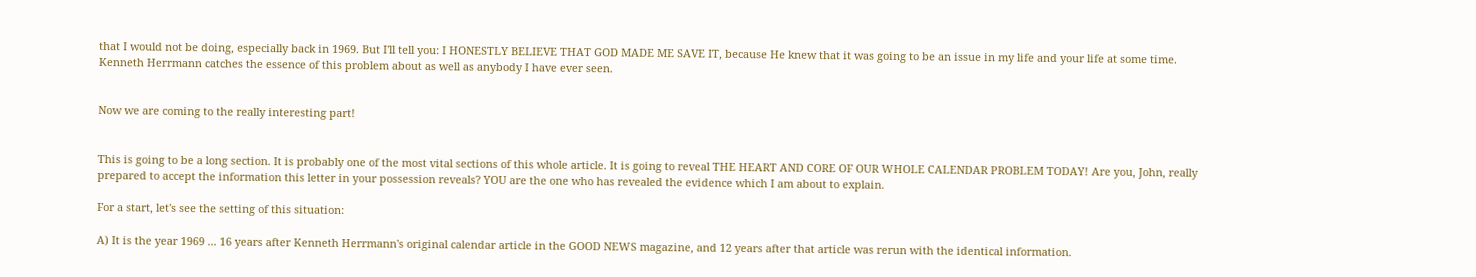that I would not be doing, especially back in 1969. But I'll tell you: I HONESTLY BELIEVE THAT GOD MADE ME SAVE IT, because He knew that it was going to be an issue in my life and your life at some time. Kenneth Herrmann catches the essence of this problem about as well as anybody I have ever seen.


Now we are coming to the really interesting part!


This is going to be a long section. It is probably one of the most vital sections of this whole article. It is going to reveal THE HEART AND CORE OF OUR WHOLE CALENDAR PROBLEM TODAY! Are you, John, really prepared to accept the information this letter in your possession reveals? YOU are the one who has revealed the evidence which I am about to explain.

For a start, let's see the setting of this situation:

A) It is the year 1969 ... 16 years after Kenneth Herrmann's original calendar article in the GOOD NEWS magazine, and 12 years after that article was rerun with the identical information.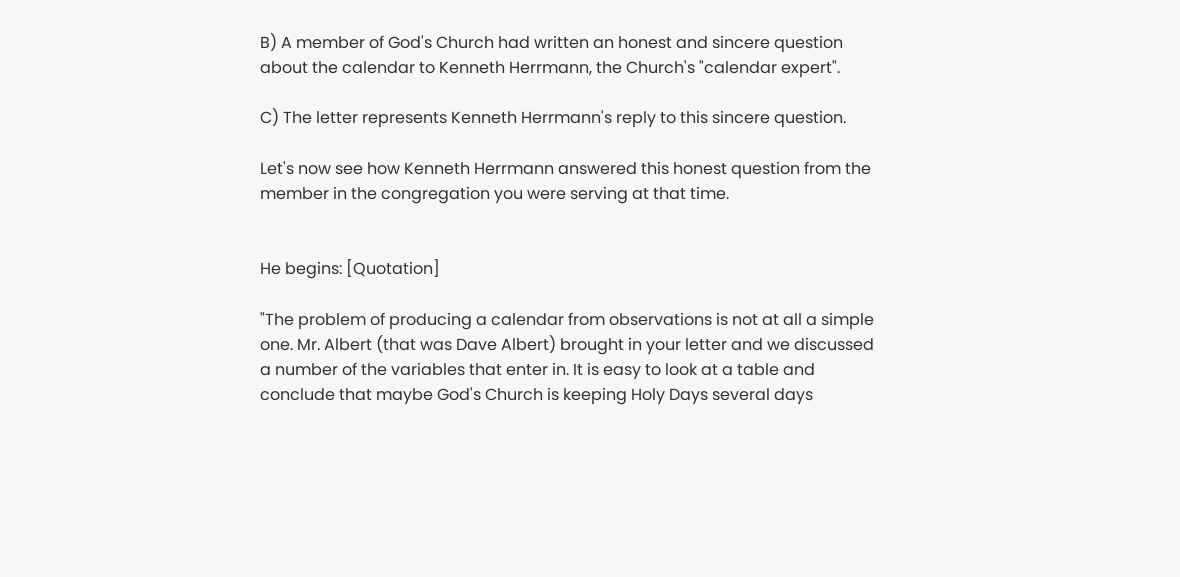B) A member of God's Church had written an honest and sincere question about the calendar to Kenneth Herrmann, the Church's "calendar expert".

C) The letter represents Kenneth Herrmann's reply to this sincere question.

Let's now see how Kenneth Herrmann answered this honest question from the member in the congregation you were serving at that time.


He begins: [Quotation]

"The problem of producing a calendar from observations is not at all a simple one. Mr. Albert (that was Dave Albert) brought in your letter and we discussed a number of the variables that enter in. It is easy to look at a table and conclude that maybe God's Church is keeping Holy Days several days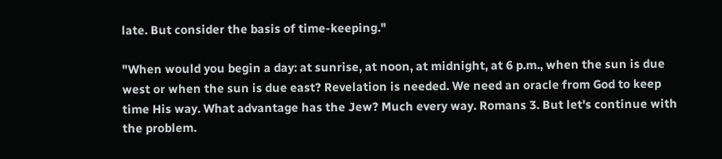late. But consider the basis of time-keeping."

"When would you begin a day: at sunrise, at noon, at midnight, at 6 p.m., when the sun is due west or when the sun is due east? Revelation is needed. We need an oracle from God to keep time His way. What advantage has the Jew? Much every way. Romans 3. But let's continue with the problem.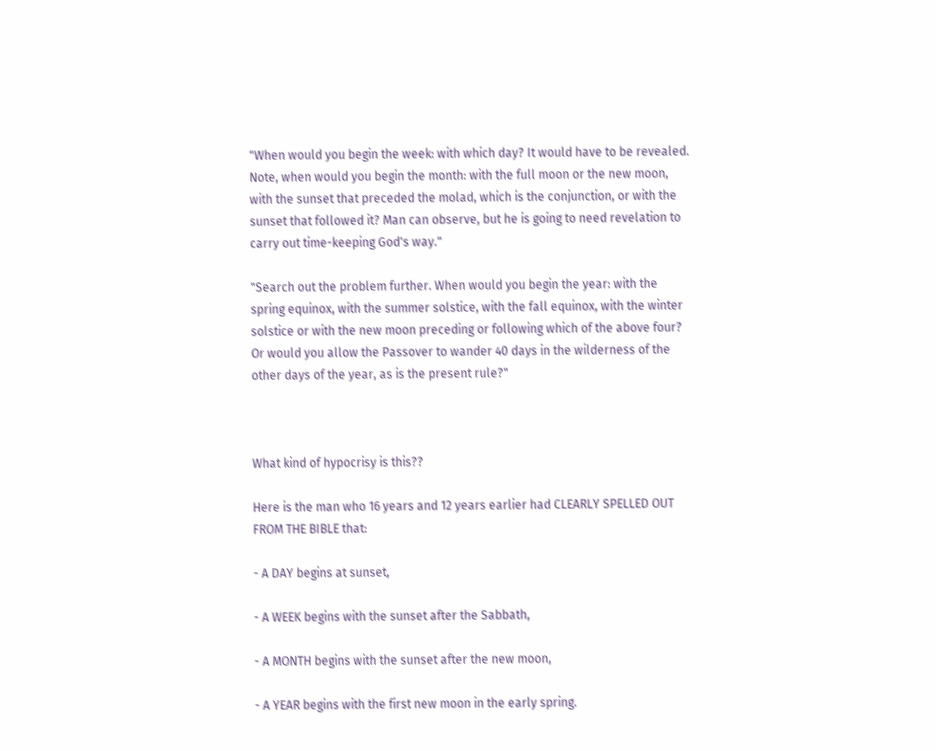"When would you begin the week: with which day? It would have to be revealed. Note, when would you begin the month: with the full moon or the new moon, with the sunset that preceded the molad, which is the conjunction, or with the sunset that followed it? Man can observe, but he is going to need revelation to carry out time-keeping God's way."

"Search out the problem further. When would you begin the year: with the spring equinox, with the summer solstice, with the fall equinox, with the winter solstice or with the new moon preceding or following which of the above four? Or would you allow the Passover to wander 40 days in the wilderness of the other days of the year, as is the present rule?"



What kind of hypocrisy is this??

Here is the man who 16 years and 12 years earlier had CLEARLY SPELLED OUT FROM THE BIBLE that:

- A DAY begins at sunset,

- A WEEK begins with the sunset after the Sabbath,

- A MONTH begins with the sunset after the new moon,

- A YEAR begins with the first new moon in the early spring.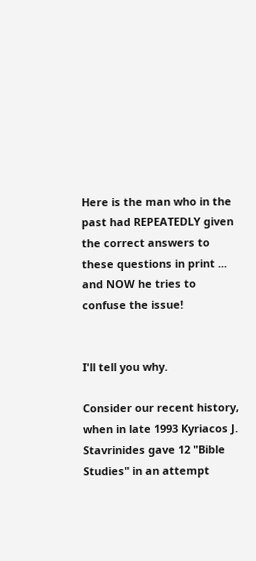Here is the man who in the past had REPEATEDLY given the correct answers to these questions in print ... and NOW he tries to confuse the issue!


I'll tell you why.

Consider our recent history, when in late 1993 Kyriacos J. Stavrinides gave 12 "Bible Studies" in an attempt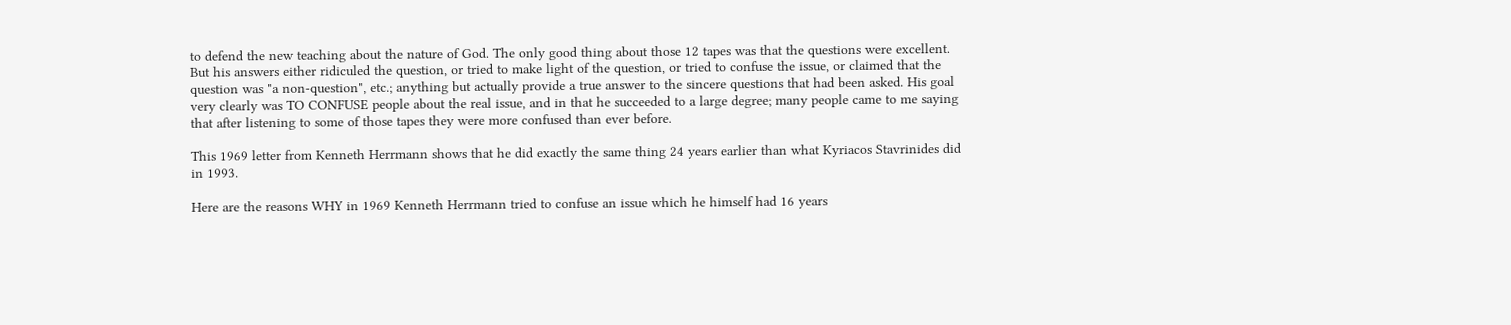to defend the new teaching about the nature of God. The only good thing about those 12 tapes was that the questions were excellent. But his answers either ridiculed the question, or tried to make light of the question, or tried to confuse the issue, or claimed that the question was "a non-question", etc.; anything but actually provide a true answer to the sincere questions that had been asked. His goal very clearly was TO CONFUSE people about the real issue, and in that he succeeded to a large degree; many people came to me saying that after listening to some of those tapes they were more confused than ever before.

This 1969 letter from Kenneth Herrmann shows that he did exactly the same thing 24 years earlier than what Kyriacos Stavrinides did in 1993.

Here are the reasons WHY in 1969 Kenneth Herrmann tried to confuse an issue which he himself had 16 years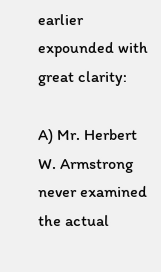earlier expounded with great clarity:

A) Mr. Herbert W. Armstrong never examined the actual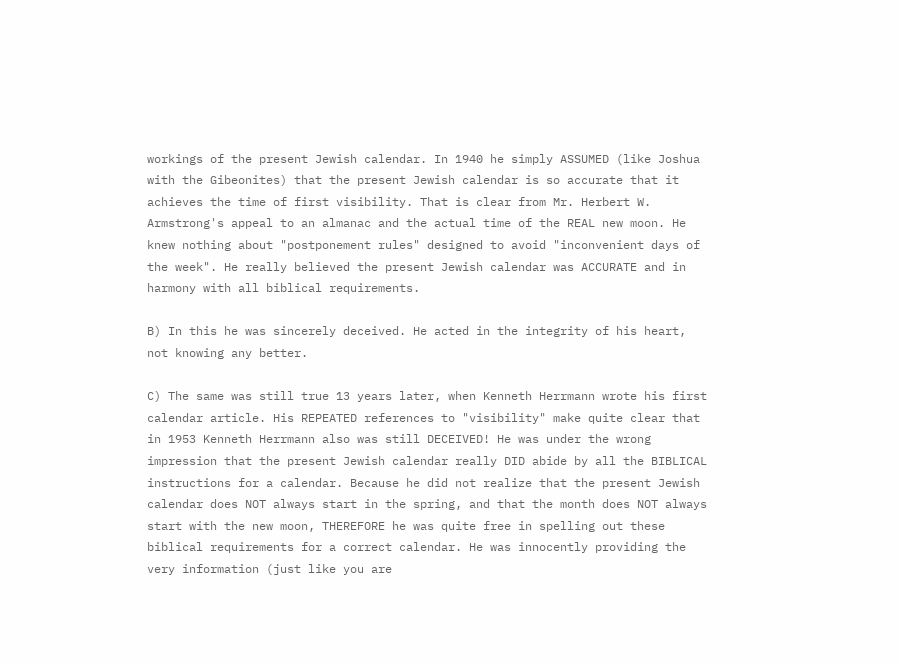workings of the present Jewish calendar. In 1940 he simply ASSUMED (like Joshua with the Gibeonites) that the present Jewish calendar is so accurate that it achieves the time of first visibility. That is clear from Mr. Herbert W. Armstrong's appeal to an almanac and the actual time of the REAL new moon. He knew nothing about "postponement rules" designed to avoid "inconvenient days of the week". He really believed the present Jewish calendar was ACCURATE and in harmony with all biblical requirements.

B) In this he was sincerely deceived. He acted in the integrity of his heart, not knowing any better.

C) The same was still true 13 years later, when Kenneth Herrmann wrote his first calendar article. His REPEATED references to "visibility" make quite clear that in 1953 Kenneth Herrmann also was still DECEIVED! He was under the wrong impression that the present Jewish calendar really DID abide by all the BIBLICAL instructions for a calendar. Because he did not realize that the present Jewish calendar does NOT always start in the spring, and that the month does NOT always start with the new moon, THEREFORE he was quite free in spelling out these biblical requirements for a correct calendar. He was innocently providing the very information (just like you are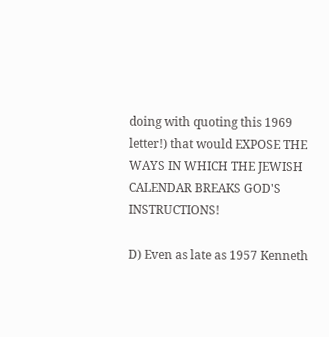doing with quoting this 1969 letter!) that would EXPOSE THE WAYS IN WHICH THE JEWISH CALENDAR BREAKS GOD'S INSTRUCTIONS!

D) Even as late as 1957 Kenneth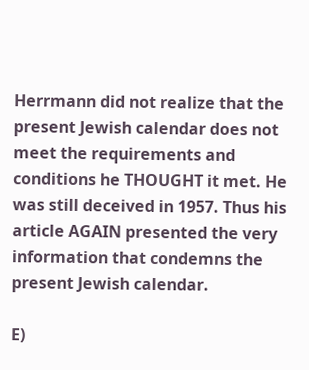Herrmann did not realize that the present Jewish calendar does not meet the requirements and conditions he THOUGHT it met. He was still deceived in 1957. Thus his article AGAIN presented the very information that condemns the present Jewish calendar.

E)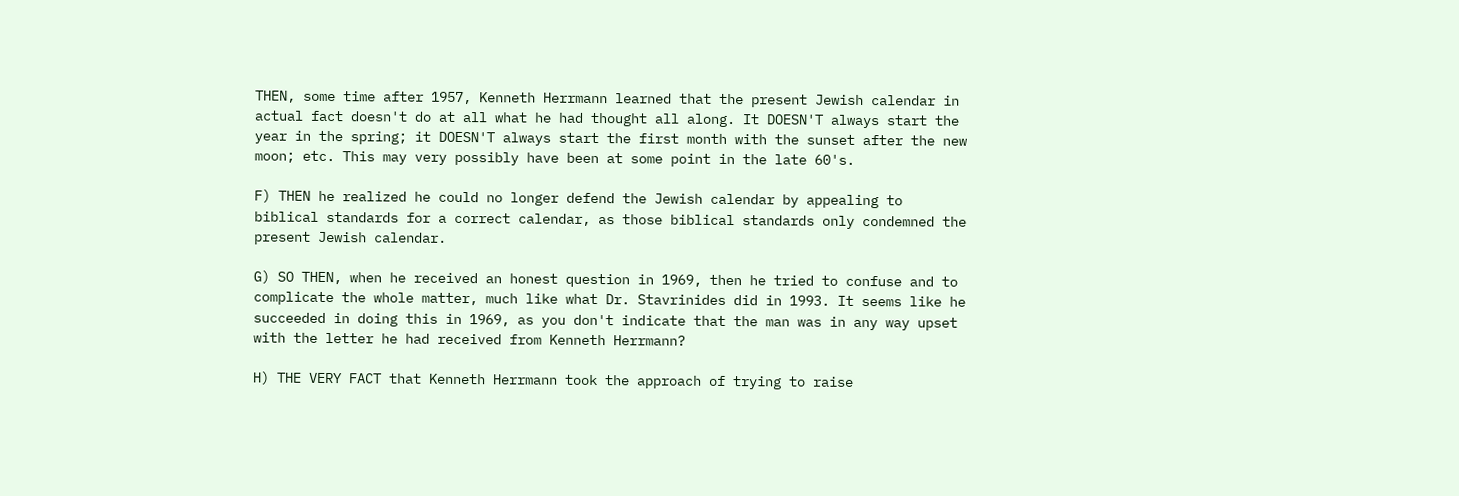THEN, some time after 1957, Kenneth Herrmann learned that the present Jewish calendar in actual fact doesn't do at all what he had thought all along. It DOESN'T always start the year in the spring; it DOESN'T always start the first month with the sunset after the new moon; etc. This may very possibly have been at some point in the late 60's.

F) THEN he realized he could no longer defend the Jewish calendar by appealing to biblical standards for a correct calendar, as those biblical standards only condemned the present Jewish calendar.

G) SO THEN, when he received an honest question in 1969, then he tried to confuse and to complicate the whole matter, much like what Dr. Stavrinides did in 1993. It seems like he succeeded in doing this in 1969, as you don't indicate that the man was in any way upset with the letter he had received from Kenneth Herrmann?

H) THE VERY FACT that Kenneth Herrmann took the approach of trying to raise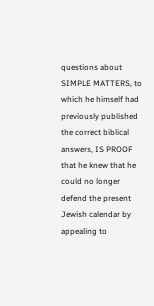questions about SIMPLE MATTERS, to which he himself had previously published the correct biblical answers, IS PROOF that he knew that he could no longer defend the present Jewish calendar by appealing to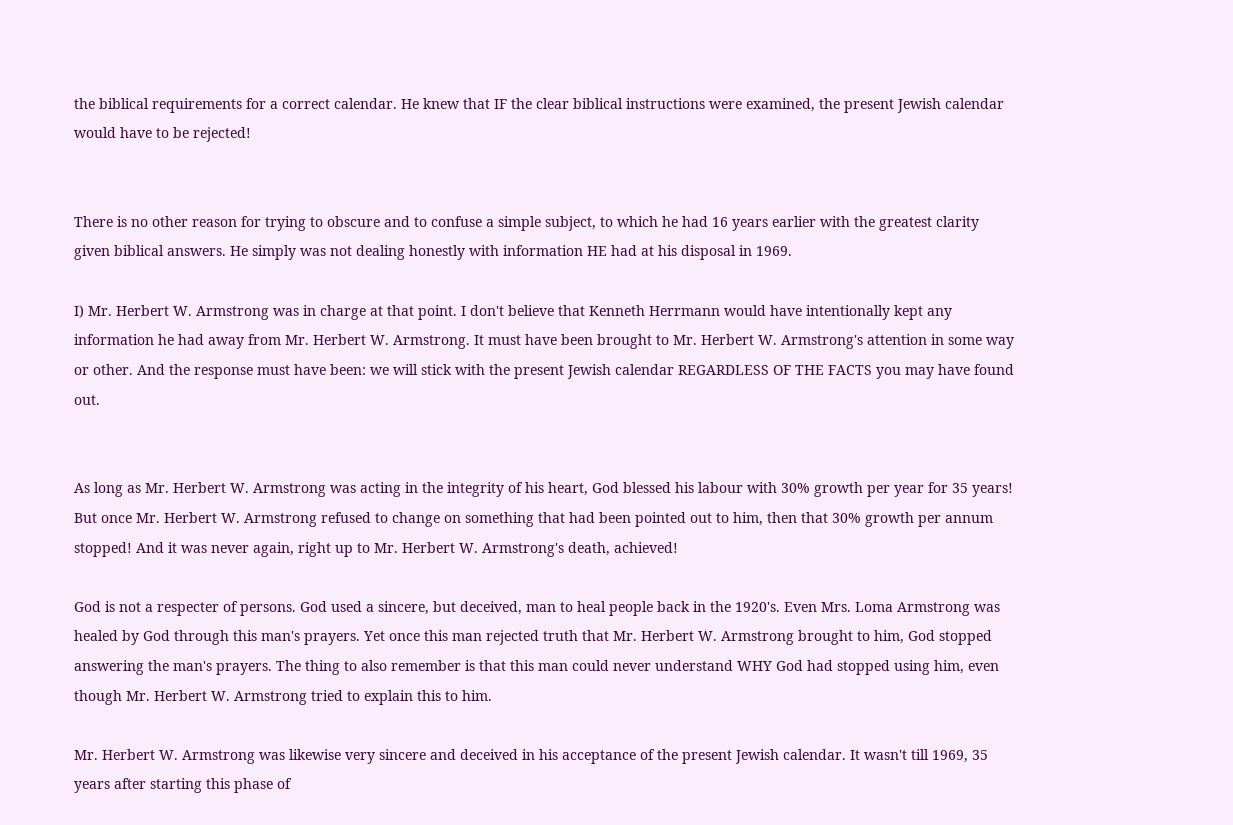the biblical requirements for a correct calendar. He knew that IF the clear biblical instructions were examined, the present Jewish calendar would have to be rejected!


There is no other reason for trying to obscure and to confuse a simple subject, to which he had 16 years earlier with the greatest clarity given biblical answers. He simply was not dealing honestly with information HE had at his disposal in 1969.

I) Mr. Herbert W. Armstrong was in charge at that point. I don't believe that Kenneth Herrmann would have intentionally kept any information he had away from Mr. Herbert W. Armstrong. It must have been brought to Mr. Herbert W. Armstrong's attention in some way or other. And the response must have been: we will stick with the present Jewish calendar REGARDLESS OF THE FACTS you may have found out.


As long as Mr. Herbert W. Armstrong was acting in the integrity of his heart, God blessed his labour with 30% growth per year for 35 years! But once Mr. Herbert W. Armstrong refused to change on something that had been pointed out to him, then that 30% growth per annum stopped! And it was never again, right up to Mr. Herbert W. Armstrong's death, achieved!

God is not a respecter of persons. God used a sincere, but deceived, man to heal people back in the 1920's. Even Mrs. Loma Armstrong was healed by God through this man's prayers. Yet once this man rejected truth that Mr. Herbert W. Armstrong brought to him, God stopped answering the man's prayers. The thing to also remember is that this man could never understand WHY God had stopped using him, even though Mr. Herbert W. Armstrong tried to explain this to him.

Mr. Herbert W. Armstrong was likewise very sincere and deceived in his acceptance of the present Jewish calendar. It wasn't till 1969, 35 years after starting this phase of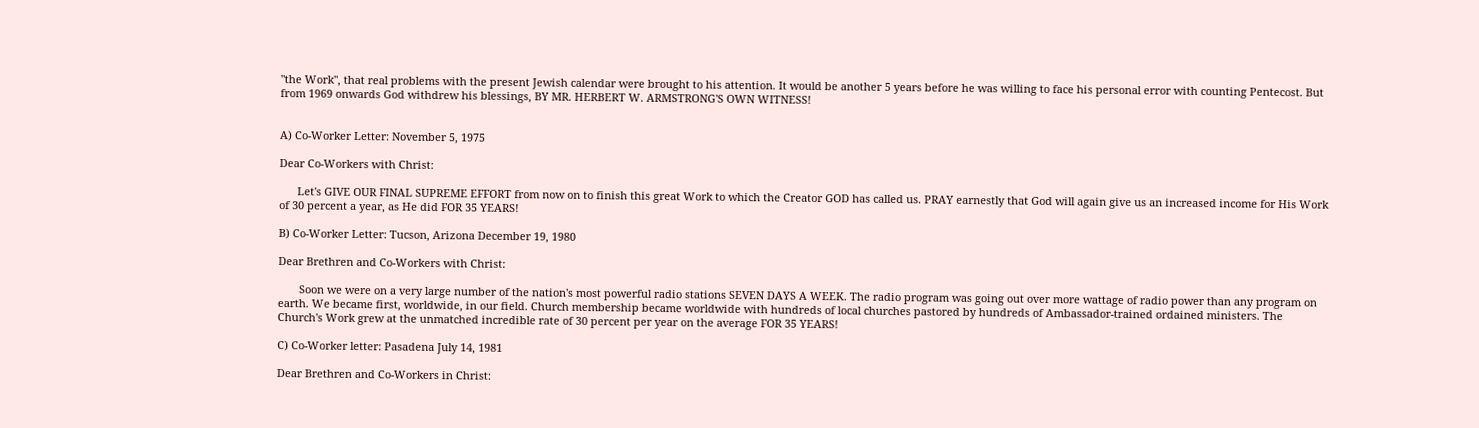"the Work", that real problems with the present Jewish calendar were brought to his attention. It would be another 5 years before he was willing to face his personal error with counting Pentecost. But from 1969 onwards God withdrew his blessings, BY MR. HERBERT W. ARMSTRONG'S OWN WITNESS!


A) Co-Worker Letter: November 5, 1975

Dear Co-Workers with Christ:

      Let's GIVE OUR FINAL SUPREME EFFORT from now on to finish this great Work to which the Creator GOD has called us. PRAY earnestly that God will again give us an increased income for His Work of 30 percent a year, as He did FOR 35 YEARS!

B) Co-Worker Letter: Tucson, Arizona December 19, 1980

Dear Brethren and Co-Workers with Christ:

       Soon we were on a very large number of the nation's most powerful radio stations SEVEN DAYS A WEEK. The radio program was going out over more wattage of radio power than any program on earth. We became first, worldwide, in our field. Church membership became worldwide with hundreds of local churches pastored by hundreds of Ambassador-trained ordained ministers. The Church's Work grew at the unmatched incredible rate of 30 percent per year on the average FOR 35 YEARS!

C) Co-Worker letter: Pasadena July 14, 1981

Dear Brethren and Co-Workers in Christ: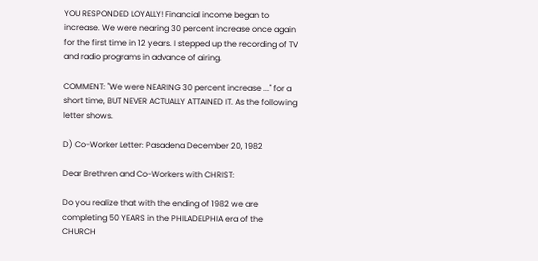YOU RESPONDED LOYALLY! Financial income began to increase. We were nearing 30 percent increase once again for the first time in 12 years. I stepped up the recording of TV and radio programs in advance of airing.

COMMENT: "We were NEARING 30 percent increase ..." for a short time, BUT NEVER ACTUALLY ATTAINED IT. As the following letter shows.

D) Co-Worker Letter: Pasadena December 20, 1982

Dear Brethren and Co-Workers with CHRIST:

Do you realize that with the ending of 1982 we are completing 50 YEARS in the PHILADELPHIA era of the CHURCH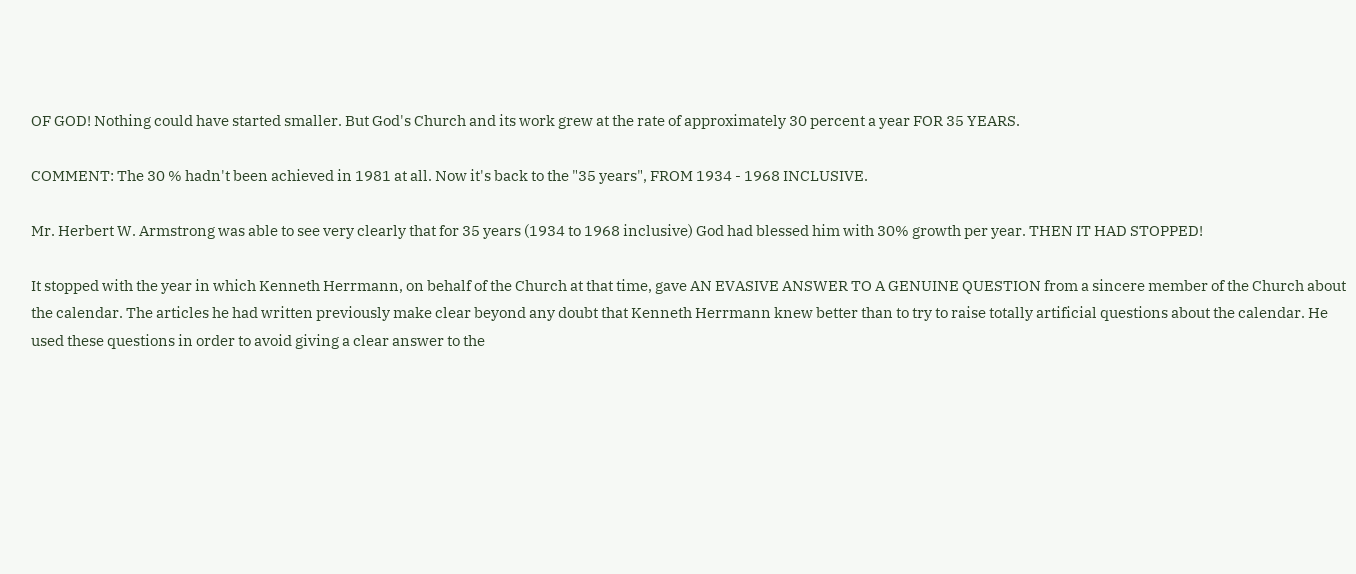OF GOD! Nothing could have started smaller. But God's Church and its work grew at the rate of approximately 30 percent a year FOR 35 YEARS.

COMMENT: The 30 % hadn't been achieved in 1981 at all. Now it's back to the "35 years", FROM 1934 - 1968 INCLUSIVE.

Mr. Herbert W. Armstrong was able to see very clearly that for 35 years (1934 to 1968 inclusive) God had blessed him with 30% growth per year. THEN IT HAD STOPPED!

It stopped with the year in which Kenneth Herrmann, on behalf of the Church at that time, gave AN EVASIVE ANSWER TO A GENUINE QUESTION from a sincere member of the Church about the calendar. The articles he had written previously make clear beyond any doubt that Kenneth Herrmann knew better than to try to raise totally artificial questions about the calendar. He used these questions in order to avoid giving a clear answer to the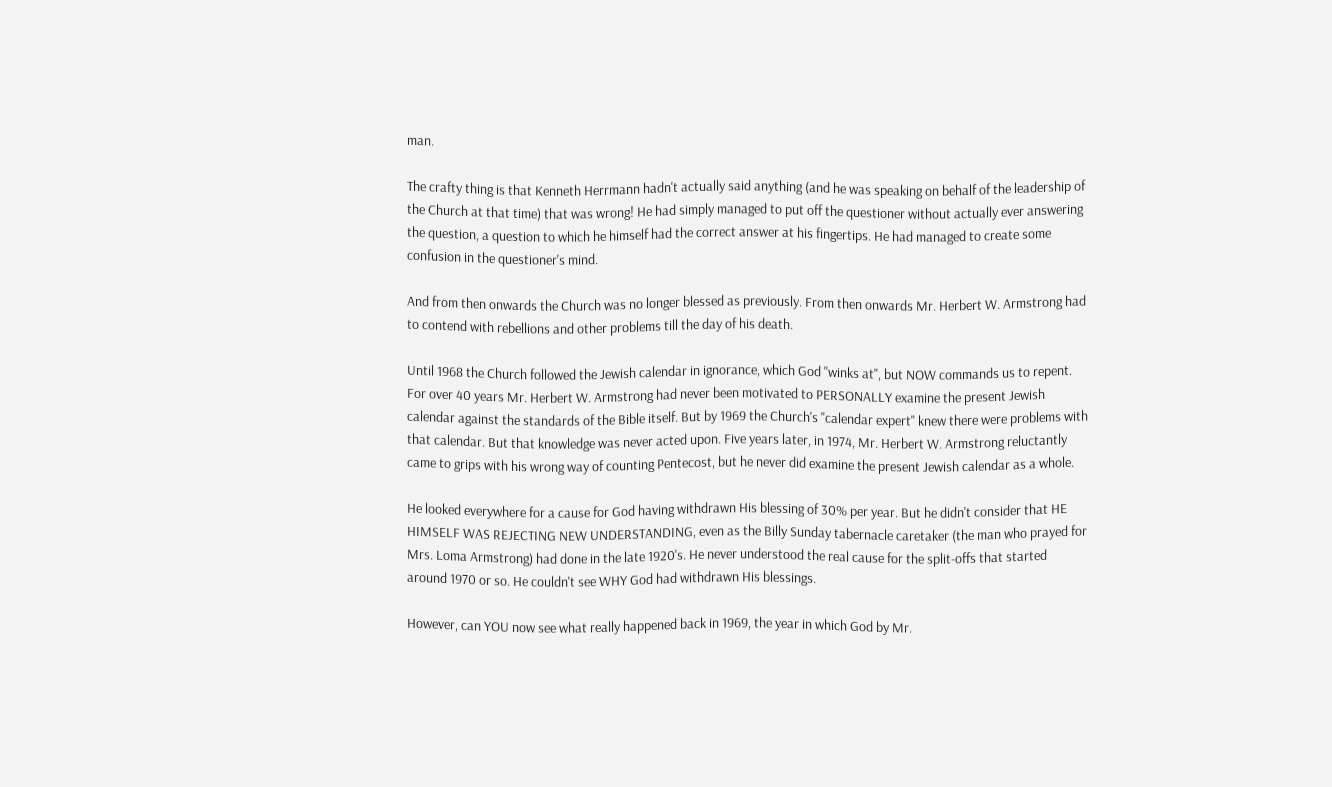man.

The crafty thing is that Kenneth Herrmann hadn't actually said anything (and he was speaking on behalf of the leadership of the Church at that time) that was wrong! He had simply managed to put off the questioner without actually ever answering the question, a question to which he himself had the correct answer at his fingertips. He had managed to create some confusion in the questioner's mind.

And from then onwards the Church was no longer blessed as previously. From then onwards Mr. Herbert W. Armstrong had to contend with rebellions and other problems till the day of his death.

Until 1968 the Church followed the Jewish calendar in ignorance, which God "winks at", but NOW commands us to repent. For over 40 years Mr. Herbert W. Armstrong had never been motivated to PERSONALLY examine the present Jewish calendar against the standards of the Bible itself. But by 1969 the Church's "calendar expert" knew there were problems with that calendar. But that knowledge was never acted upon. Five years later, in 1974, Mr. Herbert W. Armstrong reluctantly came to grips with his wrong way of counting Pentecost, but he never did examine the present Jewish calendar as a whole.

He looked everywhere for a cause for God having withdrawn His blessing of 30% per year. But he didn't consider that HE HIMSELF WAS REJECTING NEW UNDERSTANDING, even as the Billy Sunday tabernacle caretaker (the man who prayed for Mrs. Loma Armstrong) had done in the late 1920's. He never understood the real cause for the split-offs that started around 1970 or so. He couldn't see WHY God had withdrawn His blessings.

However, can YOU now see what really happened back in 1969, the year in which God by Mr.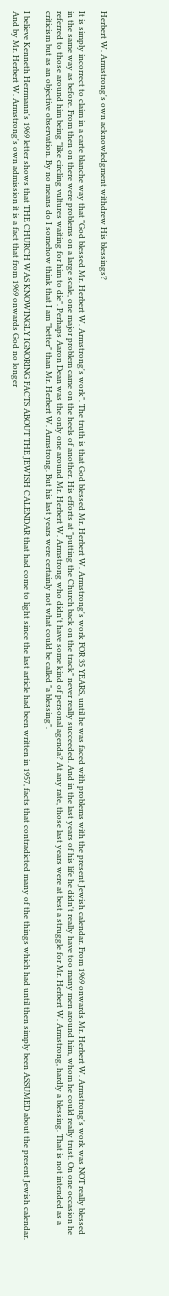Herbert W. Armstrong's own acknowledgment withdrew His blessings?

It is simply incorrect to claim in a carte blanche way that "God blessed Mr. Herbert W. Armstrong's work". The truth is that God blessed Mr. Herbert W. Armstrong's work FOR 35 YEARS, until he was faced with problems with the present Jewish calendar. From 1969 onwards Mr. Herbert W. Armstrong's work was NOT really blessed in the same way as before. From then on there were problems on a large scale, one major problem came on the heels of another. His efforts at "putting the Church back on the track" never really succeeded. And in the last years of his life he didn't really have too many men around him, whom he could really trust. On one occasion he referred to those around him being "like circling vultures waiting for him to die". Perhaps Aaron Dean was the only one around Mr. Herbert W. Armstrong who didn't have some kind of personal agenda? At any rate, those last years were at best a struggle for Mr. Herbert W. Armstrong, hardly a blessing. That is not intended as a criticism but as an objective observation. By no means do I somehow think that I am "better" than Mr. Herbert W. Armstrong. But his last years were certainly not what could be called "a blessing".

I believe Kenneth Herrmann's 1969 letter shows that THE CHURCH WAS KNOWINGLY IGNORING FACTS ABOUT THE JEWISH CALENDAR that had come to light since the last article had been written in 1957, facts that contradicted many of the things which had until then simply been ASSUMED about the present Jewish calendar. And by Mr. Herbert W. Armstrong's own admission it is a fact that from 1969 onwards God no longer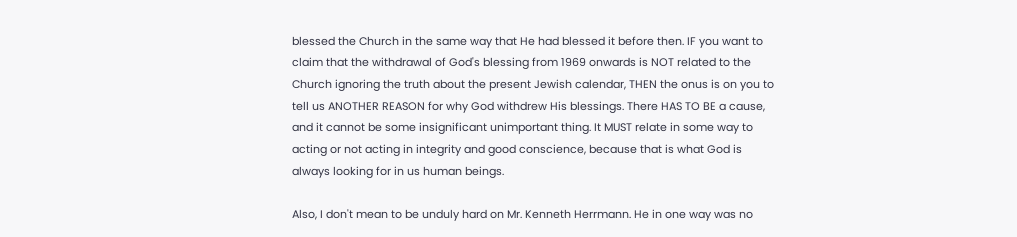blessed the Church in the same way that He had blessed it before then. IF you want to claim that the withdrawal of God's blessing from 1969 onwards is NOT related to the Church ignoring the truth about the present Jewish calendar, THEN the onus is on you to tell us ANOTHER REASON for why God withdrew His blessings. There HAS TO BE a cause, and it cannot be some insignificant unimportant thing. It MUST relate in some way to acting or not acting in integrity and good conscience, because that is what God is always looking for in us human beings.

Also, I don't mean to be unduly hard on Mr. Kenneth Herrmann. He in one way was no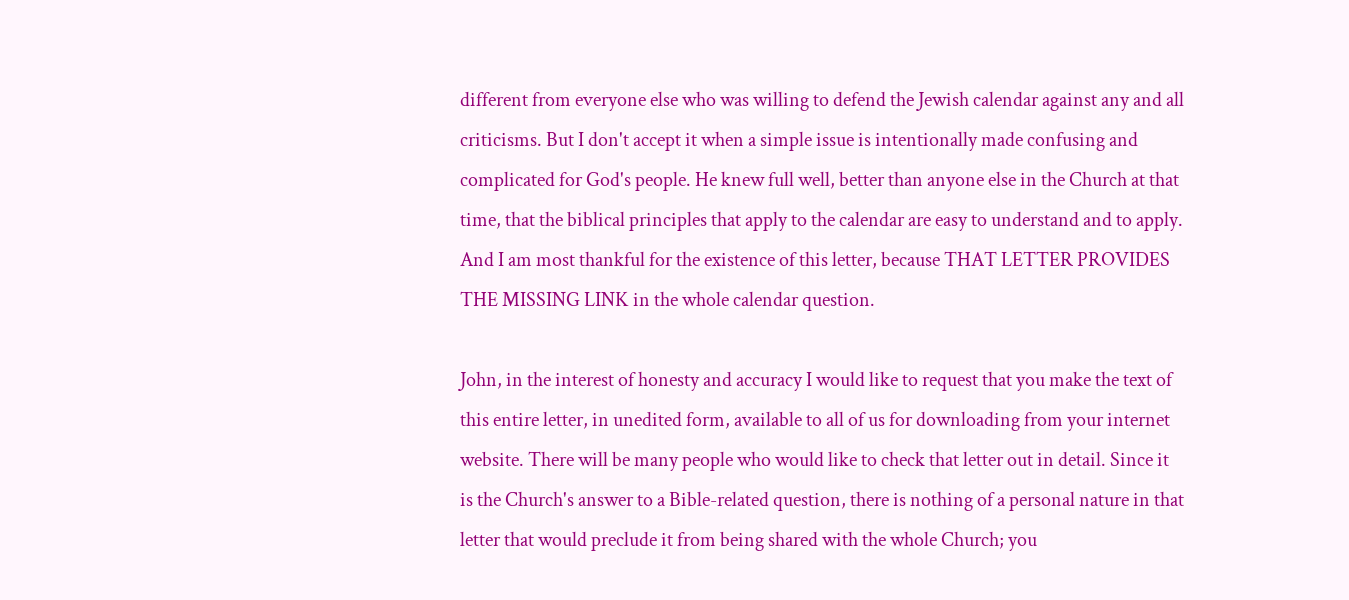different from everyone else who was willing to defend the Jewish calendar against any and all criticisms. But I don't accept it when a simple issue is intentionally made confusing and complicated for God's people. He knew full well, better than anyone else in the Church at that time, that the biblical principles that apply to the calendar are easy to understand and to apply. And I am most thankful for the existence of this letter, because THAT LETTER PROVIDES THE MISSING LINK in the whole calendar question.

John, in the interest of honesty and accuracy I would like to request that you make the text of this entire letter, in unedited form, available to all of us for downloading from your internet website. There will be many people who would like to check that letter out in detail. Since it is the Church's answer to a Bible-related question, there is nothing of a personal nature in that letter that would preclude it from being shared with the whole Church; you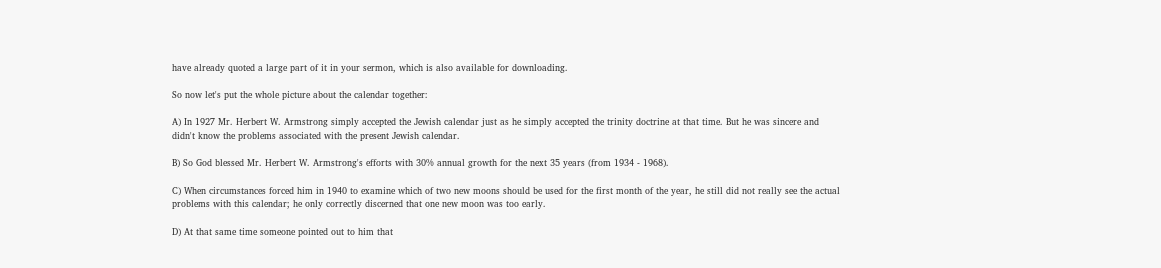have already quoted a large part of it in your sermon, which is also available for downloading.

So now let's put the whole picture about the calendar together:

A) In 1927 Mr. Herbert W. Armstrong simply accepted the Jewish calendar just as he simply accepted the trinity doctrine at that time. But he was sincere and didn't know the problems associated with the present Jewish calendar.

B) So God blessed Mr. Herbert W. Armstrong's efforts with 30% annual growth for the next 35 years (from 1934 - 1968).

C) When circumstances forced him in 1940 to examine which of two new moons should be used for the first month of the year, he still did not really see the actual problems with this calendar; he only correctly discerned that one new moon was too early.

D) At that same time someone pointed out to him that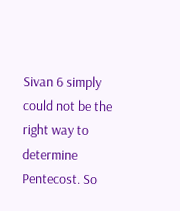Sivan 6 simply could not be the right way to determine Pentecost. So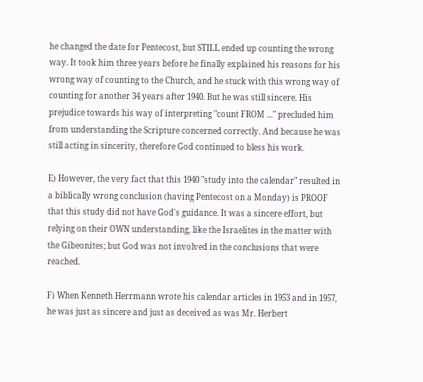he changed the date for Pentecost, but STILL ended up counting the wrong way. It took him three years before he finally explained his reasons for his wrong way of counting to the Church, and he stuck with this wrong way of counting for another 34 years after 1940. But he was still sincere. His prejudice towards his way of interpreting "count FROM ..." precluded him from understanding the Scripture concerned correctly. And because he was still acting in sincerity, therefore God continued to bless his work.

E) However, the very fact that this 1940 "study into the calendar" resulted in a biblically wrong conclusion (having Pentecost on a Monday) is PROOF that this study did not have God's guidance. It was a sincere effort, but relying on their OWN understanding, like the Israelites in the matter with the Gibeonites; but God was not involved in the conclusions that were reached.

F) When Kenneth Herrmann wrote his calendar articles in 1953 and in 1957, he was just as sincere and just as deceived as was Mr. Herbert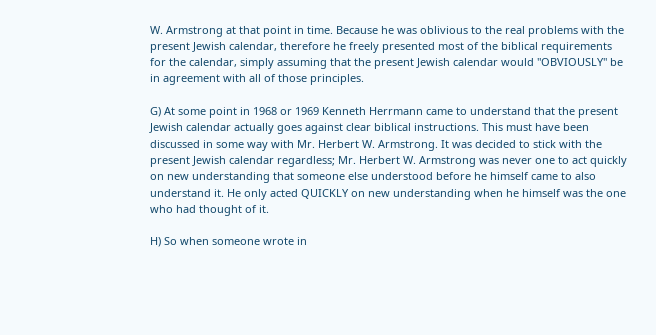W. Armstrong at that point in time. Because he was oblivious to the real problems with the present Jewish calendar, therefore he freely presented most of the biblical requirements for the calendar, simply assuming that the present Jewish calendar would "OBVIOUSLY" be in agreement with all of those principles.

G) At some point in 1968 or 1969 Kenneth Herrmann came to understand that the present Jewish calendar actually goes against clear biblical instructions. This must have been discussed in some way with Mr. Herbert W. Armstrong. It was decided to stick with the present Jewish calendar regardless; Mr. Herbert W. Armstrong was never one to act quickly on new understanding that someone else understood before he himself came to also understand it. He only acted QUICKLY on new understanding when he himself was the one who had thought of it.

H) So when someone wrote in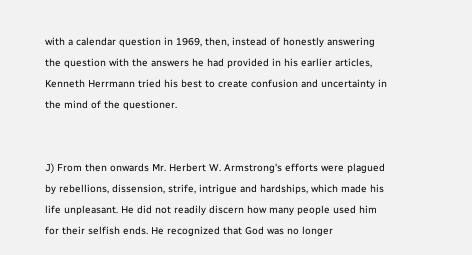with a calendar question in 1969, then, instead of honestly answering the question with the answers he had provided in his earlier articles, Kenneth Herrmann tried his best to create confusion and uncertainty in the mind of the questioner.


J) From then onwards Mr. Herbert W. Armstrong's efforts were plagued by rebellions, dissension, strife, intrigue and hardships, which made his life unpleasant. He did not readily discern how many people used him for their selfish ends. He recognized that God was no longer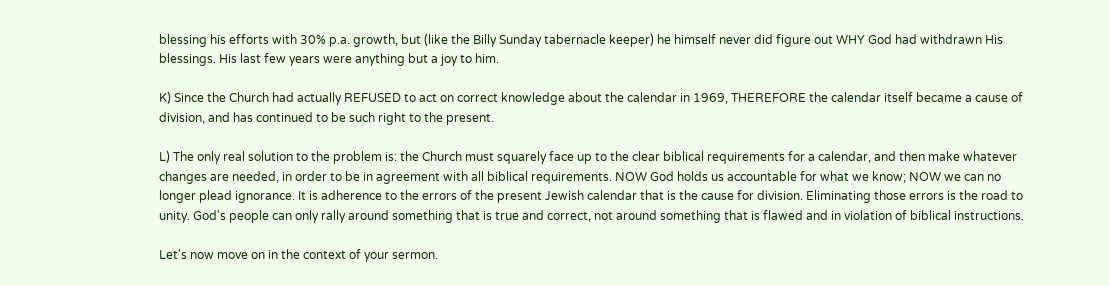blessing his efforts with 30% p.a. growth, but (like the Billy Sunday tabernacle keeper) he himself never did figure out WHY God had withdrawn His blessings. His last few years were anything but a joy to him.

K) Since the Church had actually REFUSED to act on correct knowledge about the calendar in 1969, THEREFORE the calendar itself became a cause of division, and has continued to be such right to the present.

L) The only real solution to the problem is: the Church must squarely face up to the clear biblical requirements for a calendar, and then make whatever changes are needed, in order to be in agreement with all biblical requirements. NOW God holds us accountable for what we know; NOW we can no longer plead ignorance. It is adherence to the errors of the present Jewish calendar that is the cause for division. Eliminating those errors is the road to unity. God's people can only rally around something that is true and correct, not around something that is flawed and in violation of biblical instructions.

Let's now move on in the context of your sermon.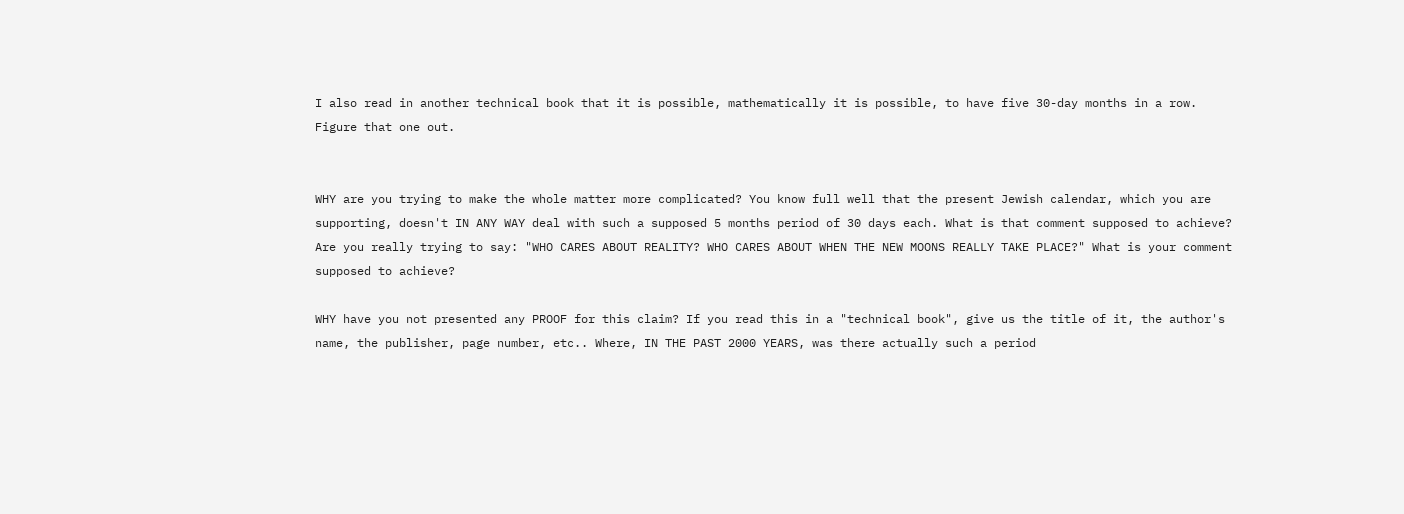I also read in another technical book that it is possible, mathematically it is possible, to have five 30-day months in a row. Figure that one out.


WHY are you trying to make the whole matter more complicated? You know full well that the present Jewish calendar, which you are supporting, doesn't IN ANY WAY deal with such a supposed 5 months period of 30 days each. What is that comment supposed to achieve? Are you really trying to say: "WHO CARES ABOUT REALITY? WHO CARES ABOUT WHEN THE NEW MOONS REALLY TAKE PLACE?" What is your comment supposed to achieve?

WHY have you not presented any PROOF for this claim? If you read this in a "technical book", give us the title of it, the author's name, the publisher, page number, etc.. Where, IN THE PAST 2000 YEARS, was there actually such a period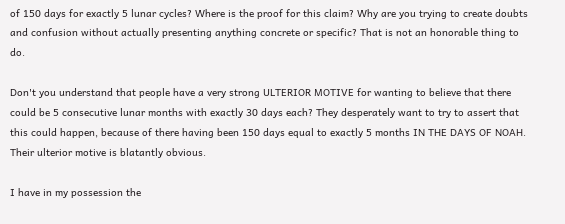of 150 days for exactly 5 lunar cycles? Where is the proof for this claim? Why are you trying to create doubts and confusion without actually presenting anything concrete or specific? That is not an honorable thing to do.

Don't you understand that people have a very strong ULTERIOR MOTIVE for wanting to believe that there could be 5 consecutive lunar months with exactly 30 days each? They desperately want to try to assert that this could happen, because of there having been 150 days equal to exactly 5 months IN THE DAYS OF NOAH. Their ulterior motive is blatantly obvious.

I have in my possession the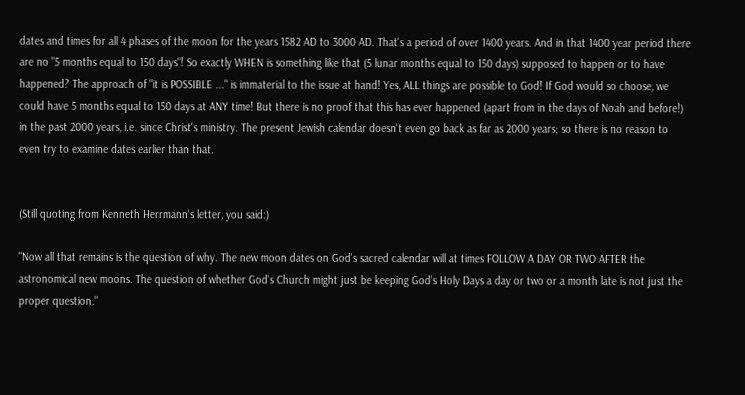dates and times for all 4 phases of the moon for the years 1582 AD to 3000 AD. That's a period of over 1400 years. And in that 1400 year period there are no "5 months equal to 150 days"! So exactly WHEN is something like that (5 lunar months equal to 150 days) supposed to happen or to have happened? The approach of "it is POSSIBLE ..." is immaterial to the issue at hand! Yes, ALL things are possible to God! If God would so choose, we could have 5 months equal to 150 days at ANY time! But there is no proof that this has ever happened (apart from in the days of Noah and before!) in the past 2000 years, i.e. since Christ's ministry. The present Jewish calendar doesn't even go back as far as 2000 years; so there is no reason to even try to examine dates earlier than that.


(Still quoting from Kenneth Herrmann's letter, you said:)

"Now all that remains is the question of why. The new moon dates on God's sacred calendar will at times FOLLOW A DAY OR TWO AFTER the astronomical new moons. The question of whether God's Church might just be keeping God's Holy Days a day or two or a month late is not just the proper question."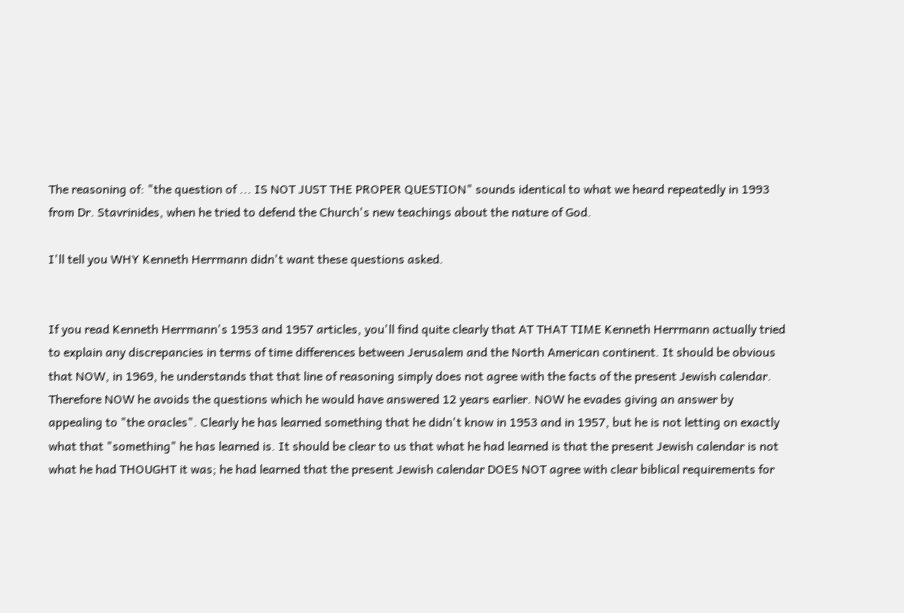The reasoning of: "the question of ... IS NOT JUST THE PROPER QUESTION" sounds identical to what we heard repeatedly in 1993 from Dr. Stavrinides, when he tried to defend the Church's new teachings about the nature of God.

I'll tell you WHY Kenneth Herrmann didn't want these questions asked.


If you read Kenneth Herrmann's 1953 and 1957 articles, you'll find quite clearly that AT THAT TIME Kenneth Herrmann actually tried to explain any discrepancies in terms of time differences between Jerusalem and the North American continent. It should be obvious that NOW, in 1969, he understands that that line of reasoning simply does not agree with the facts of the present Jewish calendar. Therefore NOW he avoids the questions which he would have answered 12 years earlier. NOW he evades giving an answer by appealing to "the oracles". Clearly he has learned something that he didn't know in 1953 and in 1957, but he is not letting on exactly what that "something" he has learned is. It should be clear to us that what he had learned is that the present Jewish calendar is not what he had THOUGHT it was; he had learned that the present Jewish calendar DOES NOT agree with clear biblical requirements for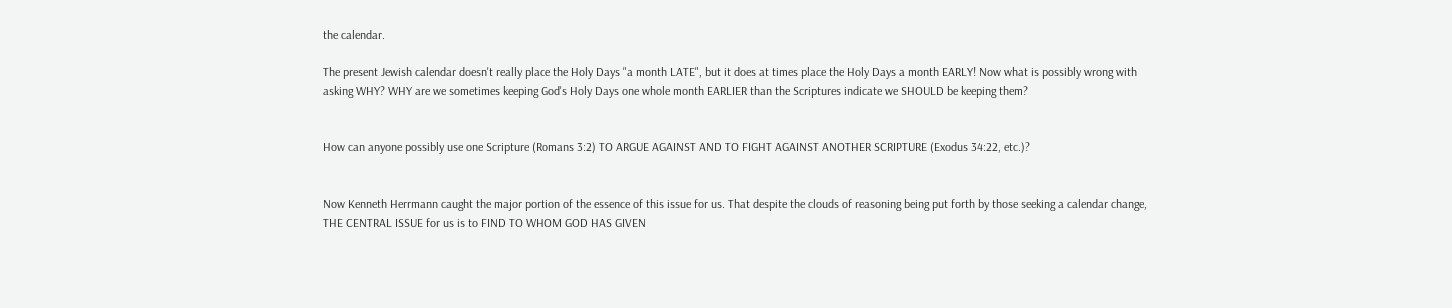the calendar.

The present Jewish calendar doesn't really place the Holy Days "a month LATE", but it does at times place the Holy Days a month EARLY! Now what is possibly wrong with asking WHY? WHY are we sometimes keeping God's Holy Days one whole month EARLIER than the Scriptures indicate we SHOULD be keeping them?


How can anyone possibly use one Scripture (Romans 3:2) TO ARGUE AGAINST AND TO FIGHT AGAINST ANOTHER SCRIPTURE (Exodus 34:22, etc.)?


Now Kenneth Herrmann caught the major portion of the essence of this issue for us. That despite the clouds of reasoning being put forth by those seeking a calendar change, THE CENTRAL ISSUE for us is to FIND TO WHOM GOD HAS GIVEN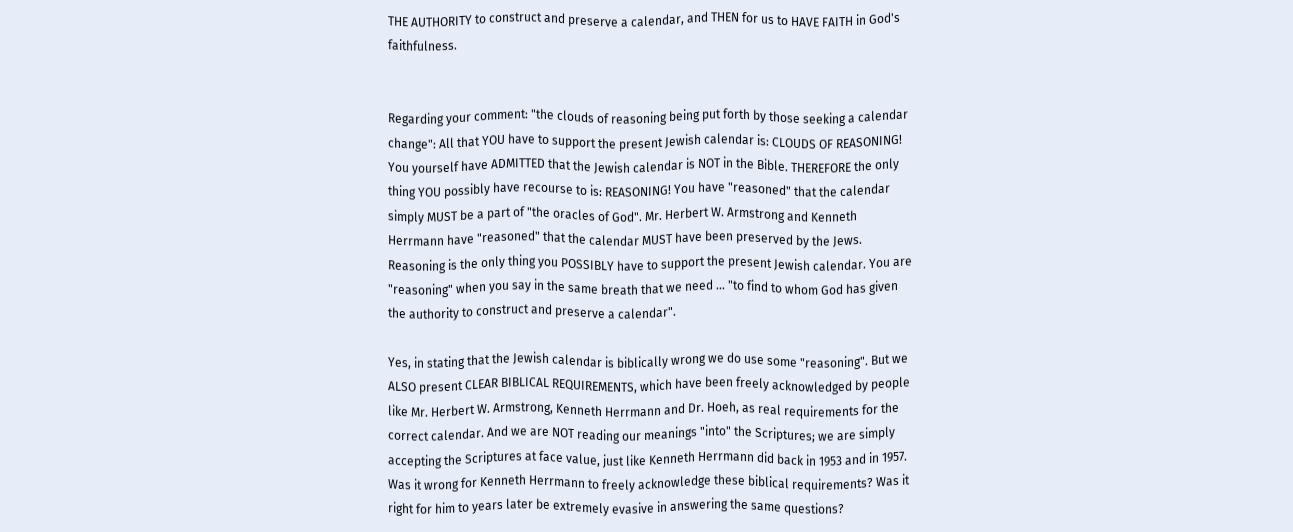THE AUTHORITY to construct and preserve a calendar, and THEN for us to HAVE FAITH in God's faithfulness.


Regarding your comment: "the clouds of reasoning being put forth by those seeking a calendar change": All that YOU have to support the present Jewish calendar is: CLOUDS OF REASONING! You yourself have ADMITTED that the Jewish calendar is NOT in the Bible. THEREFORE the only thing YOU possibly have recourse to is: REASONING! You have "reasoned" that the calendar simply MUST be a part of "the oracles of God". Mr. Herbert W. Armstrong and Kenneth Herrmann have "reasoned" that the calendar MUST have been preserved by the Jews. Reasoning is the only thing you POSSIBLY have to support the present Jewish calendar. You are "reasoning" when you say in the same breath that we need ... "to find to whom God has given the authority to construct and preserve a calendar".

Yes, in stating that the Jewish calendar is biblically wrong we do use some "reasoning". But we ALSO present CLEAR BIBLICAL REQUIREMENTS, which have been freely acknowledged by people like Mr. Herbert W. Armstrong, Kenneth Herrmann and Dr. Hoeh, as real requirements for the correct calendar. And we are NOT reading our meanings "into" the Scriptures; we are simply accepting the Scriptures at face value, just like Kenneth Herrmann did back in 1953 and in 1957. Was it wrong for Kenneth Herrmann to freely acknowledge these biblical requirements? Was it right for him to years later be extremely evasive in answering the same questions?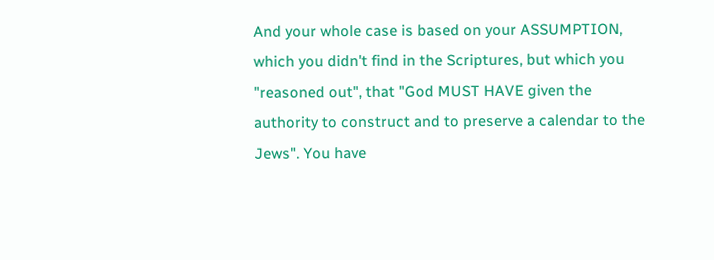And your whole case is based on your ASSUMPTION, which you didn't find in the Scriptures, but which you "reasoned out", that "God MUST HAVE given the authority to construct and to preserve a calendar to the Jews". You have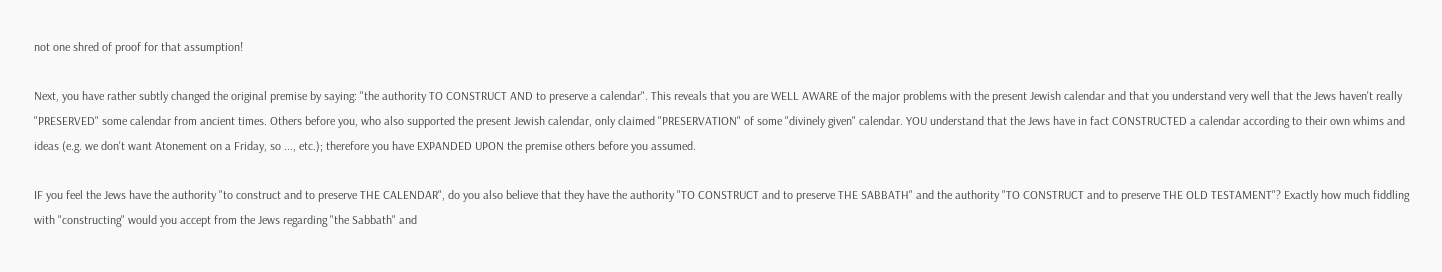not one shred of proof for that assumption!

Next, you have rather subtly changed the original premise by saying: "the authority TO CONSTRUCT AND to preserve a calendar". This reveals that you are WELL AWARE of the major problems with the present Jewish calendar and that you understand very well that the Jews haven't really "PRESERVED" some calendar from ancient times. Others before you, who also supported the present Jewish calendar, only claimed "PRESERVATION" of some "divinely given" calendar. YOU understand that the Jews have in fact CONSTRUCTED a calendar according to their own whims and ideas (e.g. we don't want Atonement on a Friday, so ..., etc.); therefore you have EXPANDED UPON the premise others before you assumed.

IF you feel the Jews have the authority "to construct and to preserve THE CALENDAR", do you also believe that they have the authority "TO CONSTRUCT and to preserve THE SABBATH" and the authority "TO CONSTRUCT and to preserve THE OLD TESTAMENT"? Exactly how much fiddling with "constructing" would you accept from the Jews regarding "the Sabbath" and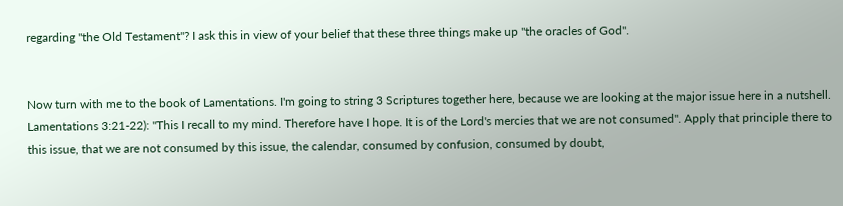regarding "the Old Testament"? I ask this in view of your belief that these three things make up "the oracles of God".


Now turn with me to the book of Lamentations. I'm going to string 3 Scriptures together here, because we are looking at the major issue here in a nutshell. Lamentations 3:21-22): "This I recall to my mind. Therefore have I hope. It is of the Lord's mercies that we are not consumed". Apply that principle there to this issue, that we are not consumed by this issue, the calendar, consumed by confusion, consumed by doubt,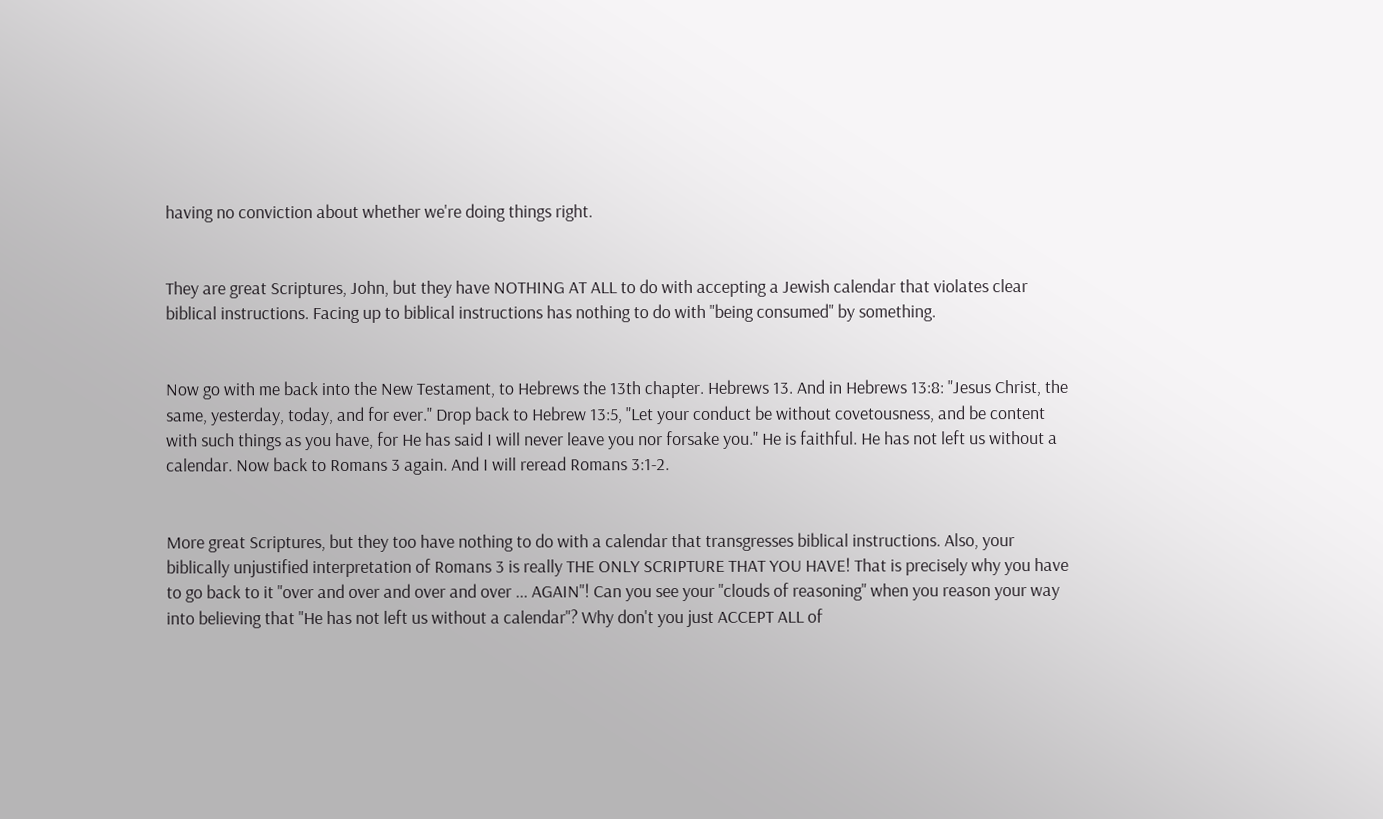having no conviction about whether we're doing things right.


They are great Scriptures, John, but they have NOTHING AT ALL to do with accepting a Jewish calendar that violates clear biblical instructions. Facing up to biblical instructions has nothing to do with "being consumed" by something.


Now go with me back into the New Testament, to Hebrews the 13th chapter. Hebrews 13. And in Hebrews 13:8: "Jesus Christ, the same, yesterday, today, and for ever." Drop back to Hebrew 13:5, "Let your conduct be without covetousness, and be content with such things as you have, for He has said I will never leave you nor forsake you." He is faithful. He has not left us without a calendar. Now back to Romans 3 again. And I will reread Romans 3:1-2.


More great Scriptures, but they too have nothing to do with a calendar that transgresses biblical instructions. Also, your biblically unjustified interpretation of Romans 3 is really THE ONLY SCRIPTURE THAT YOU HAVE! That is precisely why you have to go back to it "over and over and over and over ... AGAIN"! Can you see your "clouds of reasoning" when you reason your way into believing that "He has not left us without a calendar"? Why don't you just ACCEPT ALL of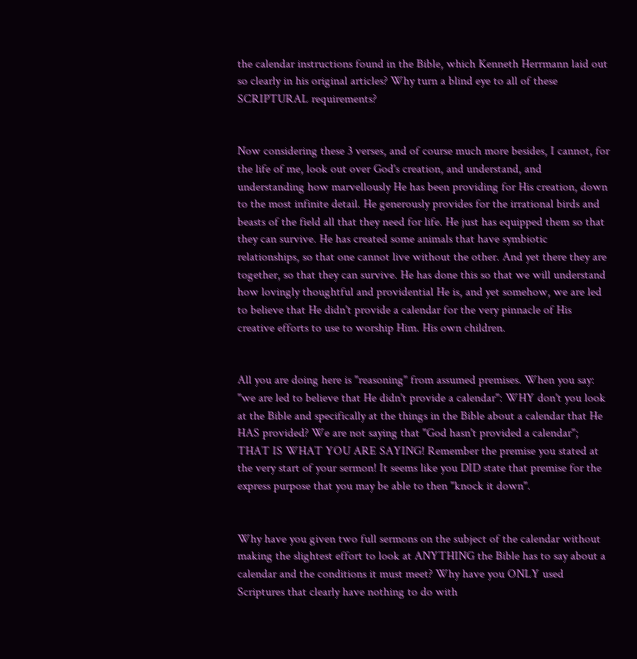the calendar instructions found in the Bible, which Kenneth Herrmann laid out so clearly in his original articles? Why turn a blind eye to all of these SCRIPTURAL requirements?


Now considering these 3 verses, and of course much more besides, I cannot, for the life of me, look out over God's creation, and understand, and understanding how marvellously He has been providing for His creation, down to the most infinite detail. He generously provides for the irrational birds and beasts of the field all that they need for life. He just has equipped them so that they can survive. He has created some animals that have symbiotic relationships, so that one cannot live without the other. And yet there they are together, so that they can survive. He has done this so that we will understand how lovingly thoughtful and providential He is, and yet somehow, we are led to believe that He didn't provide a calendar for the very pinnacle of His creative efforts to use to worship Him. His own children.


All you are doing here is "reasoning" from assumed premises. When you say: "we are led to believe that He didn't provide a calendar": WHY don't you look at the Bible and specifically at the things in the Bible about a calendar that He HAS provided? We are not saying that "God hasn't provided a calendar"; THAT IS WHAT YOU ARE SAYING! Remember the premise you stated at the very start of your sermon! It seems like you DID state that premise for the express purpose that you may be able to then "knock it down".


Why have you given two full sermons on the subject of the calendar without making the slightest effort to look at ANYTHING the Bible has to say about a calendar and the conditions it must meet? Why have you ONLY used Scriptures that clearly have nothing to do with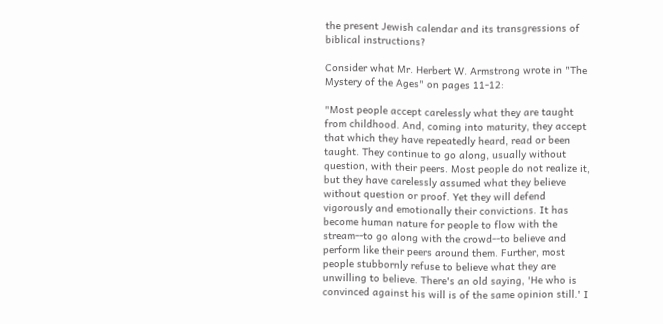the present Jewish calendar and its transgressions of biblical instructions?

Consider what Mr. Herbert W. Armstrong wrote in "The Mystery of the Ages" on pages 11-12:

"Most people accept carelessly what they are taught from childhood. And, coming into maturity, they accept that which they have repeatedly heard, read or been taught. They continue to go along, usually without question, with their peers. Most people do not realize it, but they have carelessly assumed what they believe without question or proof. Yet they will defend vigorously and emotionally their convictions. It has become human nature for people to flow with the stream--to go along with the crowd--to believe and perform like their peers around them. Further, most people stubbornly refuse to believe what they are unwilling to believe. There's an old saying, 'He who is convinced against his will is of the same opinion still.' I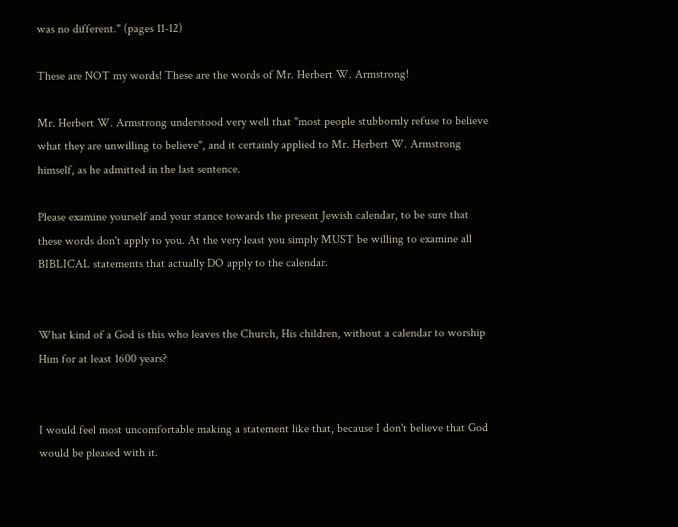was no different." (pages 11-12)

These are NOT my words! These are the words of Mr. Herbert W. Armstrong!

Mr. Herbert W. Armstrong understood very well that "most people stubbornly refuse to believe what they are unwilling to believe", and it certainly applied to Mr. Herbert W. Armstrong himself, as he admitted in the last sentence.

Please examine yourself and your stance towards the present Jewish calendar, to be sure that these words don't apply to you. At the very least you simply MUST be willing to examine all BIBLICAL statements that actually DO apply to the calendar.


What kind of a God is this who leaves the Church, His children, without a calendar to worship Him for at least 1600 years?


I would feel most uncomfortable making a statement like that, because I don't believe that God would be pleased with it.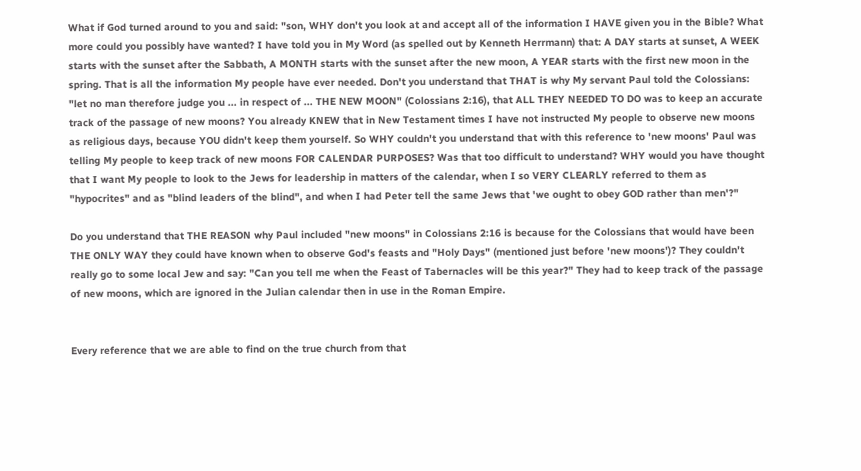What if God turned around to you and said: "son, WHY don't you look at and accept all of the information I HAVE given you in the Bible? What more could you possibly have wanted? I have told you in My Word (as spelled out by Kenneth Herrmann) that: A DAY starts at sunset, A WEEK starts with the sunset after the Sabbath, A MONTH starts with the sunset after the new moon, A YEAR starts with the first new moon in the spring. That is all the information My people have ever needed. Don't you understand that THAT is why My servant Paul told the Colossians: "let no man therefore judge you ... in respect of ... THE NEW MOON" (Colossians 2:16), that ALL THEY NEEDED TO DO was to keep an accurate track of the passage of new moons? You already KNEW that in New Testament times I have not instructed My people to observe new moons as religious days, because YOU didn't keep them yourself. So WHY couldn't you understand that with this reference to 'new moons' Paul was telling My people to keep track of new moons FOR CALENDAR PURPOSES? Was that too difficult to understand? WHY would you have thought that I want My people to look to the Jews for leadership in matters of the calendar, when I so VERY CLEARLY referred to them as "hypocrites" and as "blind leaders of the blind", and when I had Peter tell the same Jews that 'we ought to obey GOD rather than men'?"

Do you understand that THE REASON why Paul included "new moons" in Colossians 2:16 is because for the Colossians that would have been THE ONLY WAY they could have known when to observe God's feasts and "Holy Days" (mentioned just before 'new moons')? They couldn't really go to some local Jew and say: "Can you tell me when the Feast of Tabernacles will be this year?" They had to keep track of the passage of new moons, which are ignored in the Julian calendar then in use in the Roman Empire.


Every reference that we are able to find on the true church from that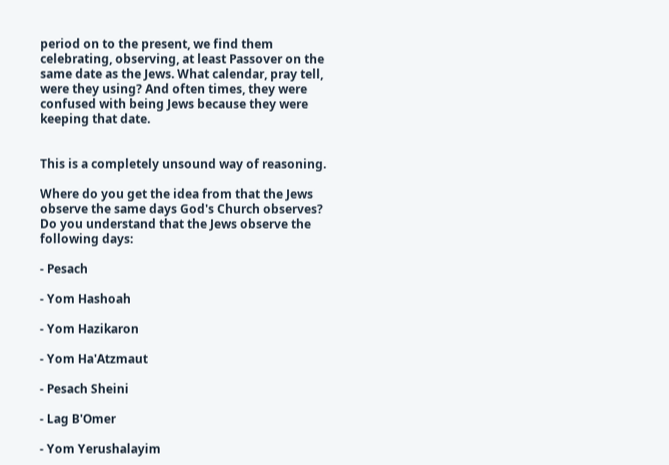period on to the present, we find them celebrating, observing, at least Passover on the same date as the Jews. What calendar, pray tell, were they using? And often times, they were confused with being Jews because they were keeping that date.


This is a completely unsound way of reasoning.

Where do you get the idea from that the Jews observe the same days God's Church observes? Do you understand that the Jews observe the following days:

- Pesach

- Yom Hashoah

- Yom Hazikaron

- Yom Ha'Atzmaut

- Pesach Sheini

- Lag B'Omer

- Yom Yerushalayim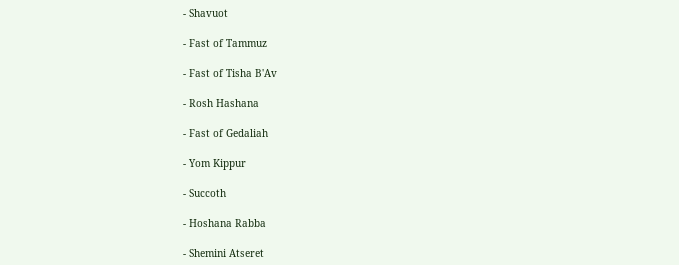- Shavuot

- Fast of Tammuz

- Fast of Tisha B'Av

- Rosh Hashana

- Fast of Gedaliah

- Yom Kippur

- Succoth

- Hoshana Rabba

- Shemini Atseret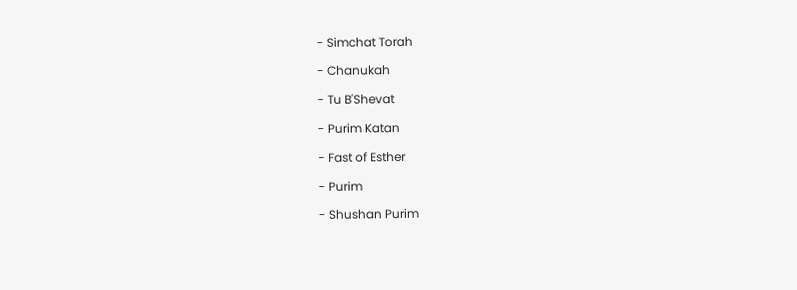- Simchat Torah

- Chanukah

- Tu B'Shevat

- Purim Katan

- Fast of Esther

- Purim

- Shushan Purim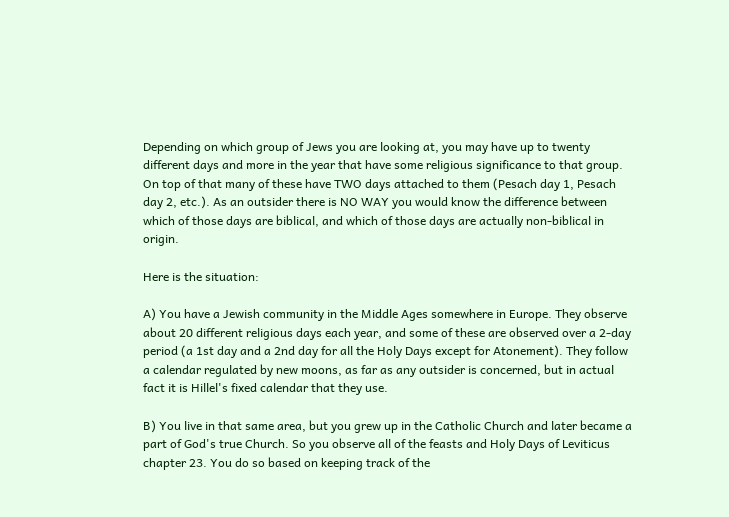Depending on which group of Jews you are looking at, you may have up to twenty different days and more in the year that have some religious significance to that group. On top of that many of these have TWO days attached to them (Pesach day 1, Pesach day 2, etc.). As an outsider there is NO WAY you would know the difference between which of those days are biblical, and which of those days are actually non-biblical in origin.

Here is the situation:

A) You have a Jewish community in the Middle Ages somewhere in Europe. They observe about 20 different religious days each year, and some of these are observed over a 2-day period (a 1st day and a 2nd day for all the Holy Days except for Atonement). They follow a calendar regulated by new moons, as far as any outsider is concerned, but in actual fact it is Hillel's fixed calendar that they use.

B) You live in that same area, but you grew up in the Catholic Church and later became a part of God's true Church. So you observe all of the feasts and Holy Days of Leviticus chapter 23. You do so based on keeping track of the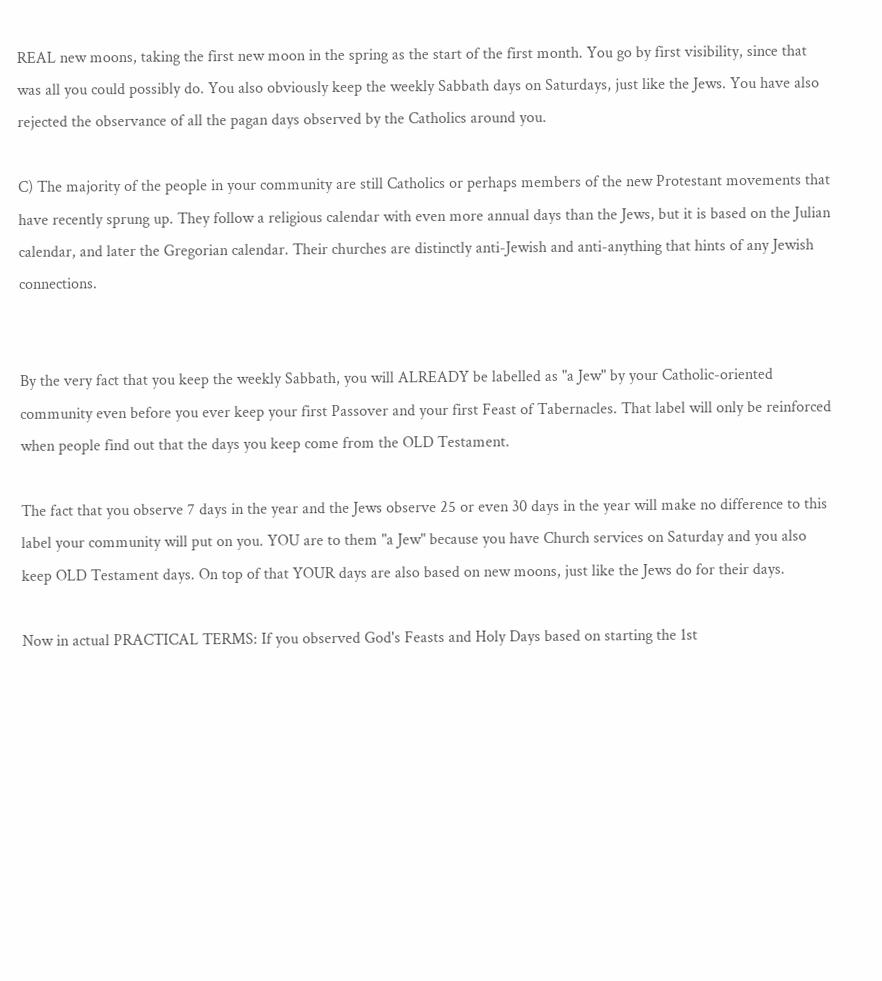REAL new moons, taking the first new moon in the spring as the start of the first month. You go by first visibility, since that was all you could possibly do. You also obviously keep the weekly Sabbath days on Saturdays, just like the Jews. You have also rejected the observance of all the pagan days observed by the Catholics around you.

C) The majority of the people in your community are still Catholics or perhaps members of the new Protestant movements that have recently sprung up. They follow a religious calendar with even more annual days than the Jews, but it is based on the Julian calendar, and later the Gregorian calendar. Their churches are distinctly anti-Jewish and anti-anything that hints of any Jewish connections.


By the very fact that you keep the weekly Sabbath, you will ALREADY be labelled as "a Jew" by your Catholic-oriented community even before you ever keep your first Passover and your first Feast of Tabernacles. That label will only be reinforced when people find out that the days you keep come from the OLD Testament.

The fact that you observe 7 days in the year and the Jews observe 25 or even 30 days in the year will make no difference to this label your community will put on you. YOU are to them "a Jew" because you have Church services on Saturday and you also keep OLD Testament days. On top of that YOUR days are also based on new moons, just like the Jews do for their days.

Now in actual PRACTICAL TERMS: If you observed God's Feasts and Holy Days based on starting the 1st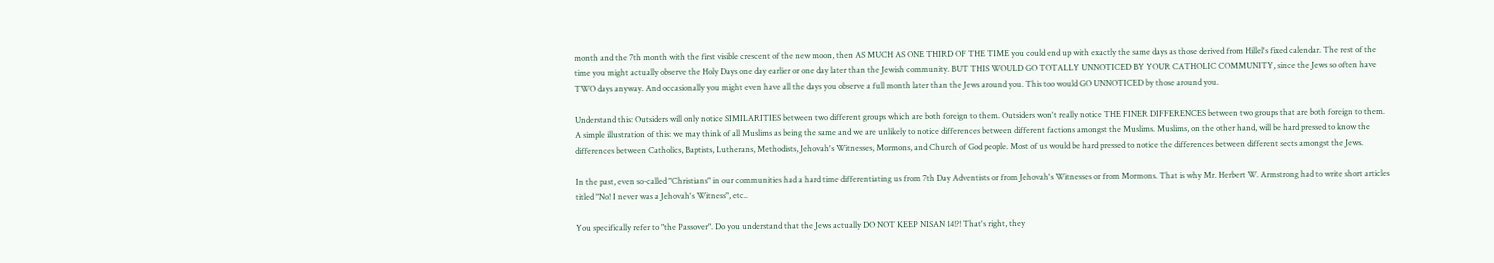month and the 7th month with the first visible crescent of the new moon, then AS MUCH AS ONE THIRD OF THE TIME you could end up with exactly the same days as those derived from Hillel's fixed calendar. The rest of the time you might actually observe the Holy Days one day earlier or one day later than the Jewish community. BUT THIS WOULD GO TOTALLY UNNOTICED BY YOUR CATHOLIC COMMUNITY, since the Jews so often have TWO days anyway. And occasionally you might even have all the days you observe a full month later than the Jews around you. This too would GO UNNOTICED by those around you.

Understand this: Outsiders will only notice SIMILARITIES between two different groups which are both foreign to them. Outsiders won't really notice THE FINER DIFFERENCES between two groups that are both foreign to them. A simple illustration of this: we may think of all Muslims as being the same and we are unlikely to notice differences between different factions amongst the Muslims. Muslims, on the other hand, will be hard pressed to know the differences between Catholics, Baptists, Lutherans, Methodists, Jehovah's Witnesses, Mormons, and Church of God people. Most of us would be hard pressed to notice the differences between different sects amongst the Jews.

In the past, even so-called "Christians" in our communities had a hard time differentiating us from 7th Day Adventists or from Jehovah's Witnesses or from Mormons. That is why Mr. Herbert W. Armstrong had to write short articles titled "No! I never was a Jehovah's Witness", etc..

You specifically refer to "the Passover". Do you understand that the Jews actually DO NOT KEEP NISAN 14!?! That's right, they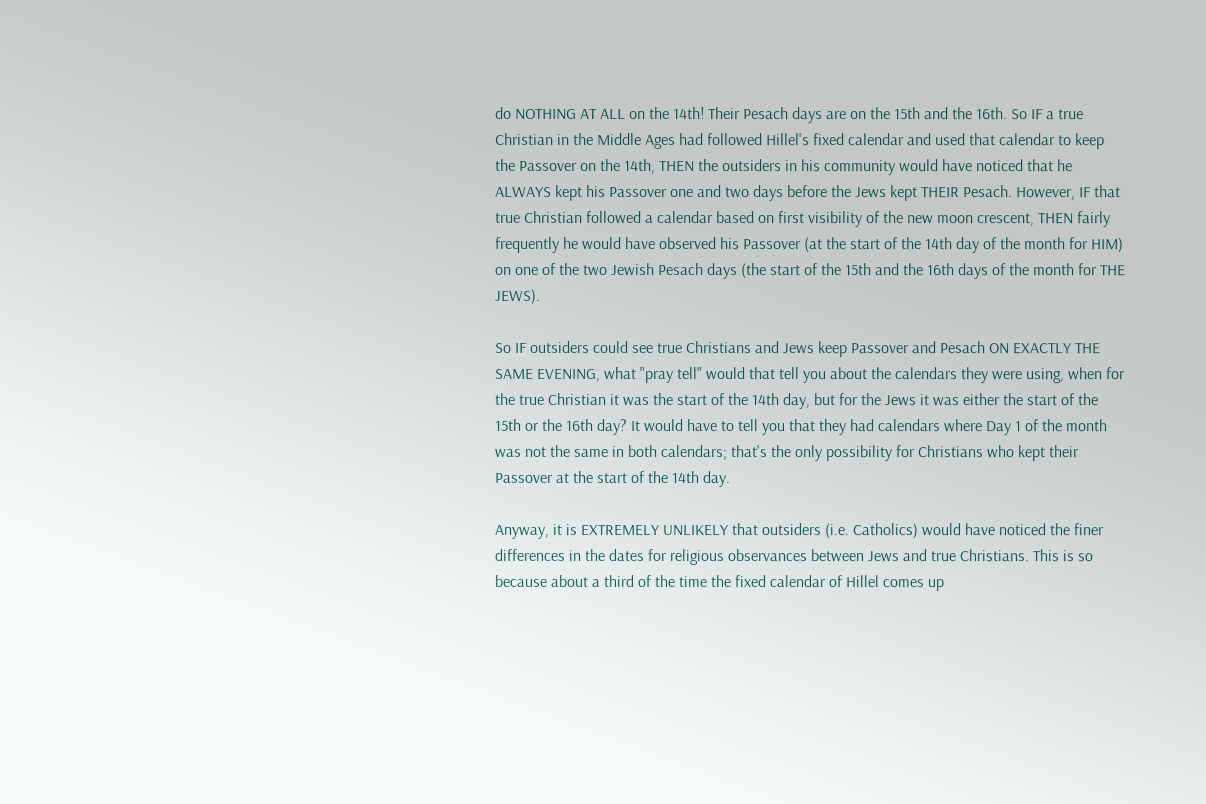do NOTHING AT ALL on the 14th! Their Pesach days are on the 15th and the 16th. So IF a true Christian in the Middle Ages had followed Hillel's fixed calendar and used that calendar to keep the Passover on the 14th, THEN the outsiders in his community would have noticed that he ALWAYS kept his Passover one and two days before the Jews kept THEIR Pesach. However, IF that true Christian followed a calendar based on first visibility of the new moon crescent, THEN fairly frequently he would have observed his Passover (at the start of the 14th day of the month for HIM) on one of the two Jewish Pesach days (the start of the 15th and the 16th days of the month for THE JEWS).

So IF outsiders could see true Christians and Jews keep Passover and Pesach ON EXACTLY THE SAME EVENING, what "pray tell" would that tell you about the calendars they were using, when for the true Christian it was the start of the 14th day, but for the Jews it was either the start of the 15th or the 16th day? It would have to tell you that they had calendars where Day 1 of the month was not the same in both calendars; that's the only possibility for Christians who kept their Passover at the start of the 14th day.

Anyway, it is EXTREMELY UNLIKELY that outsiders (i.e. Catholics) would have noticed the finer differences in the dates for religious observances between Jews and true Christians. This is so because about a third of the time the fixed calendar of Hillel comes up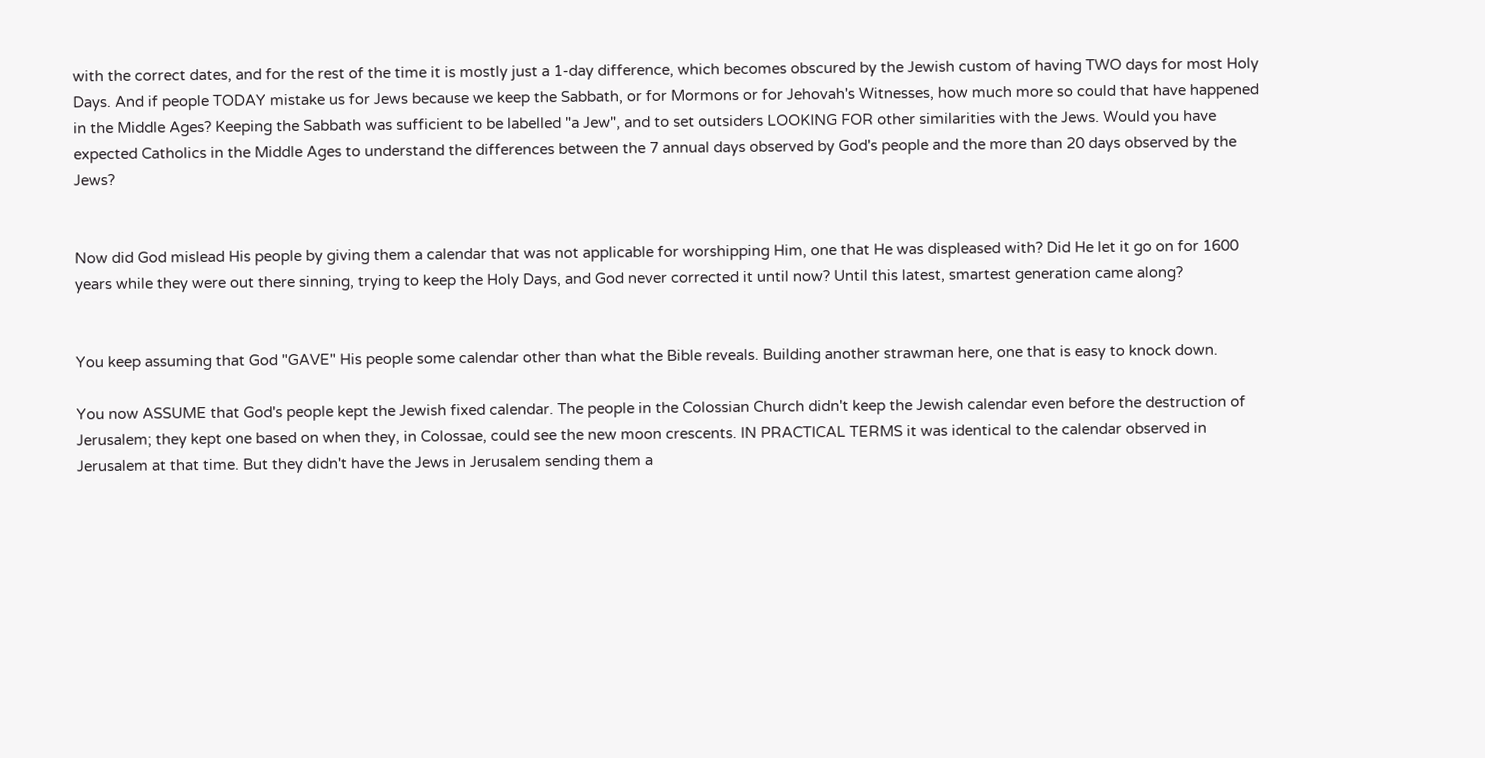with the correct dates, and for the rest of the time it is mostly just a 1-day difference, which becomes obscured by the Jewish custom of having TWO days for most Holy Days. And if people TODAY mistake us for Jews because we keep the Sabbath, or for Mormons or for Jehovah's Witnesses, how much more so could that have happened in the Middle Ages? Keeping the Sabbath was sufficient to be labelled "a Jew", and to set outsiders LOOKING FOR other similarities with the Jews. Would you have expected Catholics in the Middle Ages to understand the differences between the 7 annual days observed by God's people and the more than 20 days observed by the Jews?


Now did God mislead His people by giving them a calendar that was not applicable for worshipping Him, one that He was displeased with? Did He let it go on for 1600 years while they were out there sinning, trying to keep the Holy Days, and God never corrected it until now? Until this latest, smartest generation came along?


You keep assuming that God "GAVE" His people some calendar other than what the Bible reveals. Building another strawman here, one that is easy to knock down.

You now ASSUME that God's people kept the Jewish fixed calendar. The people in the Colossian Church didn't keep the Jewish calendar even before the destruction of Jerusalem; they kept one based on when they, in Colossae, could see the new moon crescents. IN PRACTICAL TERMS it was identical to the calendar observed in Jerusalem at that time. But they didn't have the Jews in Jerusalem sending them a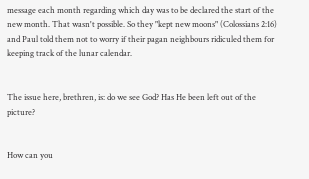message each month regarding which day was to be declared the start of the new month. That wasn't possible. So they "kept new moons" (Colossians 2:16) and Paul told them not to worry if their pagan neighbours ridiculed them for keeping track of the lunar calendar.


The issue here, brethren, is: do we see God? Has He been left out of the picture?


How can you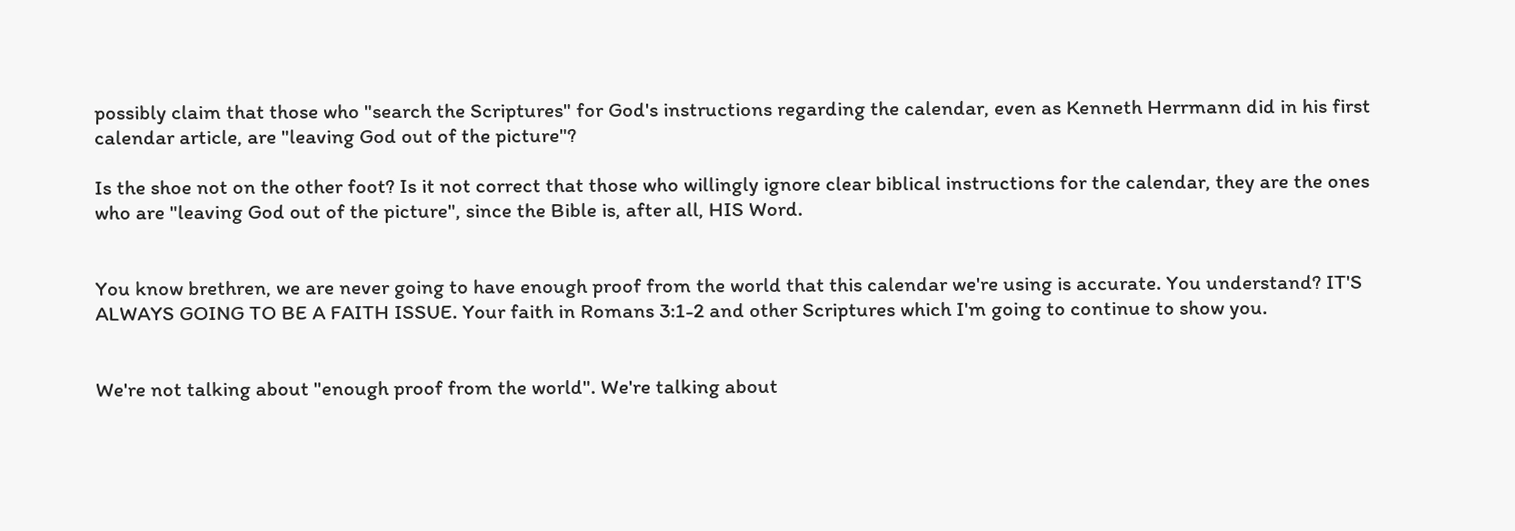possibly claim that those who "search the Scriptures" for God's instructions regarding the calendar, even as Kenneth Herrmann did in his first calendar article, are "leaving God out of the picture"?

Is the shoe not on the other foot? Is it not correct that those who willingly ignore clear biblical instructions for the calendar, they are the ones who are "leaving God out of the picture", since the Bible is, after all, HIS Word.


You know brethren, we are never going to have enough proof from the world that this calendar we're using is accurate. You understand? IT'S ALWAYS GOING TO BE A FAITH ISSUE. Your faith in Romans 3:1-2 and other Scriptures which I'm going to continue to show you.


We're not talking about "enough proof from the world". We're talking about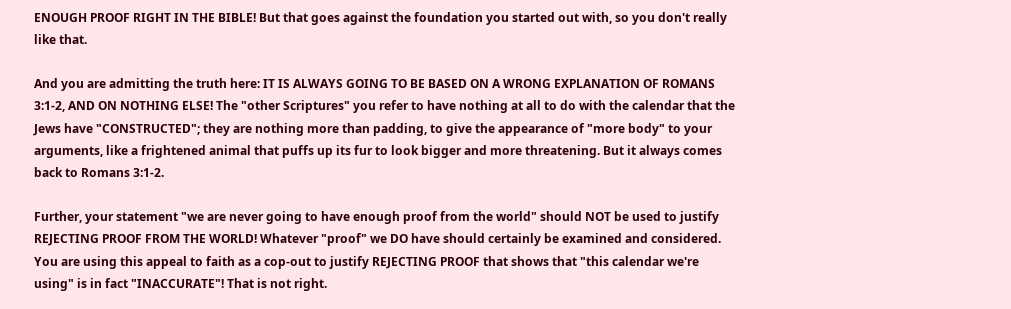ENOUGH PROOF RIGHT IN THE BIBLE! But that goes against the foundation you started out with, so you don't really like that.

And you are admitting the truth here: IT IS ALWAYS GOING TO BE BASED ON A WRONG EXPLANATION OF ROMANS 3:1-2, AND ON NOTHING ELSE! The "other Scriptures" you refer to have nothing at all to do with the calendar that the Jews have "CONSTRUCTED"; they are nothing more than padding, to give the appearance of "more body" to your arguments, like a frightened animal that puffs up its fur to look bigger and more threatening. But it always comes back to Romans 3:1-2.

Further, your statement "we are never going to have enough proof from the world" should NOT be used to justify REJECTING PROOF FROM THE WORLD! Whatever "proof" we DO have should certainly be examined and considered. You are using this appeal to faith as a cop-out to justify REJECTING PROOF that shows that "this calendar we're using" is in fact "INACCURATE"! That is not right.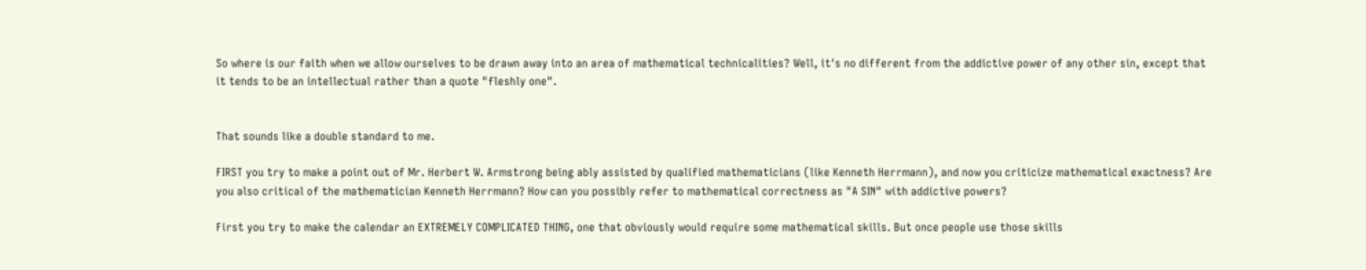So where is our faith when we allow ourselves to be drawn away into an area of mathematical technicalities? Well, it's no different from the addictive power of any other sin, except that it tends to be an intellectual rather than a quote "fleshly one".


That sounds like a double standard to me.

FIRST you try to make a point out of Mr. Herbert W. Armstrong being ably assisted by qualified mathematicians (like Kenneth Herrmann), and now you criticize mathematical exactness? Are you also critical of the mathematician Kenneth Herrmann? How can you possibly refer to mathematical correctness as "A SIN" with addictive powers?

First you try to make the calendar an EXTREMELY COMPLICATED THING, one that obviously would require some mathematical skills. But once people use those skills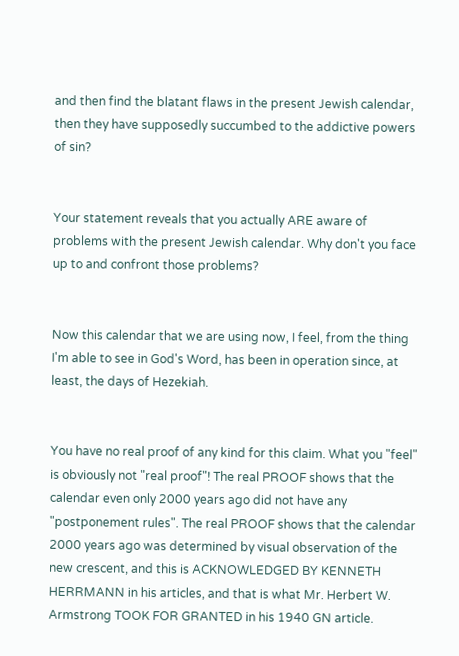and then find the blatant flaws in the present Jewish calendar, then they have supposedly succumbed to the addictive powers of sin?


Your statement reveals that you actually ARE aware of problems with the present Jewish calendar. Why don't you face up to and confront those problems?


Now this calendar that we are using now, I feel, from the thing I'm able to see in God's Word, has been in operation since, at least, the days of Hezekiah.


You have no real proof of any kind for this claim. What you "feel" is obviously not "real proof"! The real PROOF shows that the calendar even only 2000 years ago did not have any "postponement rules". The real PROOF shows that the calendar 2000 years ago was determined by visual observation of the new crescent, and this is ACKNOWLEDGED BY KENNETH HERRMANN in his articles, and that is what Mr. Herbert W. Armstrong TOOK FOR GRANTED in his 1940 GN article.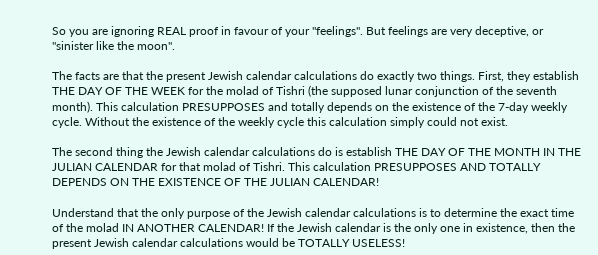So you are ignoring REAL proof in favour of your "feelings". But feelings are very deceptive, or "sinister like the moon".

The facts are that the present Jewish calendar calculations do exactly two things. First, they establish THE DAY OF THE WEEK for the molad of Tishri (the supposed lunar conjunction of the seventh month). This calculation PRESUPPOSES and totally depends on the existence of the 7-day weekly cycle. Without the existence of the weekly cycle this calculation simply could not exist.

The second thing the Jewish calendar calculations do is establish THE DAY OF THE MONTH IN THE JULIAN CALENDAR for that molad of Tishri. This calculation PRESUPPOSES AND TOTALLY DEPENDS ON THE EXISTENCE OF THE JULIAN CALENDAR!

Understand that the only purpose of the Jewish calendar calculations is to determine the exact time of the molad IN ANOTHER CALENDAR! If the Jewish calendar is the only one in existence, then the present Jewish calendar calculations would be TOTALLY USELESS!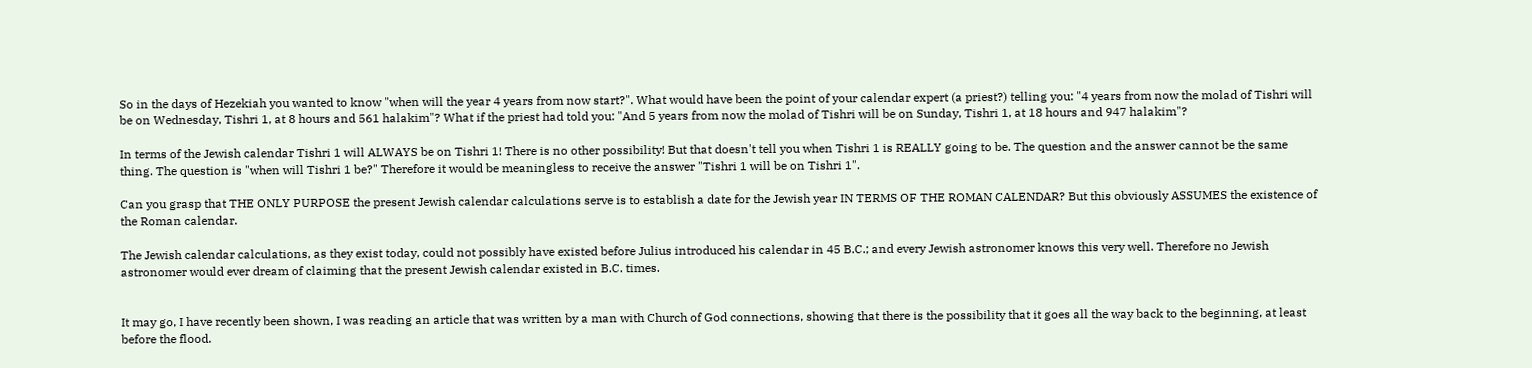So in the days of Hezekiah you wanted to know "when will the year 4 years from now start?". What would have been the point of your calendar expert (a priest?) telling you: "4 years from now the molad of Tishri will be on Wednesday, Tishri 1, at 8 hours and 561 halakim"? What if the priest had told you: "And 5 years from now the molad of Tishri will be on Sunday, Tishri 1, at 18 hours and 947 halakim"?

In terms of the Jewish calendar Tishri 1 will ALWAYS be on Tishri 1! There is no other possibility! But that doesn't tell you when Tishri 1 is REALLY going to be. The question and the answer cannot be the same thing. The question is "when will Tishri 1 be?" Therefore it would be meaningless to receive the answer "Tishri 1 will be on Tishri 1".

Can you grasp that THE ONLY PURPOSE the present Jewish calendar calculations serve is to establish a date for the Jewish year IN TERMS OF THE ROMAN CALENDAR? But this obviously ASSUMES the existence of the Roman calendar.

The Jewish calendar calculations, as they exist today, could not possibly have existed before Julius introduced his calendar in 45 B.C.; and every Jewish astronomer knows this very well. Therefore no Jewish astronomer would ever dream of claiming that the present Jewish calendar existed in B.C. times.


It may go, I have recently been shown, I was reading an article that was written by a man with Church of God connections, showing that there is the possibility that it goes all the way back to the beginning, at least before the flood.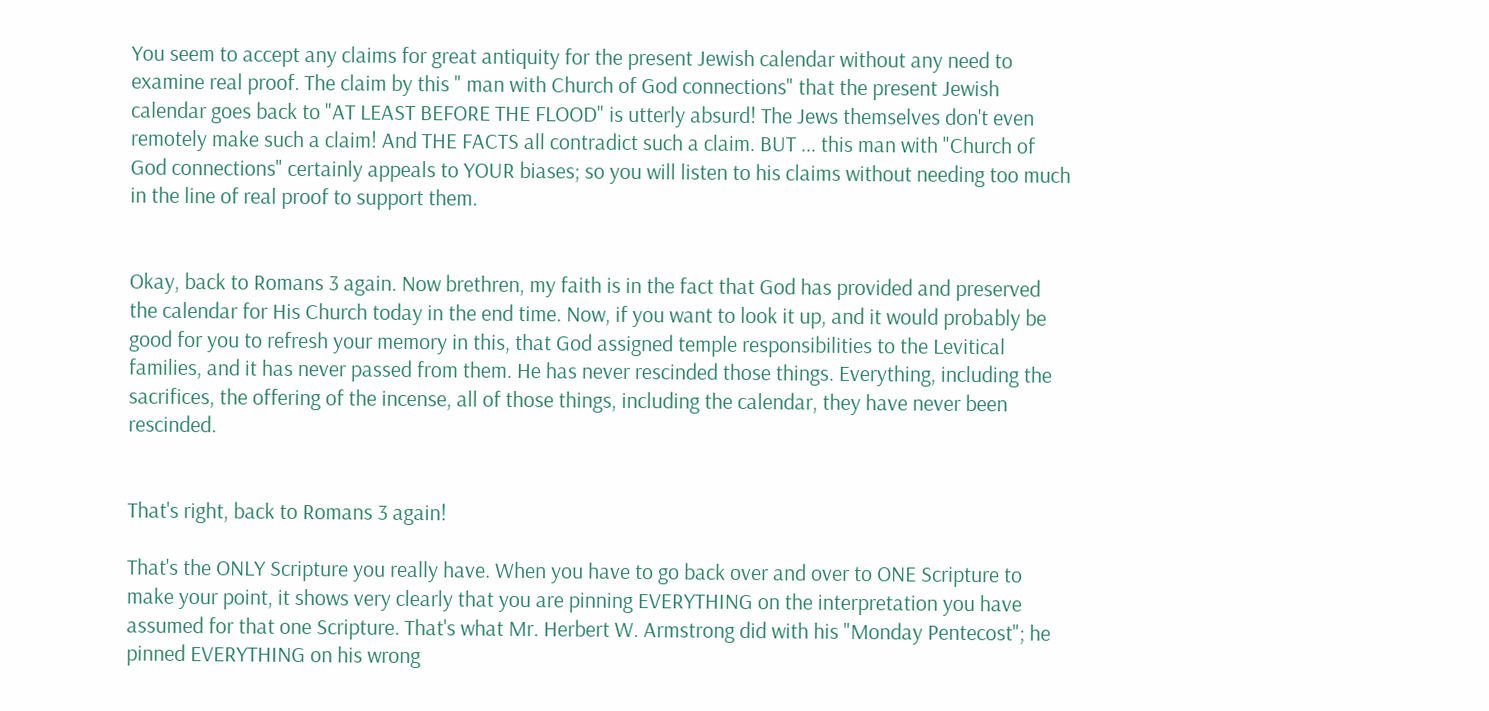You seem to accept any claims for great antiquity for the present Jewish calendar without any need to examine real proof. The claim by this " man with Church of God connections" that the present Jewish calendar goes back to "AT LEAST BEFORE THE FLOOD" is utterly absurd! The Jews themselves don't even remotely make such a claim! And THE FACTS all contradict such a claim. BUT ... this man with "Church of God connections" certainly appeals to YOUR biases; so you will listen to his claims without needing too much in the line of real proof to support them.


Okay, back to Romans 3 again. Now brethren, my faith is in the fact that God has provided and preserved the calendar for His Church today in the end time. Now, if you want to look it up, and it would probably be good for you to refresh your memory in this, that God assigned temple responsibilities to the Levitical families, and it has never passed from them. He has never rescinded those things. Everything, including the sacrifices, the offering of the incense, all of those things, including the calendar, they have never been rescinded.


That's right, back to Romans 3 again!

That's the ONLY Scripture you really have. When you have to go back over and over to ONE Scripture to make your point, it shows very clearly that you are pinning EVERYTHING on the interpretation you have assumed for that one Scripture. That's what Mr. Herbert W. Armstrong did with his "Monday Pentecost"; he pinned EVERYTHING on his wrong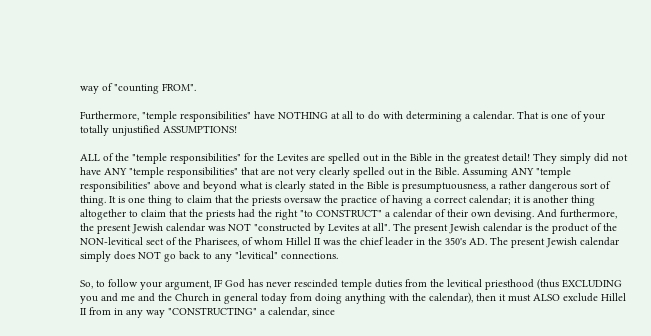way of "counting FROM".

Furthermore, "temple responsibilities" have NOTHING at all to do with determining a calendar. That is one of your totally unjustified ASSUMPTIONS!

ALL of the "temple responsibilities" for the Levites are spelled out in the Bible in the greatest detail! They simply did not have ANY "temple responsibilities" that are not very clearly spelled out in the Bible. Assuming ANY "temple responsibilities" above and beyond what is clearly stated in the Bible is presumptuousness, a rather dangerous sort of thing. It is one thing to claim that the priests oversaw the practice of having a correct calendar; it is another thing altogether to claim that the priests had the right "to CONSTRUCT" a calendar of their own devising. And furthermore, the present Jewish calendar was NOT "constructed by Levites at all". The present Jewish calendar is the product of the NON-levitical sect of the Pharisees, of whom Hillel II was the chief leader in the 350's AD. The present Jewish calendar simply does NOT go back to any "levitical" connections.

So, to follow your argument, IF God has never rescinded temple duties from the levitical priesthood (thus EXCLUDING you and me and the Church in general today from doing anything with the calendar), then it must ALSO exclude Hillel II from in any way "CONSTRUCTING" a calendar, since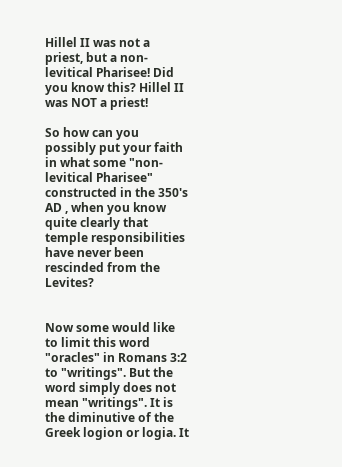Hillel II was not a priest, but a non-levitical Pharisee! Did you know this? Hillel II was NOT a priest!

So how can you possibly put your faith in what some "non-levitical Pharisee" constructed in the 350's AD , when you know quite clearly that temple responsibilities have never been rescinded from the Levites?


Now some would like to limit this word "oracles" in Romans 3:2 to "writings". But the word simply does not mean "writings". It is the diminutive of the Greek logion or logia. It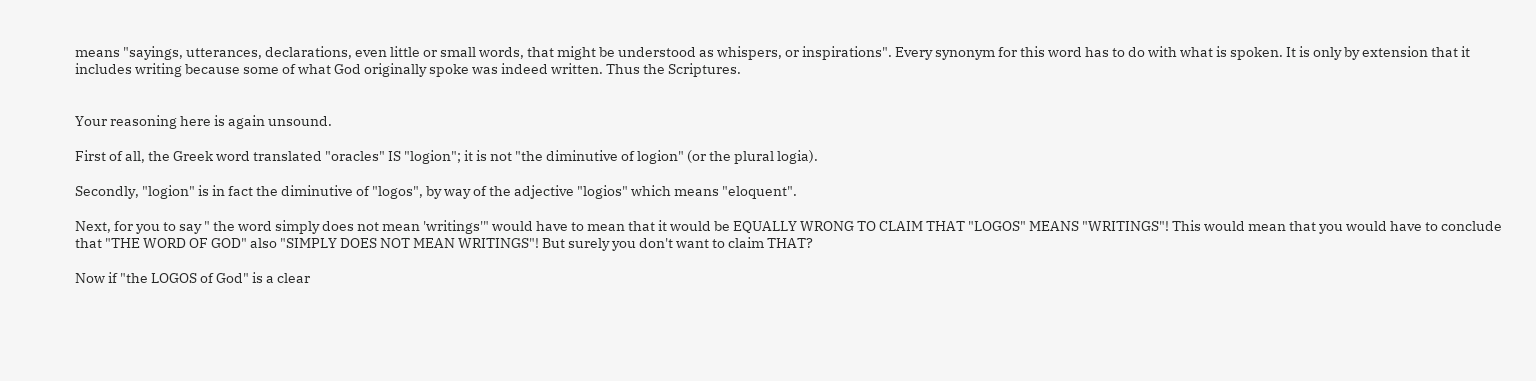means "sayings, utterances, declarations, even little or small words, that might be understood as whispers, or inspirations". Every synonym for this word has to do with what is spoken. It is only by extension that it includes writing because some of what God originally spoke was indeed written. Thus the Scriptures.


Your reasoning here is again unsound.

First of all, the Greek word translated "oracles" IS "logion"; it is not "the diminutive of logion" (or the plural logia).

Secondly, "logion" is in fact the diminutive of "logos", by way of the adjective "logios" which means "eloquent".

Next, for you to say " the word simply does not mean 'writings'" would have to mean that it would be EQUALLY WRONG TO CLAIM THAT "LOGOS" MEANS "WRITINGS"! This would mean that you would have to conclude that "THE WORD OF GOD" also "SIMPLY DOES NOT MEAN WRITINGS"! But surely you don't want to claim THAT?

Now if "the LOGOS of God" is a clear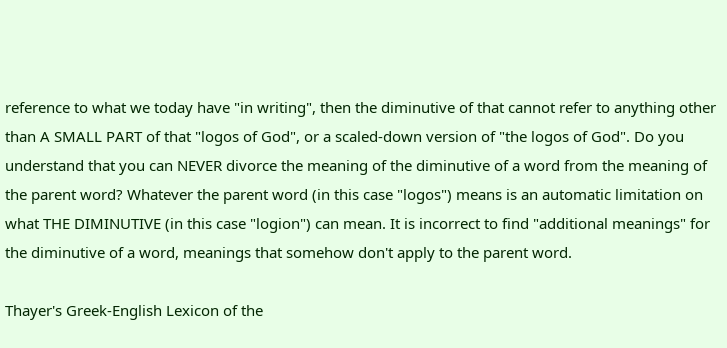reference to what we today have "in writing", then the diminutive of that cannot refer to anything other than A SMALL PART of that "logos of God", or a scaled-down version of "the logos of God". Do you understand that you can NEVER divorce the meaning of the diminutive of a word from the meaning of the parent word? Whatever the parent word (in this case "logos") means is an automatic limitation on what THE DIMINUTIVE (in this case "logion") can mean. It is incorrect to find "additional meanings" for the diminutive of a word, meanings that somehow don't apply to the parent word.

Thayer's Greek-English Lexicon of the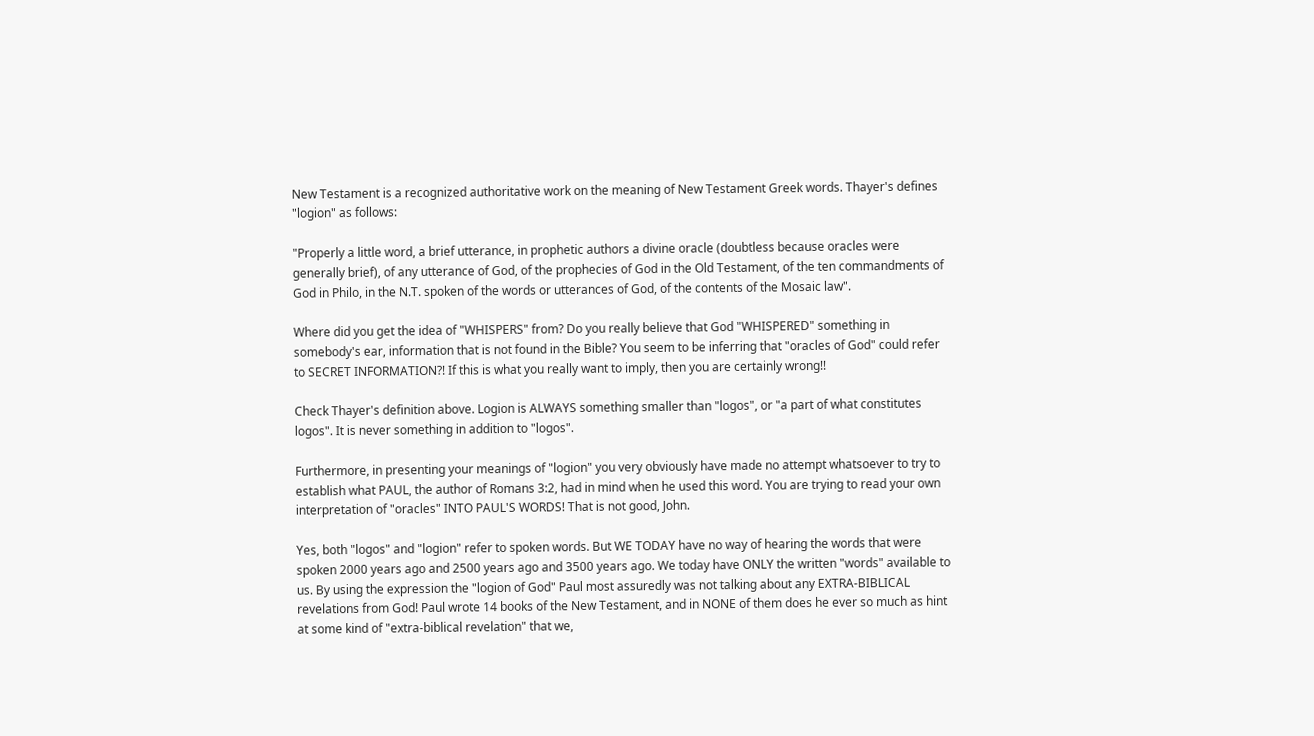New Testament is a recognized authoritative work on the meaning of New Testament Greek words. Thayer's defines "logion" as follows:

"Properly a little word, a brief utterance, in prophetic authors a divine oracle (doubtless because oracles were generally brief), of any utterance of God, of the prophecies of God in the Old Testament, of the ten commandments of God in Philo, in the N.T. spoken of the words or utterances of God, of the contents of the Mosaic law".

Where did you get the idea of "WHISPERS" from? Do you really believe that God "WHISPERED" something in somebody's ear, information that is not found in the Bible? You seem to be inferring that "oracles of God" could refer to SECRET INFORMATION?! If this is what you really want to imply, then you are certainly wrong!!

Check Thayer's definition above. Logion is ALWAYS something smaller than "logos", or "a part of what constitutes logos". It is never something in addition to "logos".

Furthermore, in presenting your meanings of "logion" you very obviously have made no attempt whatsoever to try to establish what PAUL, the author of Romans 3:2, had in mind when he used this word. You are trying to read your own interpretation of "oracles" INTO PAUL'S WORDS! That is not good, John.

Yes, both "logos" and "logion" refer to spoken words. But WE TODAY have no way of hearing the words that were spoken 2000 years ago and 2500 years ago and 3500 years ago. We today have ONLY the written "words" available to us. By using the expression the "logion of God" Paul most assuredly was not talking about any EXTRA-BIBLICAL revelations from God! Paul wrote 14 books of the New Testament, and in NONE of them does he ever so much as hint at some kind of "extra-biblical revelation" that we,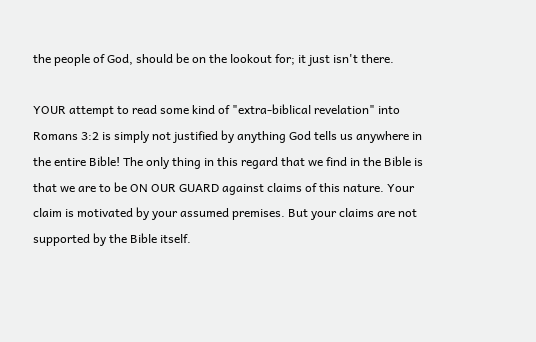the people of God, should be on the lookout for; it just isn't there.

YOUR attempt to read some kind of "extra-biblical revelation" into Romans 3:2 is simply not justified by anything God tells us anywhere in the entire Bible! The only thing in this regard that we find in the Bible is that we are to be ON OUR GUARD against claims of this nature. Your claim is motivated by your assumed premises. But your claims are not supported by the Bible itself.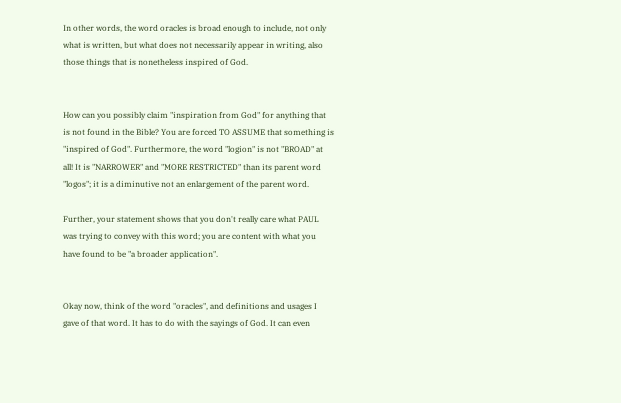In other words, the word oracles is broad enough to include, not only what is written, but what does not necessarily appear in writing, also those things that is nonetheless inspired of God.


How can you possibly claim "inspiration from God" for anything that is not found in the Bible? You are forced TO ASSUME that something is "inspired of God". Furthermore, the word "logion" is not "BROAD" at all! It is "NARROWER" and "MORE RESTRICTED" than its parent word "logos"; it is a diminutive not an enlargement of the parent word.

Further, your statement shows that you don't really care what PAUL was trying to convey with this word; you are content with what you have found to be "a broader application".


Okay now, think of the word "oracles", and definitions and usages I gave of that word. It has to do with the sayings of God. It can even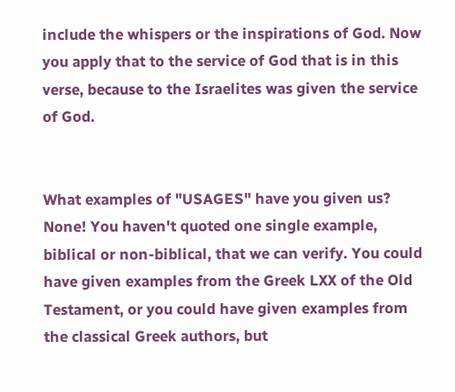include the whispers or the inspirations of God. Now you apply that to the service of God that is in this verse, because to the Israelites was given the service of God.


What examples of "USAGES" have you given us? None! You haven't quoted one single example, biblical or non-biblical, that we can verify. You could have given examples from the Greek LXX of the Old Testament, or you could have given examples from the classical Greek authors, but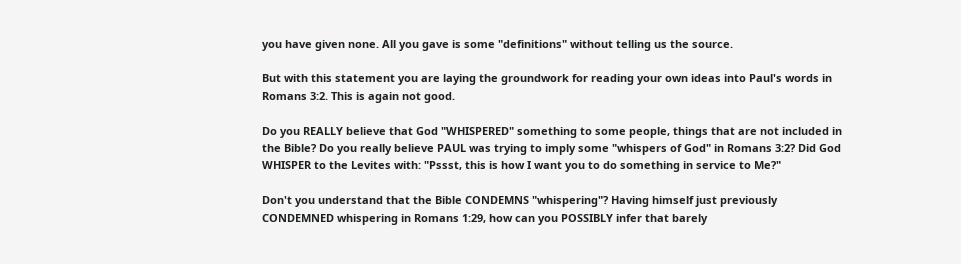you have given none. All you gave is some "definitions" without telling us the source.

But with this statement you are laying the groundwork for reading your own ideas into Paul's words in Romans 3:2. This is again not good.

Do you REALLY believe that God "WHISPERED" something to some people, things that are not included in the Bible? Do you really believe PAUL was trying to imply some "whispers of God" in Romans 3:2? Did God WHISPER to the Levites with: "Pssst, this is how I want you to do something in service to Me?"

Don't you understand that the Bible CONDEMNS "whispering"? Having himself just previously CONDEMNED whispering in Romans 1:29, how can you POSSIBLY infer that barely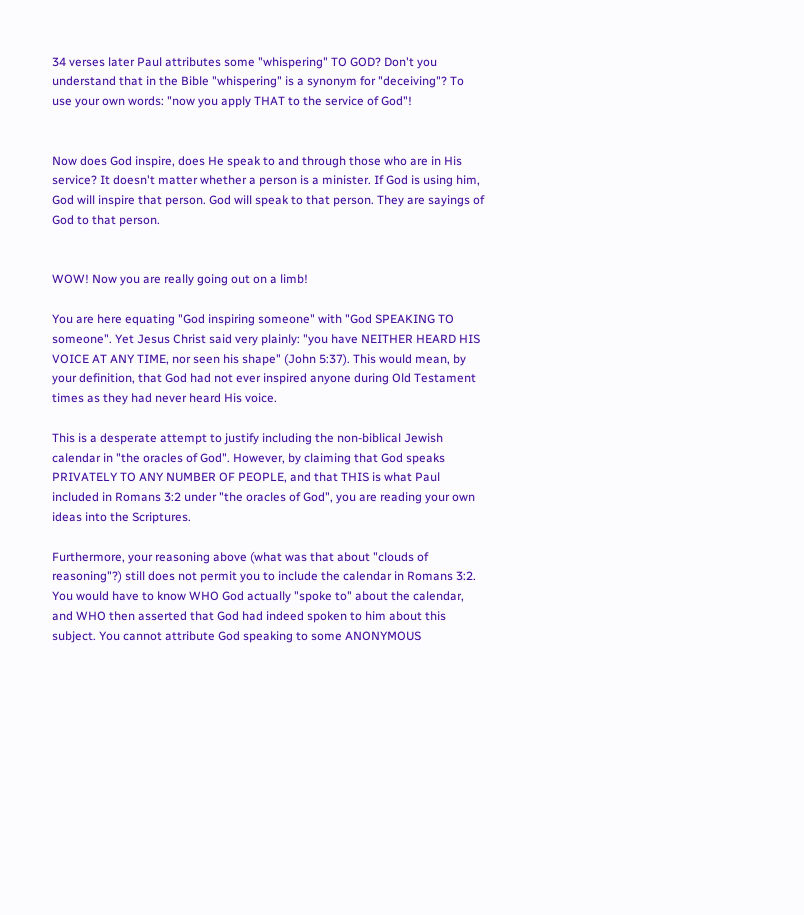34 verses later Paul attributes some "whispering" TO GOD? Don't you understand that in the Bible "whispering" is a synonym for "deceiving"? To use your own words: "now you apply THAT to the service of God"!


Now does God inspire, does He speak to and through those who are in His service? It doesn't matter whether a person is a minister. If God is using him, God will inspire that person. God will speak to that person. They are sayings of God to that person.


WOW! Now you are really going out on a limb!

You are here equating "God inspiring someone" with "God SPEAKING TO someone". Yet Jesus Christ said very plainly: "you have NEITHER HEARD HIS VOICE AT ANY TIME, nor seen his shape" (John 5:37). This would mean, by your definition, that God had not ever inspired anyone during Old Testament times as they had never heard His voice.

This is a desperate attempt to justify including the non-biblical Jewish calendar in "the oracles of God". However, by claiming that God speaks PRIVATELY TO ANY NUMBER OF PEOPLE, and that THIS is what Paul included in Romans 3:2 under "the oracles of God", you are reading your own ideas into the Scriptures.

Furthermore, your reasoning above (what was that about "clouds of reasoning"?) still does not permit you to include the calendar in Romans 3:2. You would have to know WHO God actually "spoke to" about the calendar, and WHO then asserted that God had indeed spoken to him about this subject. You cannot attribute God speaking to some ANONYMOUS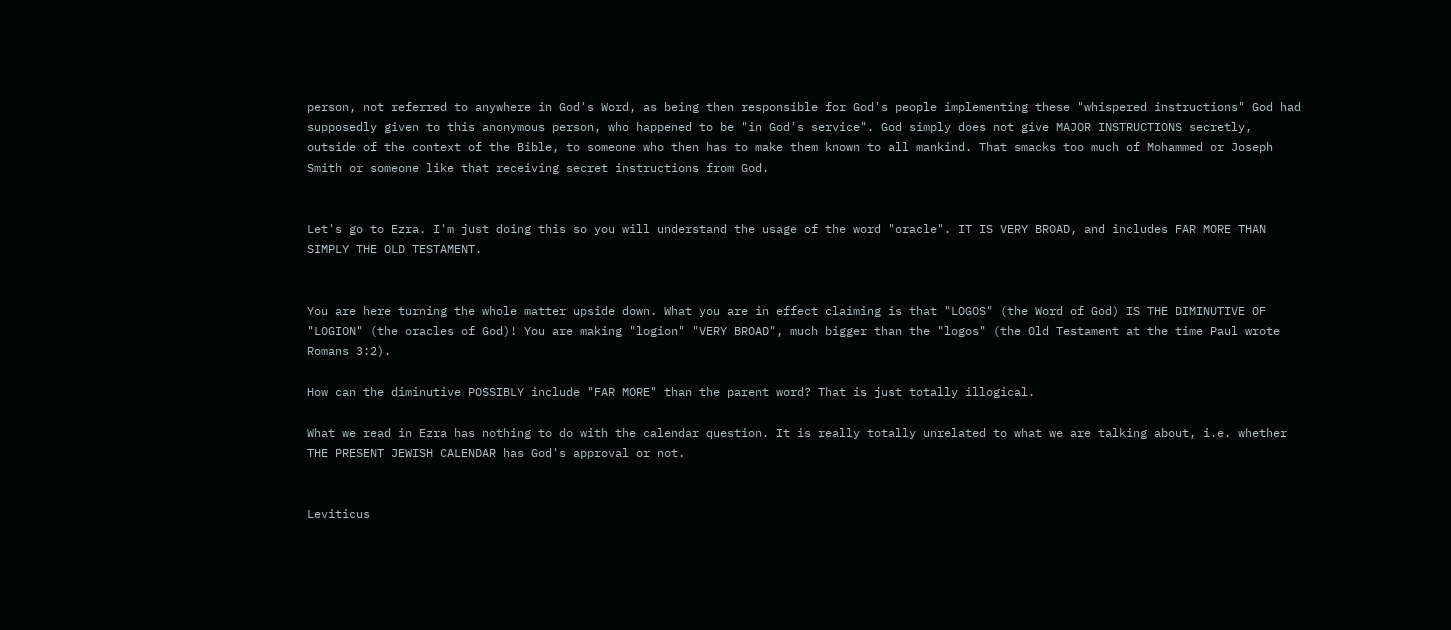person, not referred to anywhere in God's Word, as being then responsible for God's people implementing these "whispered instructions" God had supposedly given to this anonymous person, who happened to be "in God's service". God simply does not give MAJOR INSTRUCTIONS secretly, outside of the context of the Bible, to someone who then has to make them known to all mankind. That smacks too much of Mohammed or Joseph Smith or someone like that receiving secret instructions from God.


Let's go to Ezra. I'm just doing this so you will understand the usage of the word "oracle". IT IS VERY BROAD, and includes FAR MORE THAN SIMPLY THE OLD TESTAMENT.


You are here turning the whole matter upside down. What you are in effect claiming is that "LOGOS" (the Word of God) IS THE DIMINUTIVE OF "LOGION" (the oracles of God)! You are making "logion" "VERY BROAD", much bigger than the "logos" (the Old Testament at the time Paul wrote Romans 3:2).

How can the diminutive POSSIBLY include "FAR MORE" than the parent word? That is just totally illogical.

What we read in Ezra has nothing to do with the calendar question. It is really totally unrelated to what we are talking about, i.e. whether THE PRESENT JEWISH CALENDAR has God's approval or not.


Leviticus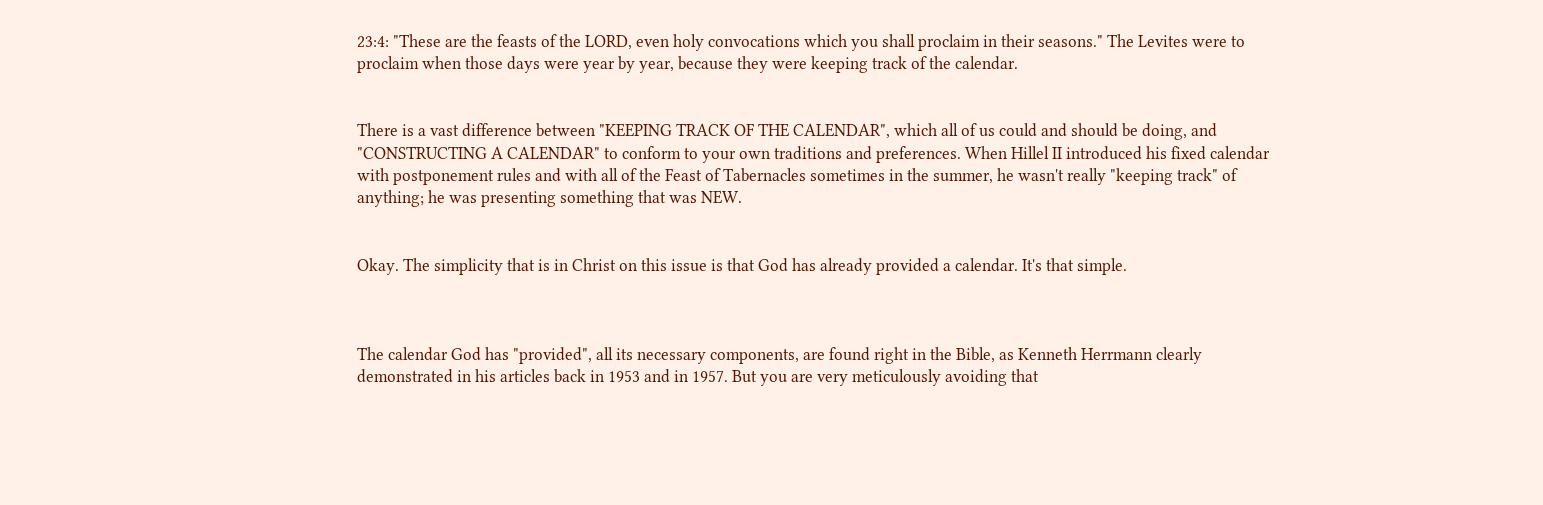23:4: "These are the feasts of the LORD, even holy convocations which you shall proclaim in their seasons." The Levites were to proclaim when those days were year by year, because they were keeping track of the calendar.


There is a vast difference between "KEEPING TRACK OF THE CALENDAR", which all of us could and should be doing, and "CONSTRUCTING A CALENDAR" to conform to your own traditions and preferences. When Hillel II introduced his fixed calendar with postponement rules and with all of the Feast of Tabernacles sometimes in the summer, he wasn't really "keeping track" of anything; he was presenting something that was NEW.


Okay. The simplicity that is in Christ on this issue is that God has already provided a calendar. It's that simple.



The calendar God has "provided", all its necessary components, are found right in the Bible, as Kenneth Herrmann clearly demonstrated in his articles back in 1953 and in 1957. But you are very meticulously avoiding that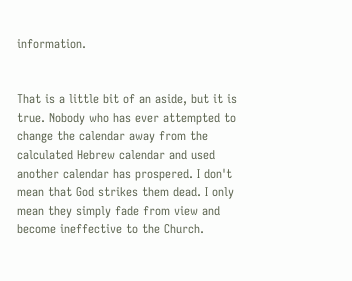information.


That is a little bit of an aside, but it is true. Nobody who has ever attempted to change the calendar away from the calculated Hebrew calendar and used another calendar has prospered. I don't mean that God strikes them dead. I only mean they simply fade from view and become ineffective to the Church.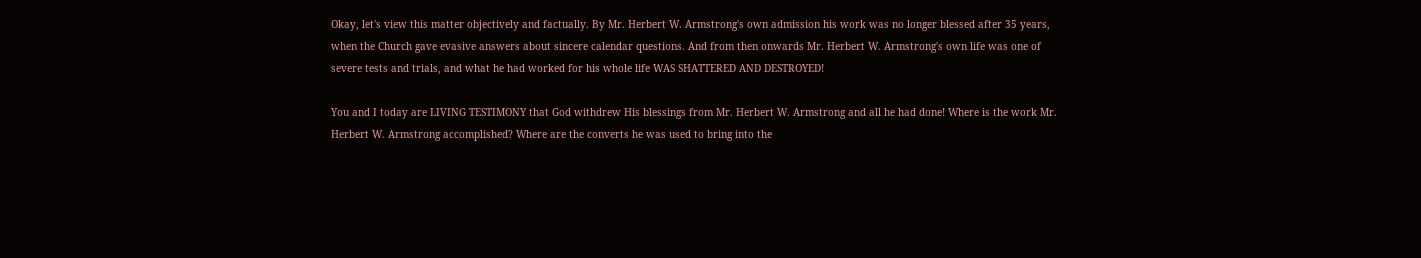Okay, let's view this matter objectively and factually. By Mr. Herbert W. Armstrong's own admission his work was no longer blessed after 35 years, when the Church gave evasive answers about sincere calendar questions. And from then onwards Mr. Herbert W. Armstrong's own life was one of severe tests and trials, and what he had worked for his whole life WAS SHATTERED AND DESTROYED!

You and I today are LIVING TESTIMONY that God withdrew His blessings from Mr. Herbert W. Armstrong and all he had done! Where is the work Mr. Herbert W. Armstrong accomplished? Where are the converts he was used to bring into the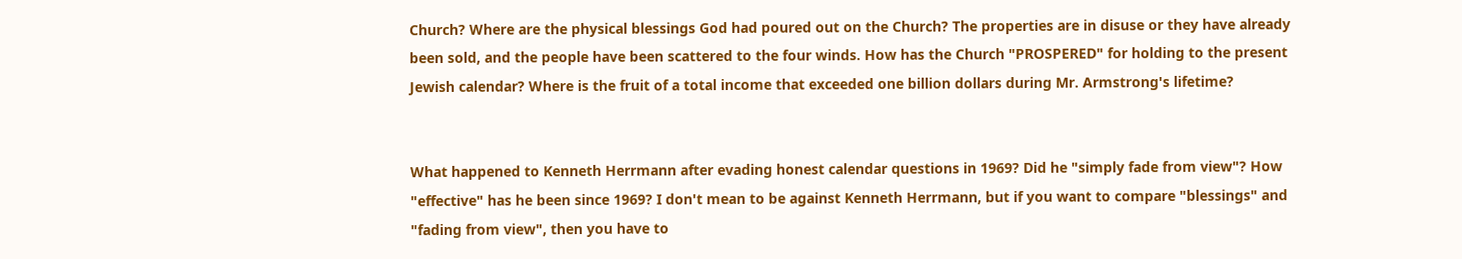Church? Where are the physical blessings God had poured out on the Church? The properties are in disuse or they have already been sold, and the people have been scattered to the four winds. How has the Church "PROSPERED" for holding to the present Jewish calendar? Where is the fruit of a total income that exceeded one billion dollars during Mr. Armstrong's lifetime?


What happened to Kenneth Herrmann after evading honest calendar questions in 1969? Did he "simply fade from view"? How "effective" has he been since 1969? I don't mean to be against Kenneth Herrmann, but if you want to compare "blessings" and "fading from view", then you have to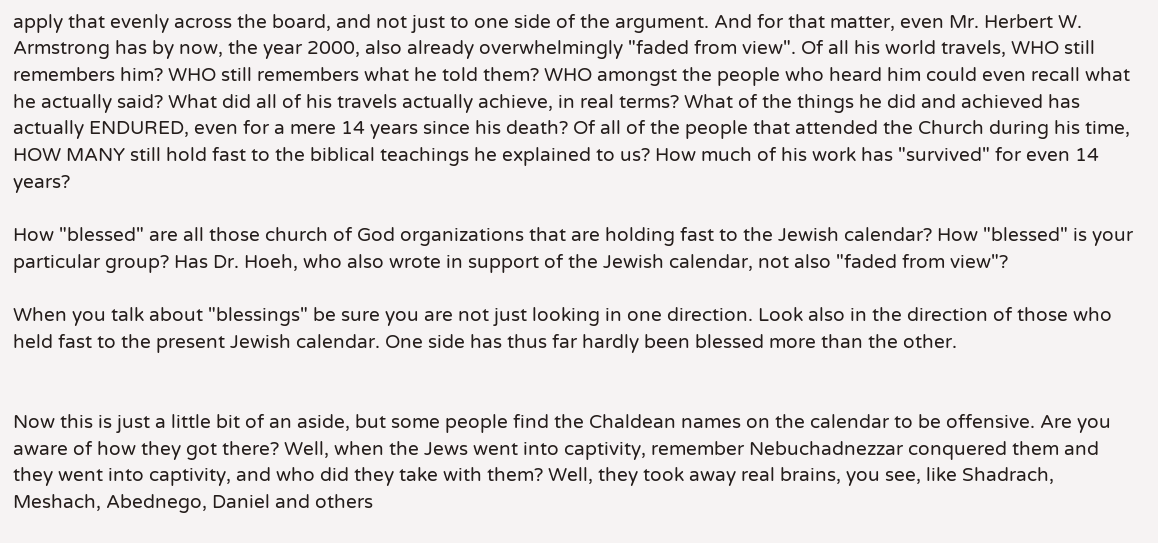apply that evenly across the board, and not just to one side of the argument. And for that matter, even Mr. Herbert W. Armstrong has by now, the year 2000, also already overwhelmingly "faded from view". Of all his world travels, WHO still remembers him? WHO still remembers what he told them? WHO amongst the people who heard him could even recall what he actually said? What did all of his travels actually achieve, in real terms? What of the things he did and achieved has actually ENDURED, even for a mere 14 years since his death? Of all of the people that attended the Church during his time, HOW MANY still hold fast to the biblical teachings he explained to us? How much of his work has "survived" for even 14 years?

How "blessed" are all those church of God organizations that are holding fast to the Jewish calendar? How "blessed" is your particular group? Has Dr. Hoeh, who also wrote in support of the Jewish calendar, not also "faded from view"?

When you talk about "blessings" be sure you are not just looking in one direction. Look also in the direction of those who held fast to the present Jewish calendar. One side has thus far hardly been blessed more than the other.


Now this is just a little bit of an aside, but some people find the Chaldean names on the calendar to be offensive. Are you aware of how they got there? Well, when the Jews went into captivity, remember Nebuchadnezzar conquered them and they went into captivity, and who did they take with them? Well, they took away real brains, you see, like Shadrach, Meshach, Abednego, Daniel and others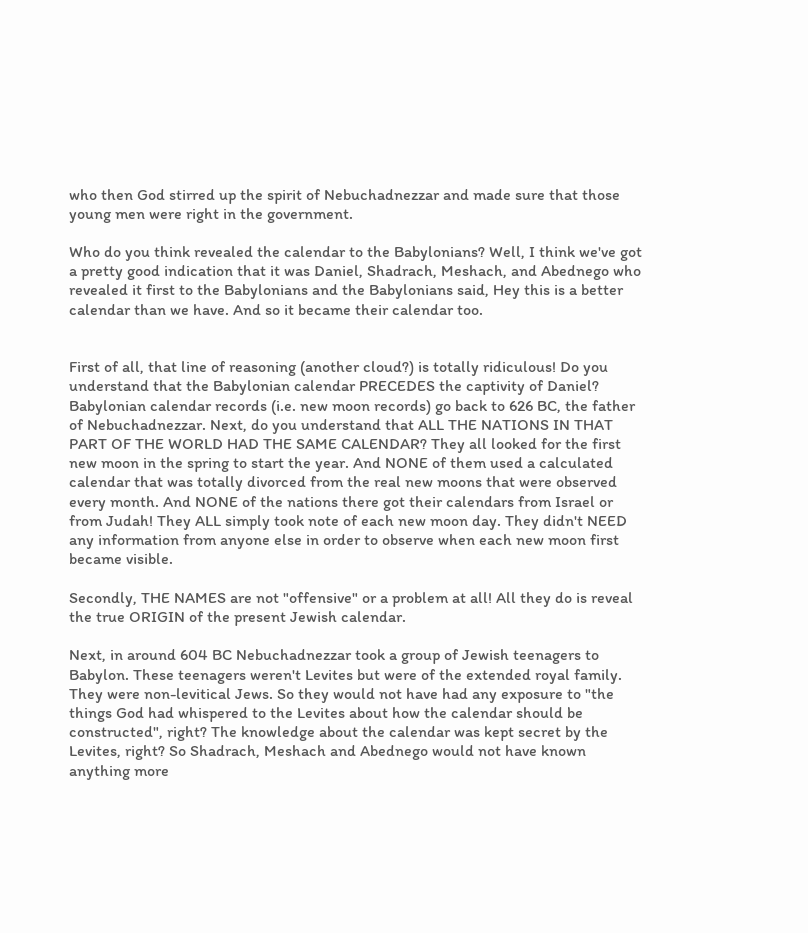who then God stirred up the spirit of Nebuchadnezzar and made sure that those young men were right in the government.

Who do you think revealed the calendar to the Babylonians? Well, I think we've got a pretty good indication that it was Daniel, Shadrach, Meshach, and Abednego who revealed it first to the Babylonians and the Babylonians said, Hey this is a better calendar than we have. And so it became their calendar too.


First of all, that line of reasoning (another cloud?) is totally ridiculous! Do you understand that the Babylonian calendar PRECEDES the captivity of Daniel? Babylonian calendar records (i.e. new moon records) go back to 626 BC, the father of Nebuchadnezzar. Next, do you understand that ALL THE NATIONS IN THAT PART OF THE WORLD HAD THE SAME CALENDAR? They all looked for the first new moon in the spring to start the year. And NONE of them used a calculated calendar that was totally divorced from the real new moons that were observed every month. And NONE of the nations there got their calendars from Israel or from Judah! They ALL simply took note of each new moon day. They didn't NEED any information from anyone else in order to observe when each new moon first became visible.

Secondly, THE NAMES are not "offensive" or a problem at all! All they do is reveal the true ORIGIN of the present Jewish calendar.

Next, in around 604 BC Nebuchadnezzar took a group of Jewish teenagers to Babylon. These teenagers weren't Levites but were of the extended royal family. They were non-levitical Jews. So they would not have had any exposure to "the things God had whispered to the Levites about how the calendar should be constructed", right? The knowledge about the calendar was kept secret by the Levites, right? So Shadrach, Meshach and Abednego would not have known anything more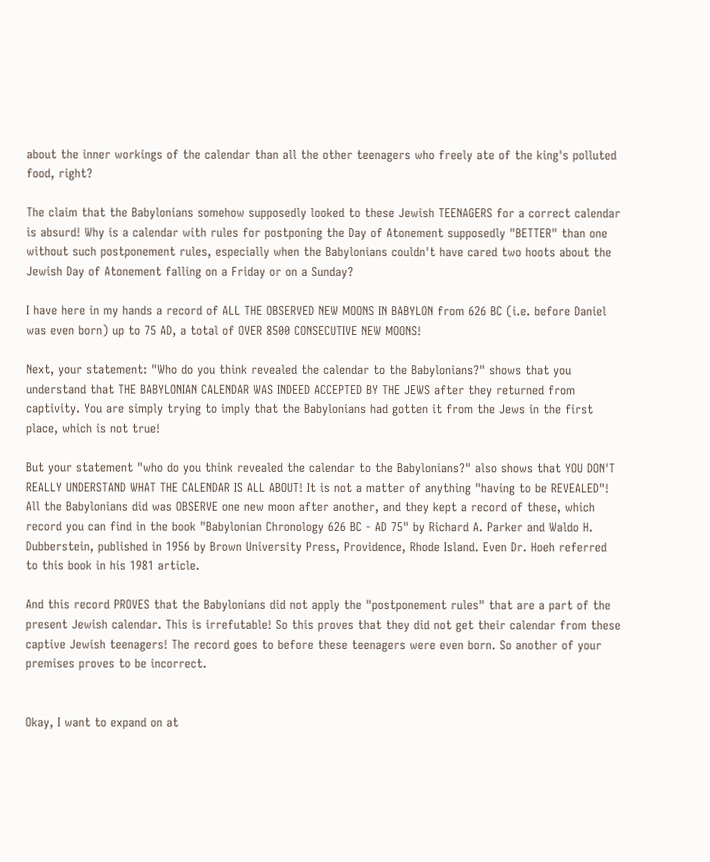about the inner workings of the calendar than all the other teenagers who freely ate of the king's polluted food, right?

The claim that the Babylonians somehow supposedly looked to these Jewish TEENAGERS for a correct calendar is absurd! Why is a calendar with rules for postponing the Day of Atonement supposedly "BETTER" than one without such postponement rules, especially when the Babylonians couldn't have cared two hoots about the Jewish Day of Atonement falling on a Friday or on a Sunday?

I have here in my hands a record of ALL THE OBSERVED NEW MOONS IN BABYLON from 626 BC (i.e. before Daniel was even born) up to 75 AD, a total of OVER 8500 CONSECUTIVE NEW MOONS!

Next, your statement: "Who do you think revealed the calendar to the Babylonians?" shows that you understand that THE BABYLONIAN CALENDAR WAS INDEED ACCEPTED BY THE JEWS after they returned from captivity. You are simply trying to imply that the Babylonians had gotten it from the Jews in the first place, which is not true!

But your statement "who do you think revealed the calendar to the Babylonians?" also shows that YOU DON'T REALLY UNDERSTAND WHAT THE CALENDAR IS ALL ABOUT! It is not a matter of anything "having to be REVEALED"! All the Babylonians did was OBSERVE one new moon after another, and they kept a record of these, which record you can find in the book "Babylonian Chronology 626 BC - AD 75" by Richard A. Parker and Waldo H. Dubberstein, published in 1956 by Brown University Press, Providence, Rhode Island. Even Dr. Hoeh referred to this book in his 1981 article.

And this record PROVES that the Babylonians did not apply the "postponement rules" that are a part of the present Jewish calendar. This is irrefutable! So this proves that they did not get their calendar from these captive Jewish teenagers! The record goes to before these teenagers were even born. So another of your premises proves to be incorrect.


Okay, I want to expand on at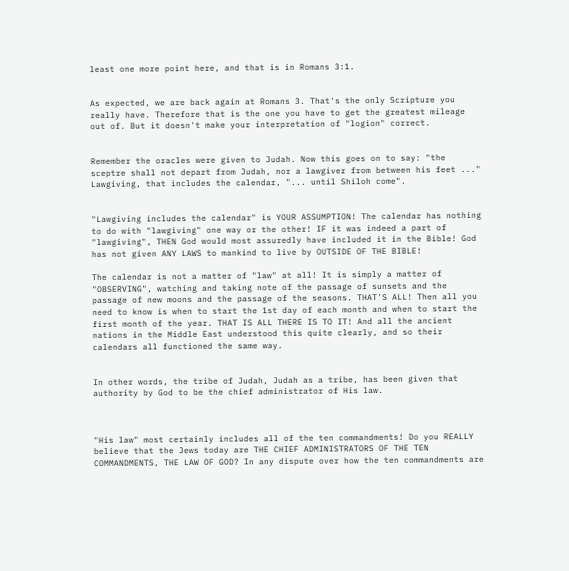least one more point here, and that is in Romans 3:1.


As expected, we are back again at Romans 3. That's the only Scripture you really have. Therefore that is the one you have to get the greatest mileage out of. But it doesn't make your interpretation of "logion" correct.


Remember the oracles were given to Judah. Now this goes on to say: "the sceptre shall not depart from Judah, nor a lawgiver from between his feet ..." Lawgiving, that includes the calendar, "... until Shiloh come".


"Lawgiving includes the calendar" is YOUR ASSUMPTION! The calendar has nothing to do with "lawgiving" one way or the other! IF it was indeed a part of "lawgiving", THEN God would most assuredly have included it in the Bible! God has not given ANY LAWS to mankind to live by OUTSIDE OF THE BIBLE!

The calendar is not a matter of "law" at all! It is simply a matter of "OBSERVING", watching and taking note of the passage of sunsets and the passage of new moons and the passage of the seasons. THAT'S ALL! Then all you need to know is when to start the 1st day of each month and when to start the first month of the year. THAT IS ALL THERE IS TO IT! And all the ancient nations in the Middle East understood this quite clearly, and so their calendars all functioned the same way.


In other words, the tribe of Judah, Judah as a tribe, has been given that authority by God to be the chief administrator of His law.



"His law" most certainly includes all of the ten commandments! Do you REALLY believe that the Jews today are THE CHIEF ADMINISTRATORS OF THE TEN COMMANDMENTS, THE LAW OF GOD? In any dispute over how the ten commandments are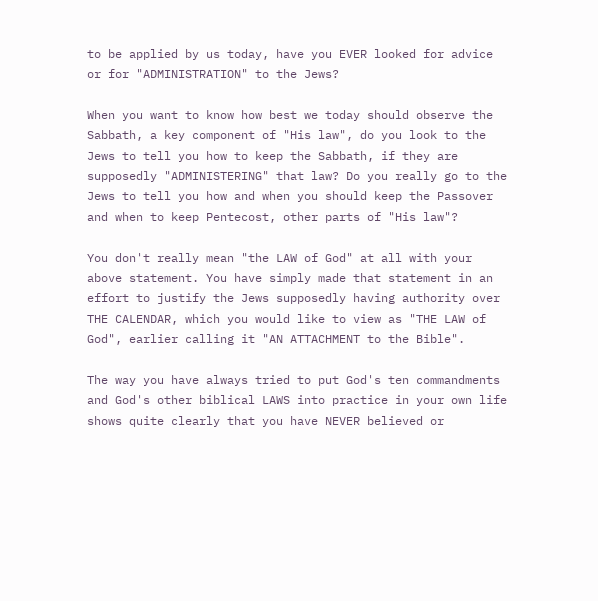to be applied by us today, have you EVER looked for advice or for "ADMINISTRATION" to the Jews?

When you want to know how best we today should observe the Sabbath, a key component of "His law", do you look to the Jews to tell you how to keep the Sabbath, if they are supposedly "ADMINISTERING" that law? Do you really go to the Jews to tell you how and when you should keep the Passover and when to keep Pentecost, other parts of "His law"?

You don't really mean "the LAW of God" at all with your above statement. You have simply made that statement in an effort to justify the Jews supposedly having authority over THE CALENDAR, which you would like to view as "THE LAW of God", earlier calling it "AN ATTACHMENT to the Bible".

The way you have always tried to put God's ten commandments and God's other biblical LAWS into practice in your own life shows quite clearly that you have NEVER believed or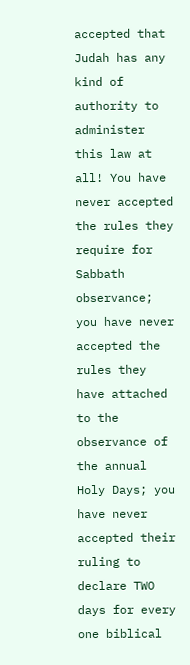accepted that Judah has any kind of authority to administer this law at all! You have never accepted the rules they require for Sabbath observance; you have never accepted the rules they have attached to the observance of the annual Holy Days; you have never accepted their ruling to declare TWO days for every one biblical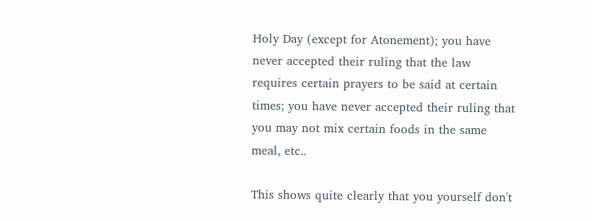Holy Day (except for Atonement); you have never accepted their ruling that the law requires certain prayers to be said at certain times; you have never accepted their ruling that you may not mix certain foods in the same meal, etc..

This shows quite clearly that you yourself don't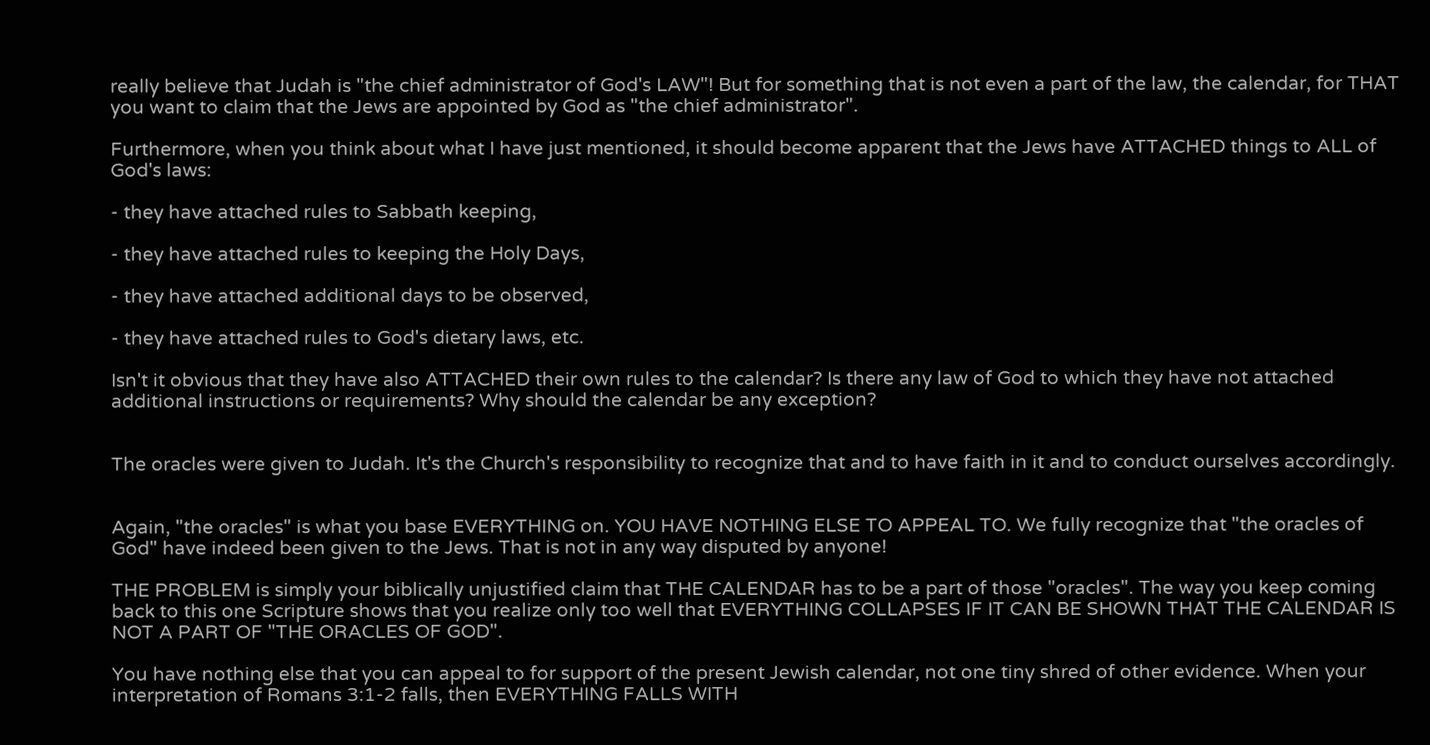really believe that Judah is "the chief administrator of God's LAW"! But for something that is not even a part of the law, the calendar, for THAT you want to claim that the Jews are appointed by God as "the chief administrator".

Furthermore, when you think about what I have just mentioned, it should become apparent that the Jews have ATTACHED things to ALL of God's laws:

- they have attached rules to Sabbath keeping,

- they have attached rules to keeping the Holy Days,

- they have attached additional days to be observed,

- they have attached rules to God's dietary laws, etc.

Isn't it obvious that they have also ATTACHED their own rules to the calendar? Is there any law of God to which they have not attached additional instructions or requirements? Why should the calendar be any exception?


The oracles were given to Judah. It's the Church's responsibility to recognize that and to have faith in it and to conduct ourselves accordingly.


Again, "the oracles" is what you base EVERYTHING on. YOU HAVE NOTHING ELSE TO APPEAL TO. We fully recognize that "the oracles of God" have indeed been given to the Jews. That is not in any way disputed by anyone!

THE PROBLEM is simply your biblically unjustified claim that THE CALENDAR has to be a part of those "oracles". The way you keep coming back to this one Scripture shows that you realize only too well that EVERYTHING COLLAPSES IF IT CAN BE SHOWN THAT THE CALENDAR IS NOT A PART OF "THE ORACLES OF GOD".

You have nothing else that you can appeal to for support of the present Jewish calendar, not one tiny shred of other evidence. When your interpretation of Romans 3:1-2 falls, then EVERYTHING FALLS WITH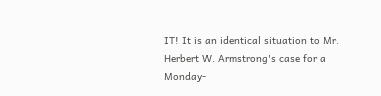IT! It is an identical situation to Mr. Herbert W. Armstrong's case for a Monday-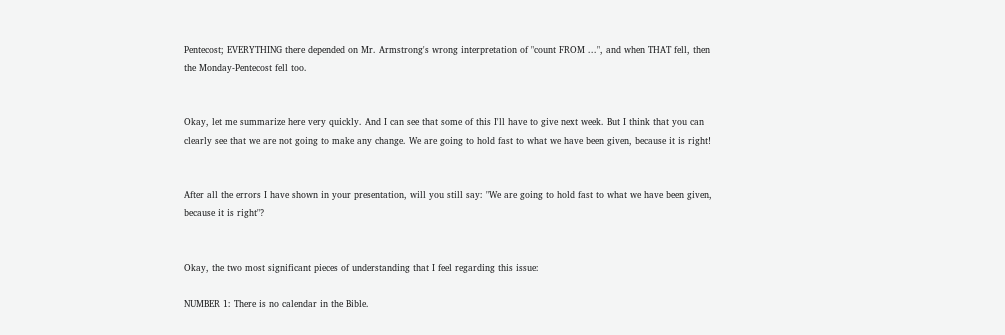Pentecost; EVERYTHING there depended on Mr. Armstrong's wrong interpretation of "count FROM ...", and when THAT fell, then the Monday-Pentecost fell too.


Okay, let me summarize here very quickly. And I can see that some of this I'll have to give next week. But I think that you can clearly see that we are not going to make any change. We are going to hold fast to what we have been given, because it is right!


After all the errors I have shown in your presentation, will you still say: "We are going to hold fast to what we have been given, because it is right"?


Okay, the two most significant pieces of understanding that I feel regarding this issue:

NUMBER 1: There is no calendar in the Bible.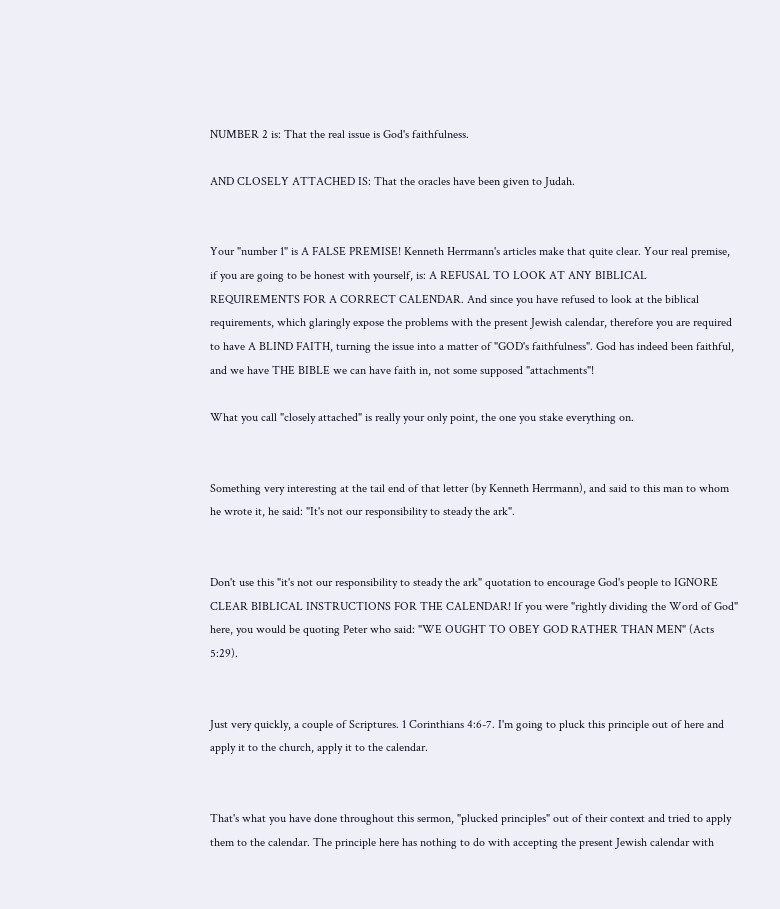NUMBER 2 is: That the real issue is God's faithfulness.

AND CLOSELY ATTACHED IS: That the oracles have been given to Judah.


Your "number 1" is A FALSE PREMISE! Kenneth Herrmann's articles make that quite clear. Your real premise, if you are going to be honest with yourself, is: A REFUSAL TO LOOK AT ANY BIBLICAL REQUIREMENTS FOR A CORRECT CALENDAR. And since you have refused to look at the biblical requirements, which glaringly expose the problems with the present Jewish calendar, therefore you are required to have A BLIND FAITH, turning the issue into a matter of "GOD's faithfulness". God has indeed been faithful, and we have THE BIBLE we can have faith in, not some supposed "attachments"!

What you call "closely attached" is really your only point, the one you stake everything on.


Something very interesting at the tail end of that letter (by Kenneth Herrmann), and said to this man to whom he wrote it, he said: "It's not our responsibility to steady the ark".


Don't use this "it's not our responsibility to steady the ark" quotation to encourage God's people to IGNORE CLEAR BIBLICAL INSTRUCTIONS FOR THE CALENDAR! If you were "rightly dividing the Word of God" here, you would be quoting Peter who said: "WE OUGHT TO OBEY GOD RATHER THAN MEN" (Acts 5:29).


Just very quickly, a couple of Scriptures. 1 Corinthians 4:6-7. I'm going to pluck this principle out of here and apply it to the church, apply it to the calendar.


That's what you have done throughout this sermon, "plucked principles" out of their context and tried to apply them to the calendar. The principle here has nothing to do with accepting the present Jewish calendar with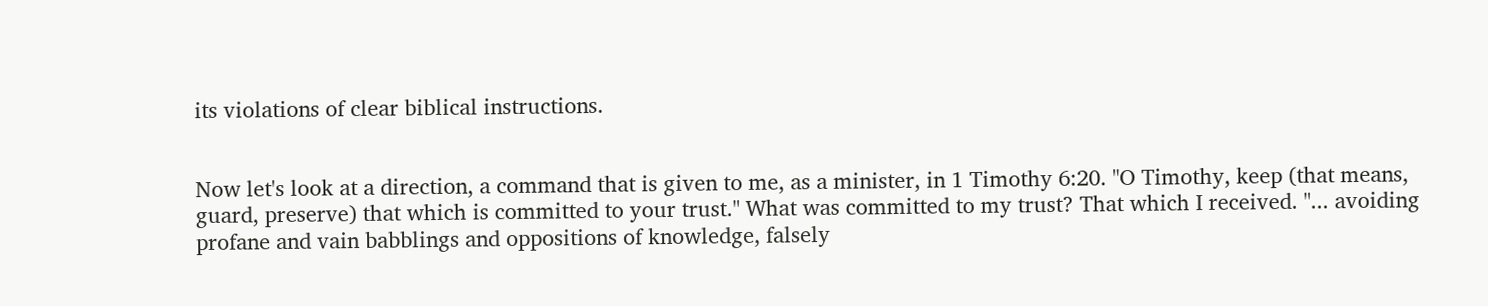its violations of clear biblical instructions.


Now let's look at a direction, a command that is given to me, as a minister, in 1 Timothy 6:20. "O Timothy, keep (that means, guard, preserve) that which is committed to your trust." What was committed to my trust? That which I received. "... avoiding profane and vain babblings and oppositions of knowledge, falsely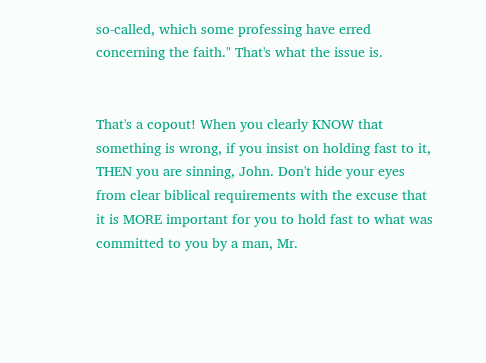so-called, which some professing have erred concerning the faith." That's what the issue is.


That's a copout! When you clearly KNOW that something is wrong, if you insist on holding fast to it, THEN you are sinning, John. Don't hide your eyes from clear biblical requirements with the excuse that it is MORE important for you to hold fast to what was committed to you by a man, Mr.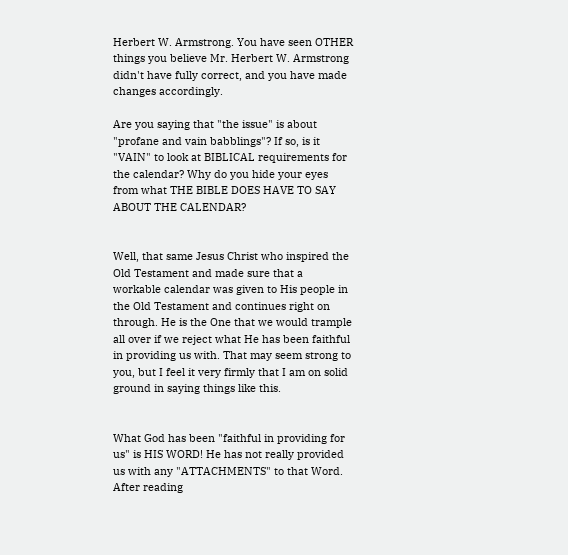Herbert W. Armstrong. You have seen OTHER things you believe Mr. Herbert W. Armstrong didn't have fully correct, and you have made changes accordingly.

Are you saying that "the issue" is about "profane and vain babblings"? If so, is it "VAIN" to look at BIBLICAL requirements for the calendar? Why do you hide your eyes from what THE BIBLE DOES HAVE TO SAY ABOUT THE CALENDAR?


Well, that same Jesus Christ who inspired the Old Testament and made sure that a workable calendar was given to His people in the Old Testament and continues right on through. He is the One that we would trample all over if we reject what He has been faithful in providing us with. That may seem strong to you, but I feel it very firmly that I am on solid ground in saying things like this.


What God has been "faithful in providing for us" is HIS WORD! He has not really provided us with any "ATTACHMENTS" to that Word. After reading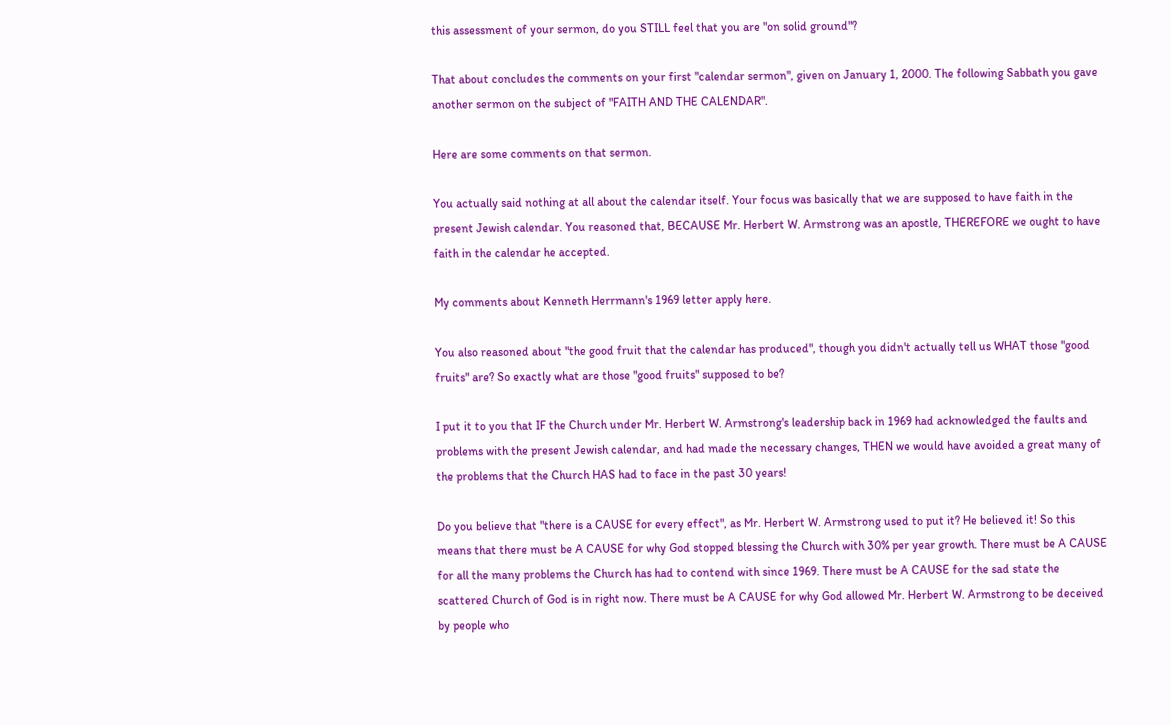this assessment of your sermon, do you STILL feel that you are "on solid ground"?

That about concludes the comments on your first "calendar sermon", given on January 1, 2000. The following Sabbath you gave another sermon on the subject of "FAITH AND THE CALENDAR".

Here are some comments on that sermon.

You actually said nothing at all about the calendar itself. Your focus was basically that we are supposed to have faith in the present Jewish calendar. You reasoned that, BECAUSE Mr. Herbert W. Armstrong was an apostle, THEREFORE we ought to have faith in the calendar he accepted.

My comments about Kenneth Herrmann's 1969 letter apply here.

You also reasoned about "the good fruit that the calendar has produced", though you didn't actually tell us WHAT those "good fruits" are? So exactly what are those "good fruits" supposed to be?

I put it to you that IF the Church under Mr. Herbert W. Armstrong's leadership back in 1969 had acknowledged the faults and problems with the present Jewish calendar, and had made the necessary changes, THEN we would have avoided a great many of the problems that the Church HAS had to face in the past 30 years!

Do you believe that "there is a CAUSE for every effect", as Mr. Herbert W. Armstrong used to put it? He believed it! So this means that there must be A CAUSE for why God stopped blessing the Church with 30% per year growth. There must be A CAUSE for all the many problems the Church has had to contend with since 1969. There must be A CAUSE for the sad state the scattered Church of God is in right now. There must be A CAUSE for why God allowed Mr. Herbert W. Armstrong to be deceived by people who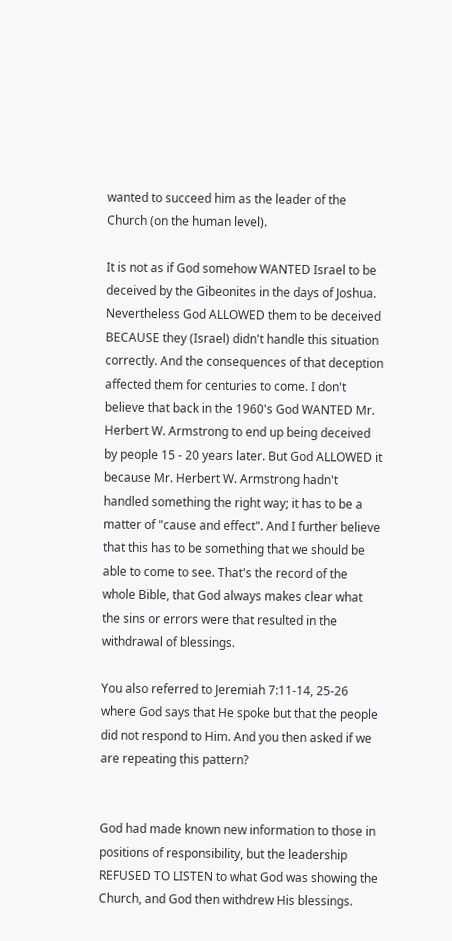wanted to succeed him as the leader of the Church (on the human level).

It is not as if God somehow WANTED Israel to be deceived by the Gibeonites in the days of Joshua. Nevertheless God ALLOWED them to be deceived BECAUSE they (Israel) didn't handle this situation correctly. And the consequences of that deception affected them for centuries to come. I don't believe that back in the 1960's God WANTED Mr. Herbert W. Armstrong to end up being deceived by people 15 - 20 years later. But God ALLOWED it because Mr. Herbert W. Armstrong hadn't handled something the right way; it has to be a matter of "cause and effect". And I further believe that this has to be something that we should be able to come to see. That's the record of the whole Bible, that God always makes clear what the sins or errors were that resulted in the withdrawal of blessings.

You also referred to Jeremiah 7:11-14, 25-26 where God says that He spoke but that the people did not respond to Him. And you then asked if we are repeating this pattern?


God had made known new information to those in positions of responsibility, but the leadership REFUSED TO LISTEN to what God was showing the Church, and God then withdrew His blessings.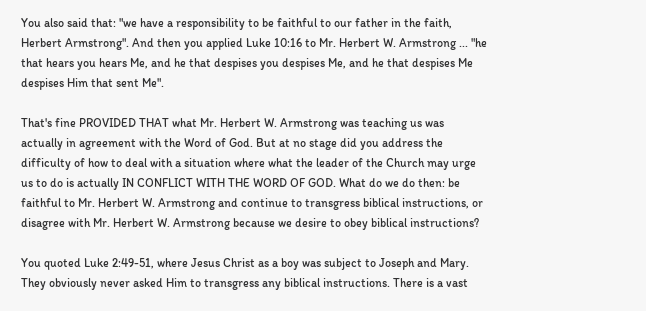You also said that: "we have a responsibility to be faithful to our father in the faith, Herbert Armstrong". And then you applied Luke 10:16 to Mr. Herbert W. Armstrong ... "he that hears you hears Me, and he that despises you despises Me, and he that despises Me despises Him that sent Me".

That's fine PROVIDED THAT what Mr. Herbert W. Armstrong was teaching us was actually in agreement with the Word of God. But at no stage did you address the difficulty of how to deal with a situation where what the leader of the Church may urge us to do is actually IN CONFLICT WITH THE WORD OF GOD. What do we do then: be faithful to Mr. Herbert W. Armstrong and continue to transgress biblical instructions, or disagree with Mr. Herbert W. Armstrong because we desire to obey biblical instructions?

You quoted Luke 2:49-51, where Jesus Christ as a boy was subject to Joseph and Mary. They obviously never asked Him to transgress any biblical instructions. There is a vast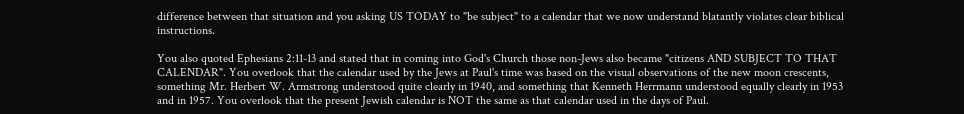difference between that situation and you asking US TODAY to "be subject" to a calendar that we now understand blatantly violates clear biblical instructions.

You also quoted Ephesians 2:11-13 and stated that in coming into God's Church those non-Jews also became "citizens AND SUBJECT TO THAT CALENDAR". You overlook that the calendar used by the Jews at Paul's time was based on the visual observations of the new moon crescents, something Mr. Herbert W. Armstrong understood quite clearly in 1940, and something that Kenneth Herrmann understood equally clearly in 1953 and in 1957. You overlook that the present Jewish calendar is NOT the same as that calendar used in the days of Paul.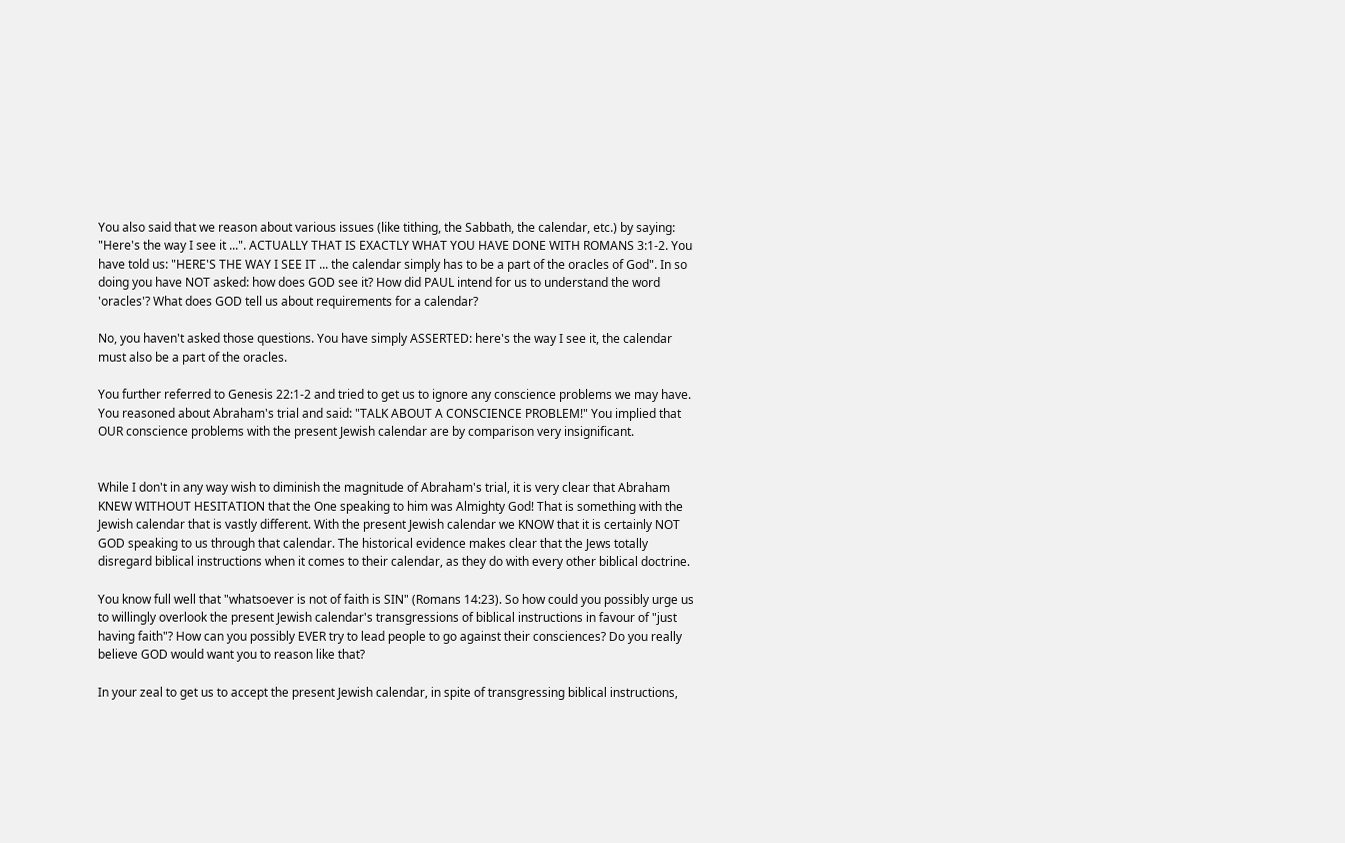You also said that we reason about various issues (like tithing, the Sabbath, the calendar, etc.) by saying: "Here's the way I see it ...". ACTUALLY THAT IS EXACTLY WHAT YOU HAVE DONE WITH ROMANS 3:1-2. You have told us: "HERE'S THE WAY I SEE IT ... the calendar simply has to be a part of the oracles of God". In so doing you have NOT asked: how does GOD see it? How did PAUL intend for us to understand the word 'oracles'? What does GOD tell us about requirements for a calendar?

No, you haven't asked those questions. You have simply ASSERTED: here's the way I see it, the calendar must also be a part of the oracles.

You further referred to Genesis 22:1-2 and tried to get us to ignore any conscience problems we may have. You reasoned about Abraham's trial and said: "TALK ABOUT A CONSCIENCE PROBLEM!" You implied that OUR conscience problems with the present Jewish calendar are by comparison very insignificant.


While I don't in any way wish to diminish the magnitude of Abraham's trial, it is very clear that Abraham KNEW WITHOUT HESITATION that the One speaking to him was Almighty God! That is something with the Jewish calendar that is vastly different. With the present Jewish calendar we KNOW that it is certainly NOT GOD speaking to us through that calendar. The historical evidence makes clear that the Jews totally disregard biblical instructions when it comes to their calendar, as they do with every other biblical doctrine.

You know full well that "whatsoever is not of faith is SIN" (Romans 14:23). So how could you possibly urge us to willingly overlook the present Jewish calendar's transgressions of biblical instructions in favour of "just having faith"? How can you possibly EVER try to lead people to go against their consciences? Do you really believe GOD would want you to reason like that?

In your zeal to get us to accept the present Jewish calendar, in spite of transgressing biblical instructions,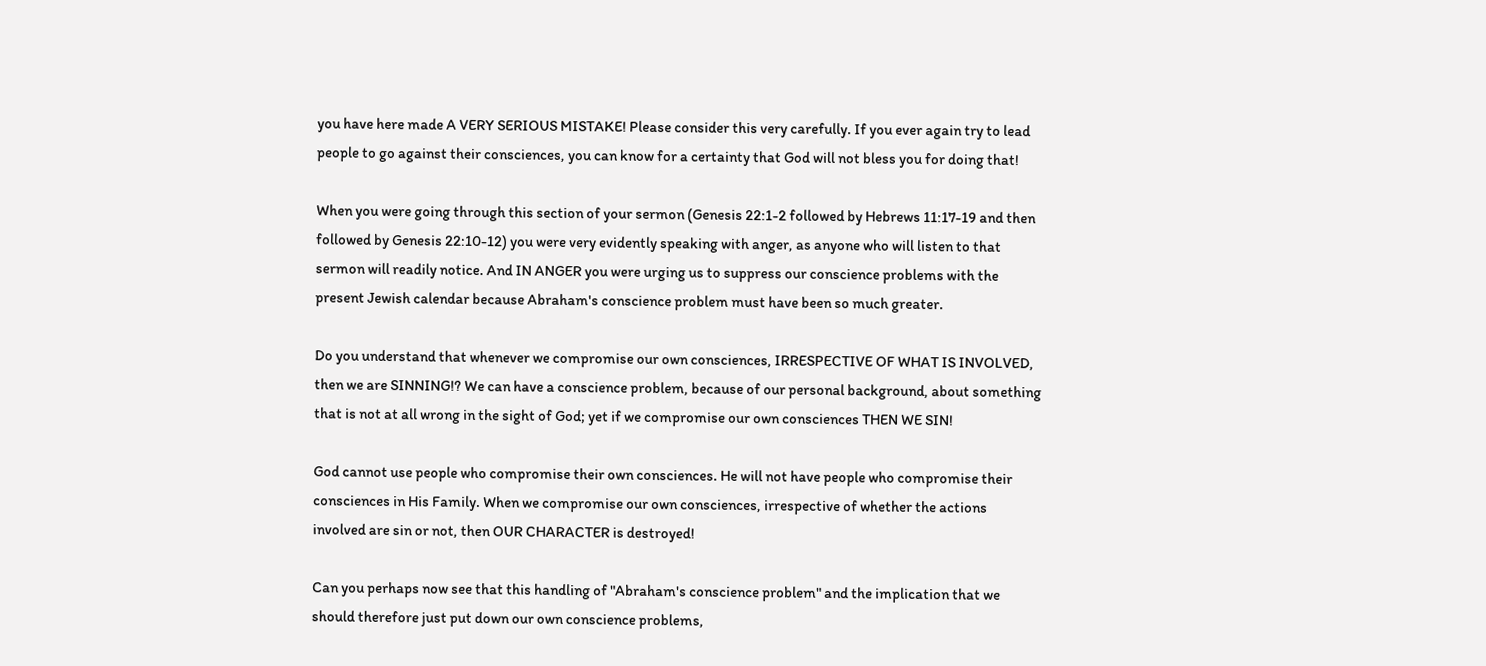you have here made A VERY SERIOUS MISTAKE! Please consider this very carefully. If you ever again try to lead people to go against their consciences, you can know for a certainty that God will not bless you for doing that!

When you were going through this section of your sermon (Genesis 22:1-2 followed by Hebrews 11:17-19 and then followed by Genesis 22:10-12) you were very evidently speaking with anger, as anyone who will listen to that sermon will readily notice. And IN ANGER you were urging us to suppress our conscience problems with the present Jewish calendar because Abraham's conscience problem must have been so much greater.

Do you understand that whenever we compromise our own consciences, IRRESPECTIVE OF WHAT IS INVOLVED, then we are SINNING!? We can have a conscience problem, because of our personal background, about something that is not at all wrong in the sight of God; yet if we compromise our own consciences THEN WE SIN!

God cannot use people who compromise their own consciences. He will not have people who compromise their consciences in His Family. When we compromise our own consciences, irrespective of whether the actions involved are sin or not, then OUR CHARACTER is destroyed!

Can you perhaps now see that this handling of "Abraham's conscience problem" and the implication that we should therefore just put down our own conscience problems,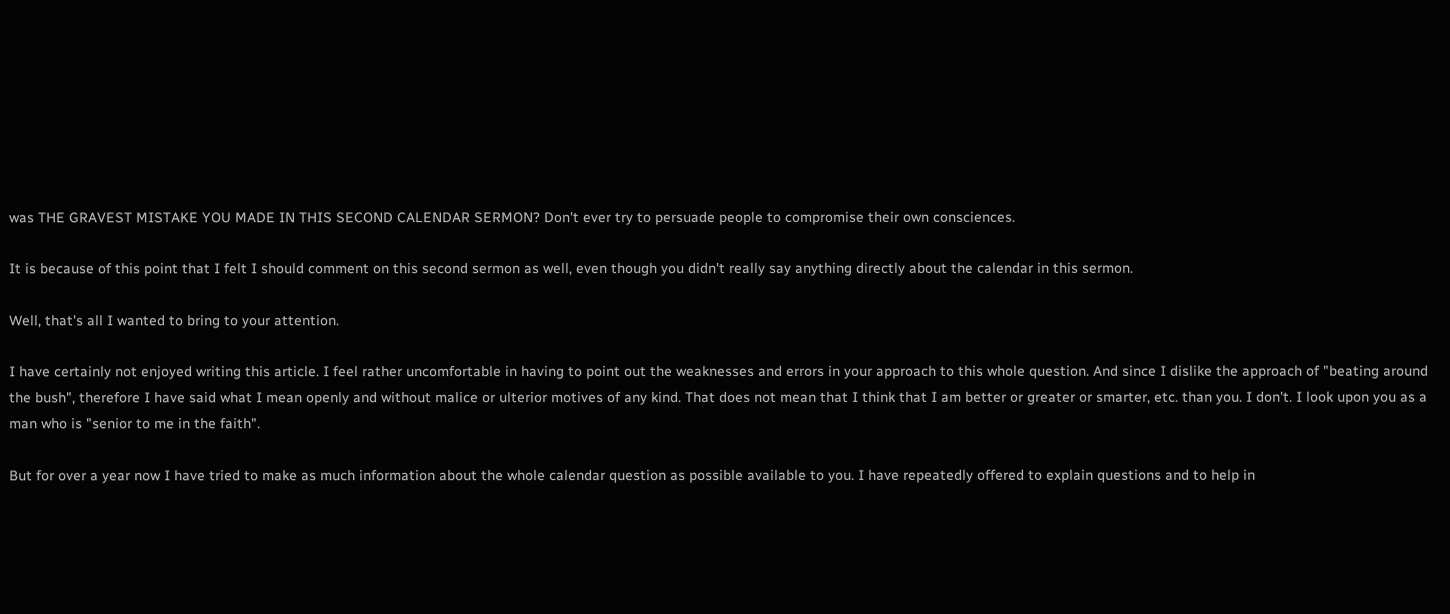was THE GRAVEST MISTAKE YOU MADE IN THIS SECOND CALENDAR SERMON? Don't ever try to persuade people to compromise their own consciences.

It is because of this point that I felt I should comment on this second sermon as well, even though you didn't really say anything directly about the calendar in this sermon.

Well, that's all I wanted to bring to your attention.

I have certainly not enjoyed writing this article. I feel rather uncomfortable in having to point out the weaknesses and errors in your approach to this whole question. And since I dislike the approach of "beating around the bush", therefore I have said what I mean openly and without malice or ulterior motives of any kind. That does not mean that I think that I am better or greater or smarter, etc. than you. I don't. I look upon you as a man who is "senior to me in the faith".

But for over a year now I have tried to make as much information about the whole calendar question as possible available to you. I have repeatedly offered to explain questions and to help in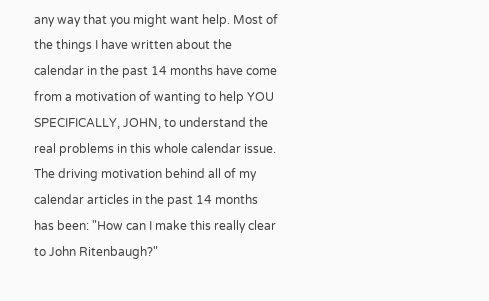any way that you might want help. Most of the things I have written about the calendar in the past 14 months have come from a motivation of wanting to help YOU SPECIFICALLY, JOHN, to understand the real problems in this whole calendar issue. The driving motivation behind all of my calendar articles in the past 14 months has been: "How can I make this really clear to John Ritenbaugh?"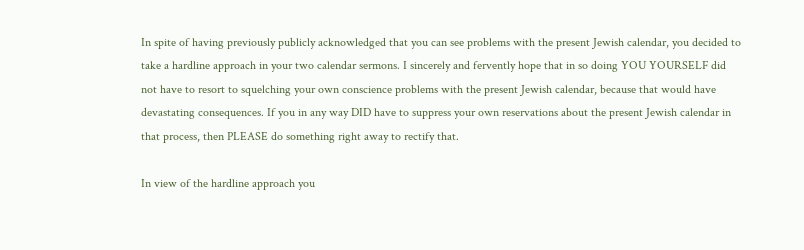In spite of having previously publicly acknowledged that you can see problems with the present Jewish calendar, you decided to take a hardline approach in your two calendar sermons. I sincerely and fervently hope that in so doing YOU YOURSELF did not have to resort to squelching your own conscience problems with the present Jewish calendar, because that would have devastating consequences. If you in any way DID have to suppress your own reservations about the present Jewish calendar in that process, then PLEASE do something right away to rectify that.

In view of the hardline approach you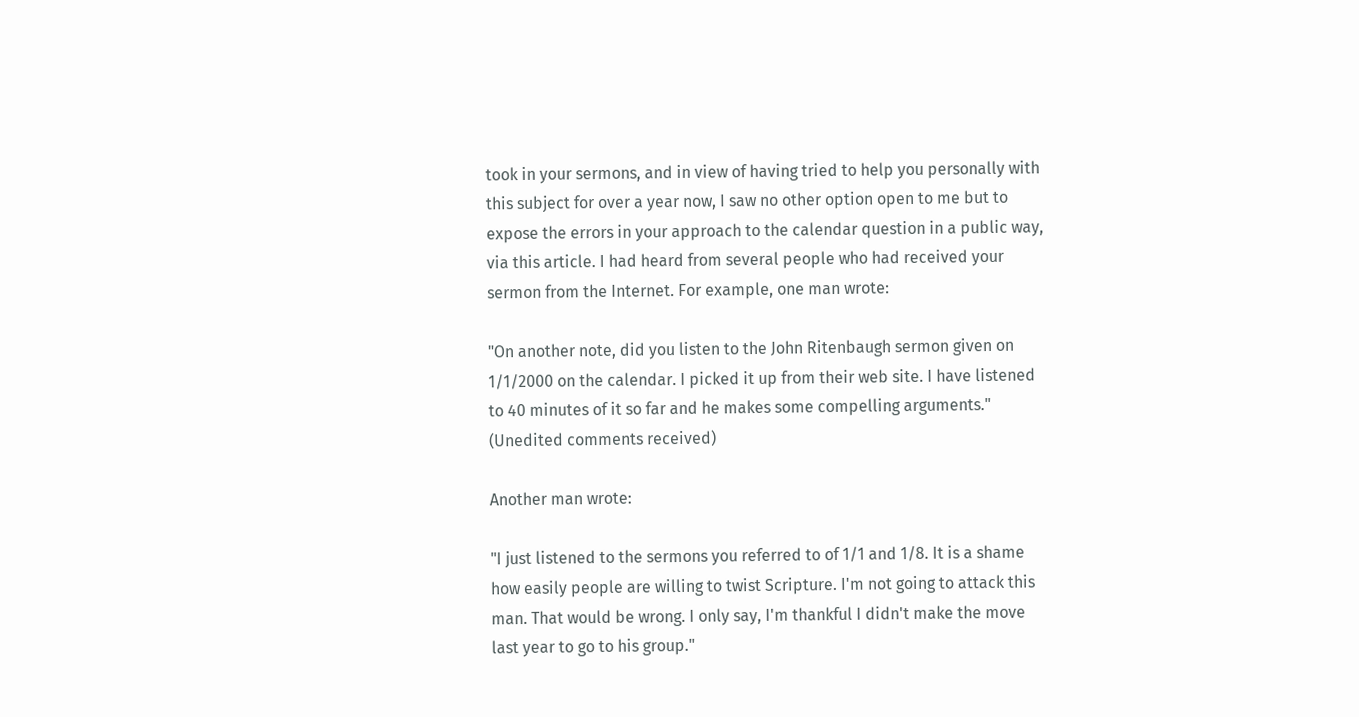took in your sermons, and in view of having tried to help you personally with this subject for over a year now, I saw no other option open to me but to expose the errors in your approach to the calendar question in a public way, via this article. I had heard from several people who had received your sermon from the Internet. For example, one man wrote:

"On another note, did you listen to the John Ritenbaugh sermon given on 1/1/2000 on the calendar. I picked it up from their web site. I have listened to 40 minutes of it so far and he makes some compelling arguments." (Unedited comments received)

Another man wrote:

"I just listened to the sermons you referred to of 1/1 and 1/8. It is a shame how easily people are willing to twist Scripture. I'm not going to attack this man. That would be wrong. I only say, I'm thankful I didn't make the move last year to go to his group."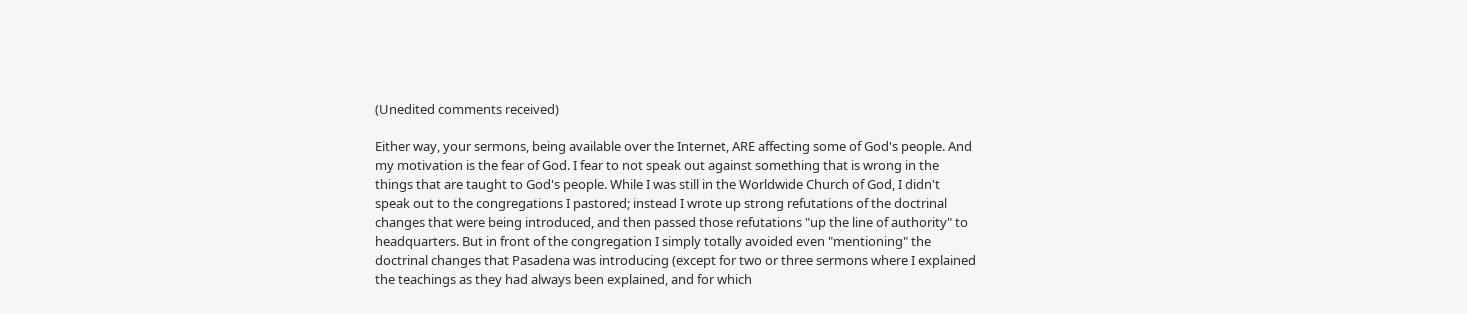(Unedited comments received)

Either way, your sermons, being available over the Internet, ARE affecting some of God's people. And my motivation is the fear of God. I fear to not speak out against something that is wrong in the things that are taught to God's people. While I was still in the Worldwide Church of God, I didn't speak out to the congregations I pastored; instead I wrote up strong refutations of the doctrinal changes that were being introduced, and then passed those refutations "up the line of authority" to headquarters. But in front of the congregation I simply totally avoided even "mentioning" the doctrinal changes that Pasadena was introducing (except for two or three sermons where I explained the teachings as they had always been explained, and for which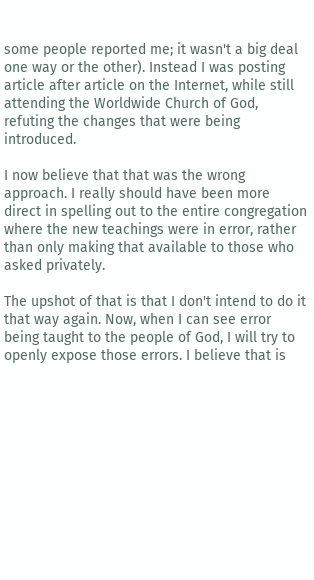some people reported me; it wasn't a big deal one way or the other). Instead I was posting article after article on the Internet, while still attending the Worldwide Church of God, refuting the changes that were being introduced.

I now believe that that was the wrong approach. I really should have been more direct in spelling out to the entire congregation where the new teachings were in error, rather than only making that available to those who asked privately.

The upshot of that is that I don't intend to do it that way again. Now, when I can see error being taught to the people of God, I will try to openly expose those errors. I believe that is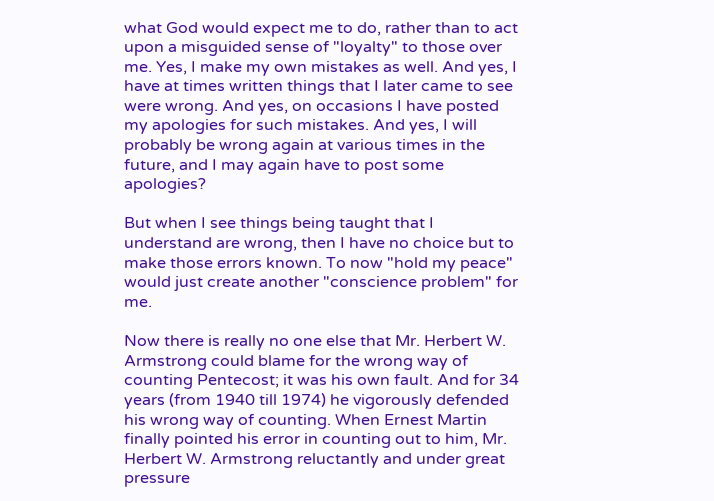what God would expect me to do, rather than to act upon a misguided sense of "loyalty" to those over me. Yes, I make my own mistakes as well. And yes, I have at times written things that I later came to see were wrong. And yes, on occasions I have posted my apologies for such mistakes. And yes, I will probably be wrong again at various times in the future, and I may again have to post some apologies?

But when I see things being taught that I understand are wrong, then I have no choice but to make those errors known. To now "hold my peace" would just create another "conscience problem" for me.

Now there is really no one else that Mr. Herbert W. Armstrong could blame for the wrong way of counting Pentecost; it was his own fault. And for 34 years (from 1940 till 1974) he vigorously defended his wrong way of counting. When Ernest Martin finally pointed his error in counting out to him, Mr. Herbert W. Armstrong reluctantly and under great pressure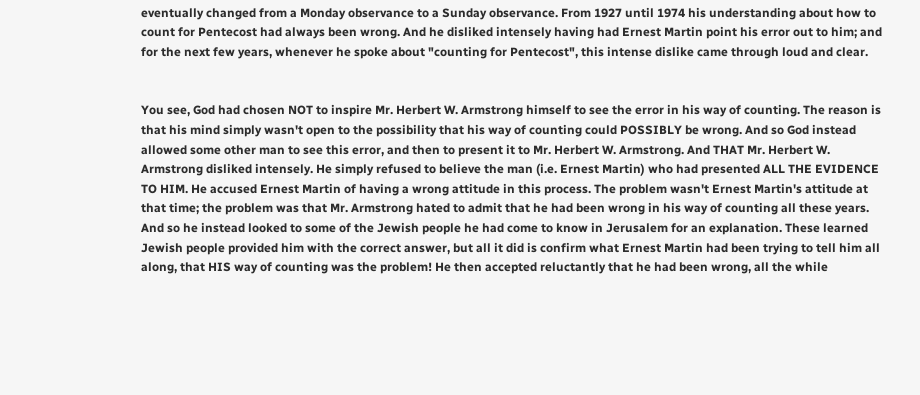eventually changed from a Monday observance to a Sunday observance. From 1927 until 1974 his understanding about how to count for Pentecost had always been wrong. And he disliked intensely having had Ernest Martin point his error out to him; and for the next few years, whenever he spoke about "counting for Pentecost", this intense dislike came through loud and clear.


You see, God had chosen NOT to inspire Mr. Herbert W. Armstrong himself to see the error in his way of counting. The reason is that his mind simply wasn't open to the possibility that his way of counting could POSSIBLY be wrong. And so God instead allowed some other man to see this error, and then to present it to Mr. Herbert W. Armstrong. And THAT Mr. Herbert W. Armstrong disliked intensely. He simply refused to believe the man (i.e. Ernest Martin) who had presented ALL THE EVIDENCE TO HIM. He accused Ernest Martin of having a wrong attitude in this process. The problem wasn't Ernest Martin's attitude at that time; the problem was that Mr. Armstrong hated to admit that he had been wrong in his way of counting all these years. And so he instead looked to some of the Jewish people he had come to know in Jerusalem for an explanation. These learned Jewish people provided him with the correct answer, but all it did is confirm what Ernest Martin had been trying to tell him all along, that HIS way of counting was the problem! He then accepted reluctantly that he had been wrong, all the while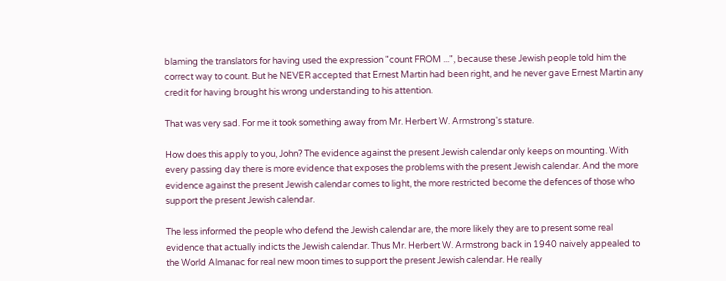blaming the translators for having used the expression "count FROM ...", because these Jewish people told him the correct way to count. But he NEVER accepted that Ernest Martin had been right, and he never gave Ernest Martin any credit for having brought his wrong understanding to his attention.

That was very sad. For me it took something away from Mr. Herbert W. Armstrong's stature.

How does this apply to you, John? The evidence against the present Jewish calendar only keeps on mounting. With every passing day there is more evidence that exposes the problems with the present Jewish calendar. And the more evidence against the present Jewish calendar comes to light, the more restricted become the defences of those who support the present Jewish calendar.

The less informed the people who defend the Jewish calendar are, the more likely they are to present some real evidence that actually indicts the Jewish calendar. Thus Mr. Herbert W. Armstrong back in 1940 naively appealed to the World Almanac for real new moon times to support the present Jewish calendar. He really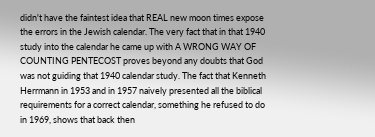didn't have the faintest idea that REAL new moon times expose the errors in the Jewish calendar. The very fact that in that 1940 study into the calendar he came up with A WRONG WAY OF COUNTING PENTECOST proves beyond any doubts that God was not guiding that 1940 calendar study. The fact that Kenneth Herrmann in 1953 and in 1957 naively presented all the biblical requirements for a correct calendar, something he refused to do in 1969, shows that back then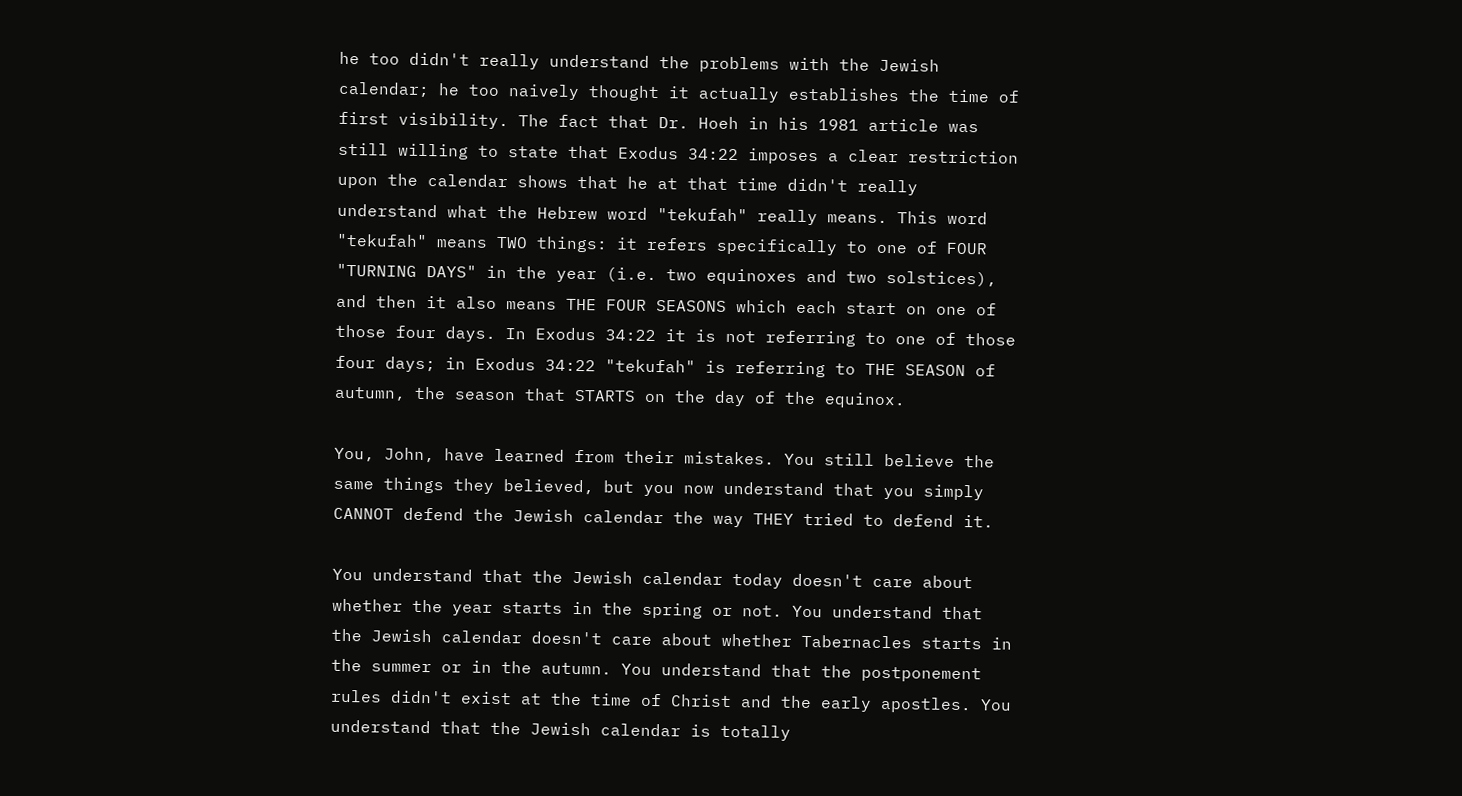he too didn't really understand the problems with the Jewish calendar; he too naively thought it actually establishes the time of first visibility. The fact that Dr. Hoeh in his 1981 article was still willing to state that Exodus 34:22 imposes a clear restriction upon the calendar shows that he at that time didn't really understand what the Hebrew word "tekufah" really means. This word "tekufah" means TWO things: it refers specifically to one of FOUR "TURNING DAYS" in the year (i.e. two equinoxes and two solstices), and then it also means THE FOUR SEASONS which each start on one of those four days. In Exodus 34:22 it is not referring to one of those four days; in Exodus 34:22 "tekufah" is referring to THE SEASON of autumn, the season that STARTS on the day of the equinox.

You, John, have learned from their mistakes. You still believe the same things they believed, but you now understand that you simply CANNOT defend the Jewish calendar the way THEY tried to defend it.

You understand that the Jewish calendar today doesn't care about whether the year starts in the spring or not. You understand that the Jewish calendar doesn't care about whether Tabernacles starts in the summer or in the autumn. You understand that the postponement rules didn't exist at the time of Christ and the early apostles. You understand that the Jewish calendar is totally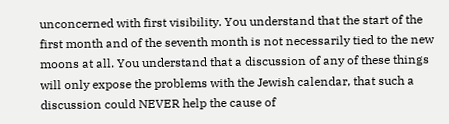unconcerned with first visibility. You understand that the start of the first month and of the seventh month is not necessarily tied to the new moons at all. You understand that a discussion of any of these things will only expose the problems with the Jewish calendar, that such a discussion could NEVER help the cause of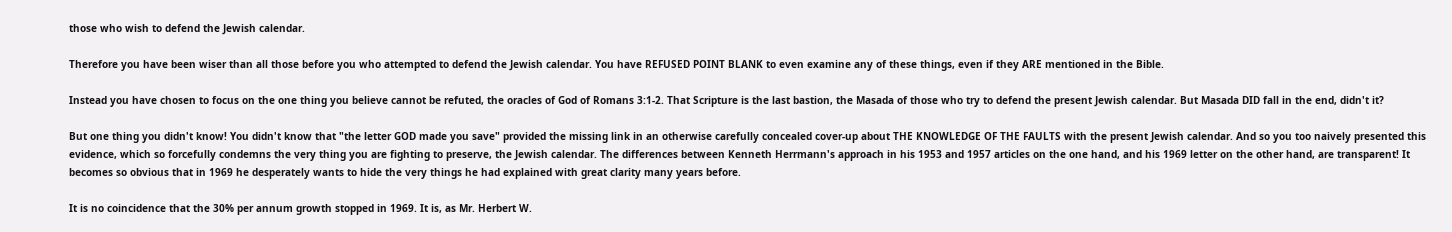those who wish to defend the Jewish calendar.

Therefore you have been wiser than all those before you who attempted to defend the Jewish calendar. You have REFUSED POINT BLANK to even examine any of these things, even if they ARE mentioned in the Bible.

Instead you have chosen to focus on the one thing you believe cannot be refuted, the oracles of God of Romans 3:1-2. That Scripture is the last bastion, the Masada of those who try to defend the present Jewish calendar. But Masada DID fall in the end, didn't it?

But one thing you didn't know! You didn't know that "the letter GOD made you save" provided the missing link in an otherwise carefully concealed cover-up about THE KNOWLEDGE OF THE FAULTS with the present Jewish calendar. And so you too naively presented this evidence, which so forcefully condemns the very thing you are fighting to preserve, the Jewish calendar. The differences between Kenneth Herrmann's approach in his 1953 and 1957 articles on the one hand, and his 1969 letter on the other hand, are transparent! It becomes so obvious that in 1969 he desperately wants to hide the very things he had explained with great clarity many years before.

It is no coincidence that the 30% per annum growth stopped in 1969. It is, as Mr. Herbert W.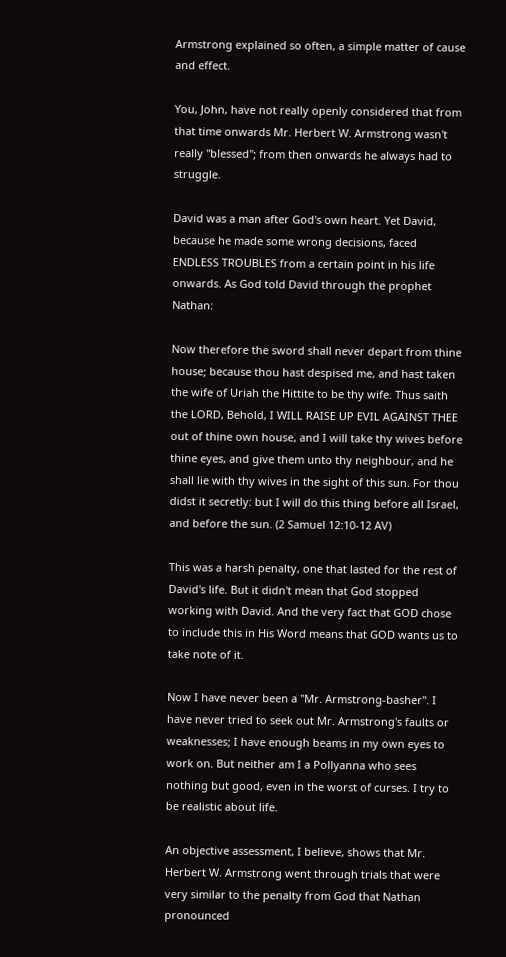Armstrong explained so often, a simple matter of cause and effect.

You, John, have not really openly considered that from that time onwards Mr. Herbert W. Armstrong wasn't really "blessed"; from then onwards he always had to struggle.

David was a man after God's own heart. Yet David, because he made some wrong decisions, faced ENDLESS TROUBLES from a certain point in his life onwards. As God told David through the prophet Nathan:

Now therefore the sword shall never depart from thine house; because thou hast despised me, and hast taken the wife of Uriah the Hittite to be thy wife. Thus saith the LORD, Behold, I WILL RAISE UP EVIL AGAINST THEE out of thine own house, and I will take thy wives before thine eyes, and give them unto thy neighbour, and he shall lie with thy wives in the sight of this sun. For thou didst it secretly: but I will do this thing before all Israel, and before the sun. (2 Samuel 12:10-12 AV)

This was a harsh penalty, one that lasted for the rest of David's life. But it didn't mean that God stopped working with David. And the very fact that GOD chose to include this in His Word means that GOD wants us to take note of it.

Now I have never been a "Mr. Armstrong-basher". I have never tried to seek out Mr. Armstrong's faults or weaknesses; I have enough beams in my own eyes to work on. But neither am I a Pollyanna who sees nothing but good, even in the worst of curses. I try to be realistic about life.

An objective assessment, I believe, shows that Mr. Herbert W. Armstrong went through trials that were very similar to the penalty from God that Nathan pronounced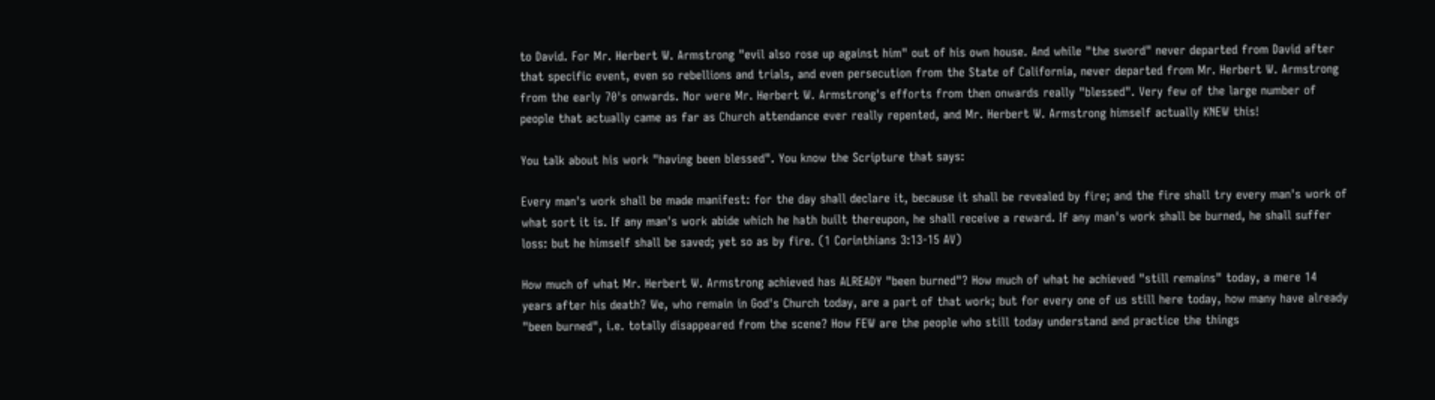to David. For Mr. Herbert W. Armstrong "evil also rose up against him" out of his own house. And while "the sword" never departed from David after that specific event, even so rebellions and trials, and even persecution from the State of California, never departed from Mr. Herbert W. Armstrong from the early 70's onwards. Nor were Mr. Herbert W. Armstrong's efforts from then onwards really "blessed". Very few of the large number of people that actually came as far as Church attendance ever really repented, and Mr. Herbert W. Armstrong himself actually KNEW this!

You talk about his work "having been blessed". You know the Scripture that says:

Every man's work shall be made manifest: for the day shall declare it, because it shall be revealed by fire; and the fire shall try every man's work of what sort it is. If any man's work abide which he hath built thereupon, he shall receive a reward. If any man's work shall be burned, he shall suffer loss: but he himself shall be saved; yet so as by fire. (1 Corinthians 3:13-15 AV)

How much of what Mr. Herbert W. Armstrong achieved has ALREADY "been burned"? How much of what he achieved "still remains" today, a mere 14 years after his death? We, who remain in God's Church today, are a part of that work; but for every one of us still here today, how many have already "been burned", i.e. totally disappeared from the scene? How FEW are the people who still today understand and practice the things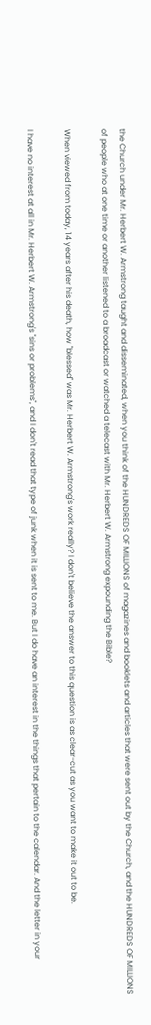the Church under Mr. Herbert W. Armstrong taught and disseminated, when you think of the HUNDREDS OF MILLIONS of magazines and booklets and articles that were sent out by the Church, and the HUNDREDS OF MILLIONS of people who at one time or another listened to a broadcast or watched a telecast with Mr. Herbert W. Armstrong expounding the Bible?

When viewed from today, 14 years after his death, how "blessed" was Mr. Herbert W. Armstrong's work really? I don't believe the answer to this question is as clear-cut as you want to make it out to be.

I have no interest at all in Mr. Herbert W. Armstrong's "sins or problems", and I don't read that type of junk when it is sent to me. But I do have an interest in the things that pertain to the calendar. And the letter in your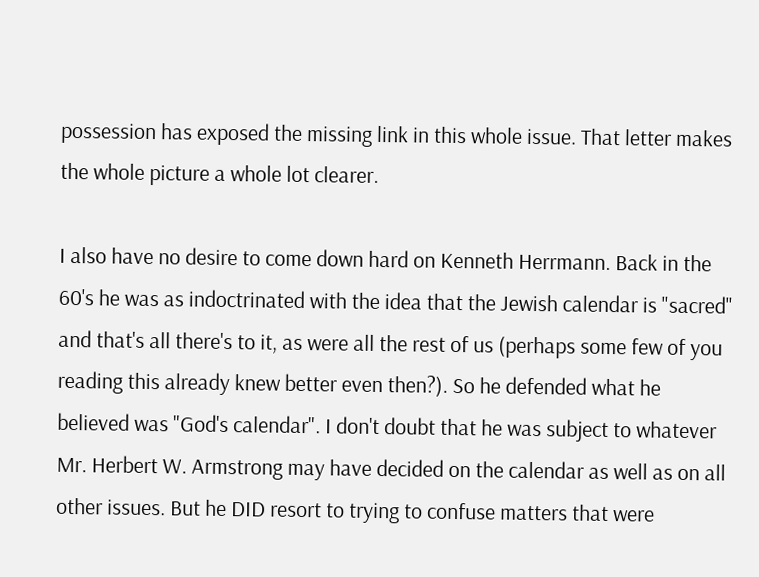possession has exposed the missing link in this whole issue. That letter makes the whole picture a whole lot clearer.

I also have no desire to come down hard on Kenneth Herrmann. Back in the 60's he was as indoctrinated with the idea that the Jewish calendar is "sacred" and that's all there's to it, as were all the rest of us (perhaps some few of you reading this already knew better even then?). So he defended what he believed was "God's calendar". I don't doubt that he was subject to whatever Mr. Herbert W. Armstrong may have decided on the calendar as well as on all other issues. But he DID resort to trying to confuse matters that were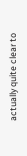actually quite clear to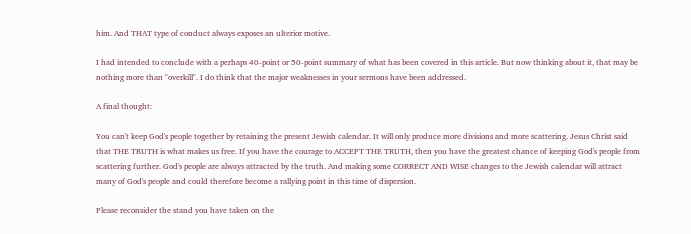him. And THAT type of conduct always exposes an ulterior motive.

I had intended to conclude with a perhaps 40-point or 50-point summary of what has been covered in this article. But now thinking about it, that may be nothing more than "overkill". I do think that the major weaknesses in your sermons have been addressed.

A final thought:

You can't keep God's people together by retaining the present Jewish calendar. It will only produce more divisions and more scattering. Jesus Christ said that THE TRUTH is what makes us free. If you have the courage to ACCEPT THE TRUTH, then you have the greatest chance of keeping God's people from scattering further. God's people are always attracted by the truth. And making some CORRECT AND WISE changes to the Jewish calendar will attract many of God's people and could therefore become a rallying point in this time of dispersion.

Please reconsider the stand you have taken on the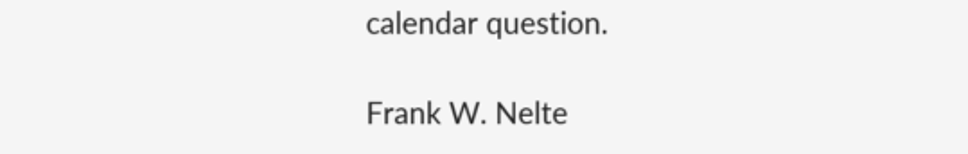calendar question.

Frank W. Nelte